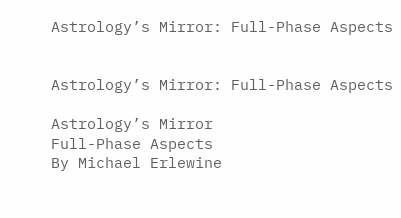Astrology’s Mirror: Full-Phase Aspects


Astrology’s Mirror: Full-Phase Aspects

Astrology’s Mirror
Full-Phase Aspects
By Michael Erlewine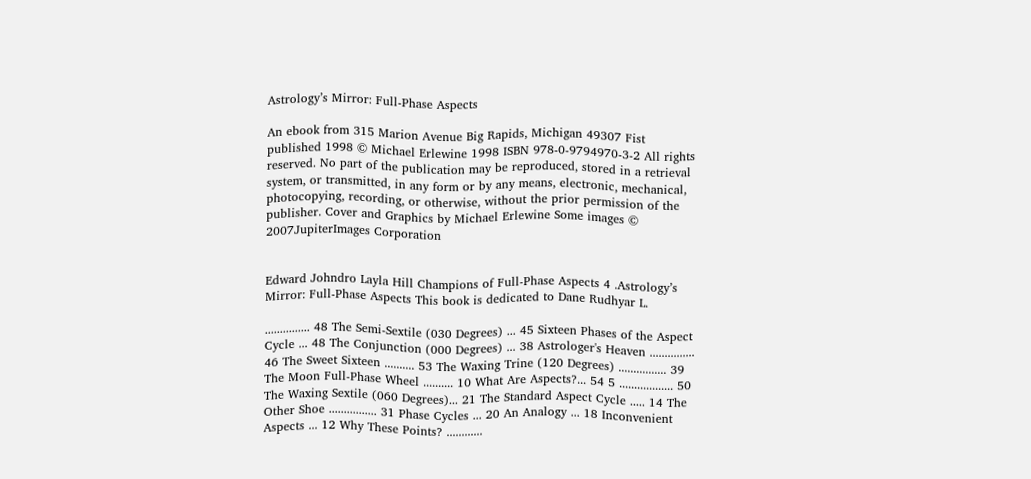Astrology’s Mirror: Full-Phase Aspects

An ebook from 315 Marion Avenue Big Rapids, Michigan 49307 Fist published 1998 © Michael Erlewine 1998 ISBN 978-0-9794970-3-2 All rights reserved. No part of the publication may be reproduced, stored in a retrieval system, or transmitted, in any form or by any means, electronic, mechanical, photocopying, recording, or otherwise, without the prior permission of the publisher. Cover and Graphics by Michael Erlewine Some images © 2007JupiterImages Corporation


Edward Johndro Layla Hill Champions of Full-Phase Aspects 4 .Astrology’s Mirror: Full-Phase Aspects This book is dedicated to Dane Rudhyar L.

............... 48 The Semi-Sextile (030 Degrees) ... 45 Sixteen Phases of the Aspect Cycle ... 48 The Conjunction (000 Degrees) ... 38 Astrologer's Heaven ............... 46 The Sweet Sixteen .......... 53 The Waxing Trine (120 Degrees) ................ 39 The Moon Full-Phase Wheel .......... 10 What Are Aspects?... 54 5 .................. 50 The Waxing Sextile (060 Degrees)... 21 The Standard Aspect Cycle ..... 14 The Other Shoe ................ 31 Phase Cycles ... 20 An Analogy ... 18 Inconvenient Aspects ... 12 Why These Points? ............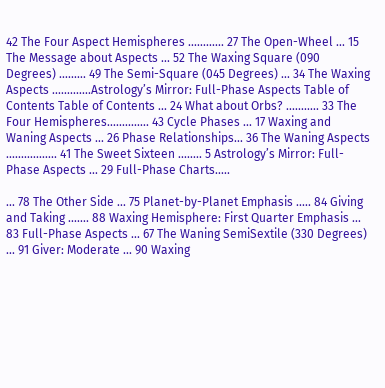42 The Four Aspect Hemispheres ............ 27 The Open-Wheel ... 15 The Message about Aspects ... 52 The Waxing Square (090 Degrees) ......... 49 The Semi-Square (045 Degrees) ... 34 The Waxing Aspects .............Astrology’s Mirror: Full-Phase Aspects Table of Contents Table of Contents ... 24 What about Orbs? ........... 33 The Four Hemispheres.............. 43 Cycle Phases ... 17 Waxing and Waning Aspects ... 26 Phase Relationships... 36 The Waning Aspects ................. 41 The Sweet Sixteen ........ 5 Astrology’s Mirror: Full-Phase Aspects ... 29 Full-Phase Charts.....

... 78 The Other Side ... 75 Planet-by-Planet Emphasis ..... 84 Giving and Taking ....... 88 Waxing Hemisphere: First Quarter Emphasis ... 83 Full-Phase Aspects ... 67 The Waning SemiSextile (330 Degrees) ... 91 Giver: Moderate ... 90 Waxing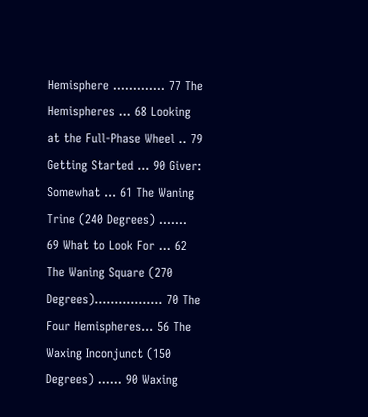Hemisphere ............. 77 The Hemispheres ... 68 Looking at the Full-Phase Wheel .. 79 Getting Started ... 90 Giver: Somewhat ... 61 The Waning Trine (240 Degrees) ....... 69 What to Look For ... 62 The Waning Square (270 Degrees)................. 70 The Four Hemispheres... 56 The Waxing Inconjunct (150 Degrees) ...... 90 Waxing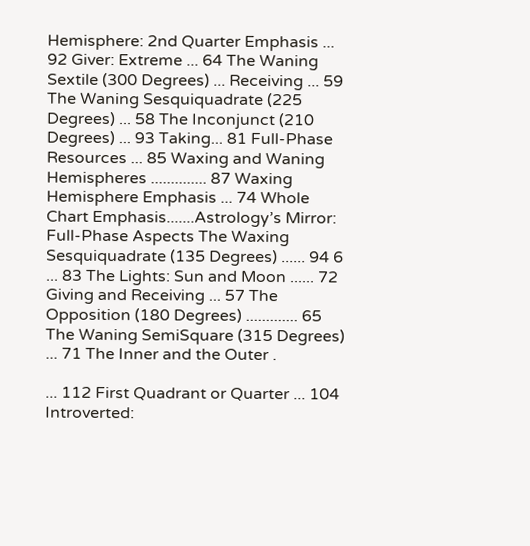Hemisphere: 2nd Quarter Emphasis ... 92 Giver: Extreme ... 64 The Waning Sextile (300 Degrees) ... Receiving ... 59 The Waning Sesquiquadrate (225 Degrees) ... 58 The Inconjunct (210 Degrees) ... 93 Taking... 81 Full-Phase Resources ... 85 Waxing and Waning Hemispheres .............. 87 Waxing Hemisphere Emphasis ... 74 Whole Chart Emphasis.......Astrology’s Mirror: Full-Phase Aspects The Waxing Sesquiquadrate (135 Degrees) ...... 94 6 ... 83 The Lights: Sun and Moon ...... 72 Giving and Receiving ... 57 The Opposition (180 Degrees) ............. 65 The Waning SemiSquare (315 Degrees) ... 71 The Inner and the Outer .

... 112 First Quadrant or Quarter ... 104 Introverted: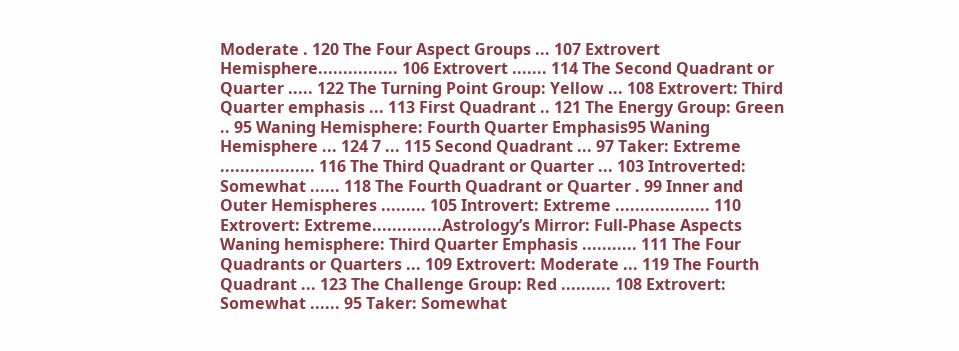Moderate . 120 The Four Aspect Groups ... 107 Extrovert Hemisphere................ 106 Extrovert ....... 114 The Second Quadrant or Quarter ..... 122 The Turning Point Group: Yellow ... 108 Extrovert: Third Quarter emphasis ... 113 First Quadrant .. 121 The Energy Group: Green .. 95 Waning Hemisphere: Fourth Quarter Emphasis95 Waning Hemisphere ... 124 7 ... 115 Second Quadrant ... 97 Taker: Extreme ................... 116 The Third Quadrant or Quarter ... 103 Introverted: Somewhat ...... 118 The Fourth Quadrant or Quarter . 99 Inner and Outer Hemispheres ......... 105 Introvert: Extreme ................... 110 Extrovert: Extreme..............Astrology’s Mirror: Full-Phase Aspects Waning hemisphere: Third Quarter Emphasis ........... 111 The Four Quadrants or Quarters ... 109 Extrovert: Moderate ... 119 The Fourth Quadrant ... 123 The Challenge Group: Red .......... 108 Extrovert: Somewhat ...... 95 Taker: Somewhat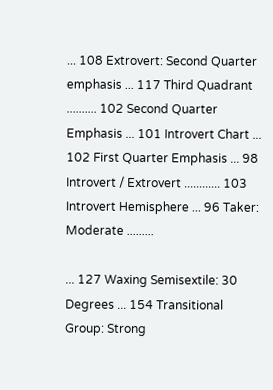... 108 Extrovert: Second Quarter emphasis ... 117 Third Quadrant .......... 102 Second Quarter Emphasis ... 101 Introvert Chart ... 102 First Quarter Emphasis ... 98 Introvert / Extrovert ............ 103 Introvert Hemisphere ... 96 Taker: Moderate .........

... 127 Waxing Semisextile: 30 Degrees ... 154 Transitional Group: Strong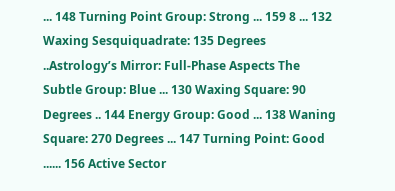... 148 Turning Point Group: Strong ... 159 8 ... 132 Waxing Sesquiquadrate: 135 Degrees ..Astrology’s Mirror: Full-Phase Aspects The Subtle Group: Blue ... 130 Waxing Square: 90 Degrees .. 144 Energy Group: Good ... 138 Waning Square: 270 Degrees ... 147 Turning Point: Good ...... 156 Active Sector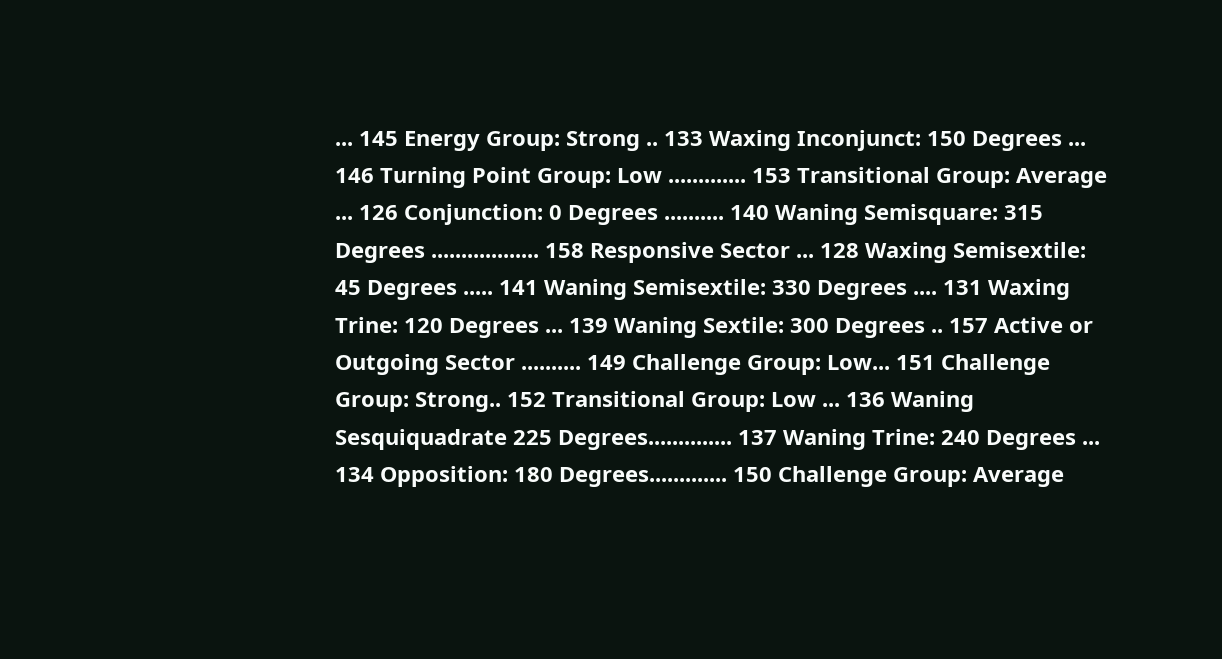... 145 Energy Group: Strong .. 133 Waxing Inconjunct: 150 Degrees ... 146 Turning Point Group: Low ............. 153 Transitional Group: Average ... 126 Conjunction: 0 Degrees .......... 140 Waning Semisquare: 315 Degrees .................. 158 Responsive Sector ... 128 Waxing Semisextile: 45 Degrees ..... 141 Waning Semisextile: 330 Degrees .... 131 Waxing Trine: 120 Degrees ... 139 Waning Sextile: 300 Degrees .. 157 Active or Outgoing Sector .......... 149 Challenge Group: Low... 151 Challenge Group: Strong.. 152 Transitional Group: Low ... 136 Waning Sesquiquadrate 225 Degrees.............. 137 Waning Trine: 240 Degrees ... 134 Opposition: 180 Degrees............. 150 Challenge Group: Average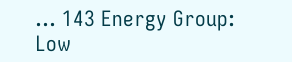... 143 Energy Group: Low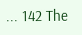... 142 The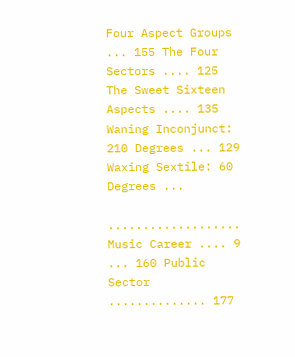Four Aspect Groups ... 155 The Four Sectors .... 125 The Sweet Sixteen Aspects .... 135 Waning Inconjunct: 210 Degrees ... 129 Waxing Sextile: 60 Degrees ...

................... Music Career .... 9 ... 160 Public Sector .............. 177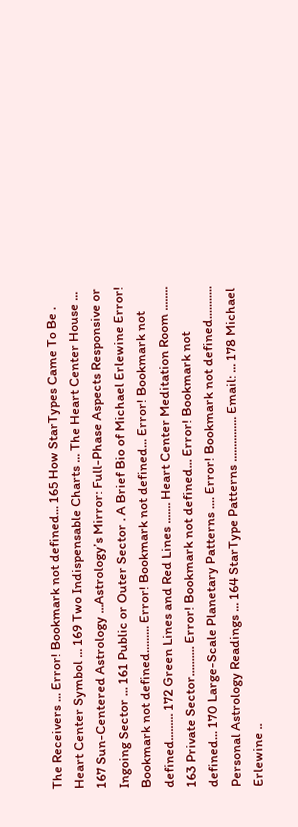The Receivers ... Error! Bookmark not defined... 165 How StarTypes Came To Be . Heart Center Symbol ... 169 Two Indispensable Charts ... The Heart Center House ... 167 Sun-Centered Astrology ...Astrology’s Mirror: Full-Phase Aspects Responsive or Ingoing Sector ... 161 Public or Outer Sector . A Brief Bio of Michael Erlewine Error! Bookmark not defined......... Error! Bookmark not defined... Error! Bookmark not defined......... 172 Green Lines and Red Lines ....... Heart Center Meditation Room ........ 163 Private Sector.......... Error! Bookmark not defined... Error! Bookmark not defined... 170 Large-Scale Planetary Patterns .... Error! Bookmark not defined........... Personal Astrology Readings ... 164 StarType Patterns ............... Email: ... 178 Michael Erlewine ..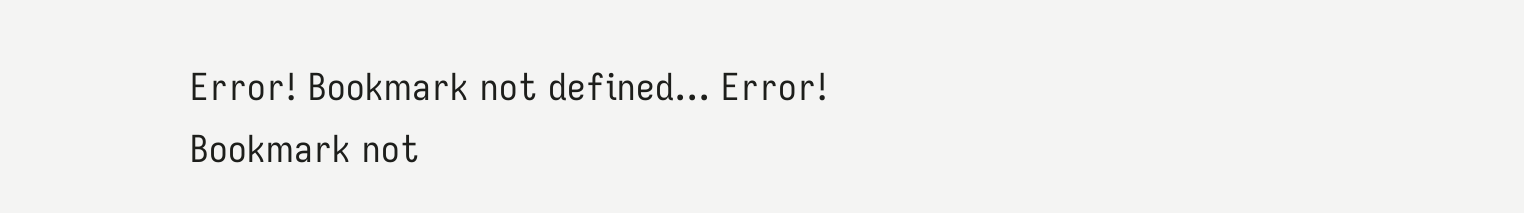Error! Bookmark not defined... Error! Bookmark not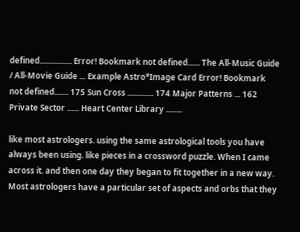defined................ Error! Bookmark not defined...... The All-Music Guide / All-Movie Guide ... Example Astro*Image Card Error! Bookmark not defined....... 175 Sun Cross ............. 174 Major Patterns ... 162 Private Sector ...... Heart Center Library ........

like most astrologers. using the same astrological tools you have always been using. like pieces in a crossword puzzle. When I came across it. and then one day they began to fit together in a new way. Most astrologers have a particular set of aspects and orbs that they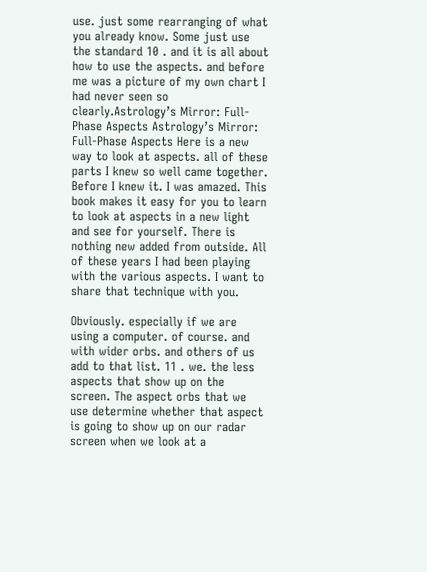use. just some rearranging of what you already know. Some just use the standard 10 . and it is all about how to use the aspects. and before me was a picture of my own chart I had never seen so clearly.Astrology’s Mirror: Full-Phase Aspects Astrology’s Mirror: Full-Phase Aspects Here is a new way to look at aspects. all of these parts I knew so well came together. Before I knew it. I was amazed. This book makes it easy for you to learn to look at aspects in a new light and see for yourself. There is nothing new added from outside. All of these years I had been playing with the various aspects. I want to share that technique with you.

Obviously. especially if we are using a computer. of course. and with wider orbs. and others of us add to that list. 11 . we. the less aspects that show up on the screen. The aspect orbs that we use determine whether that aspect is going to show up on our radar screen when we look at a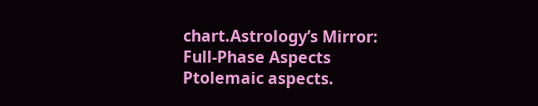chart.Astrology’s Mirror: Full-Phase Aspects Ptolemaic aspects.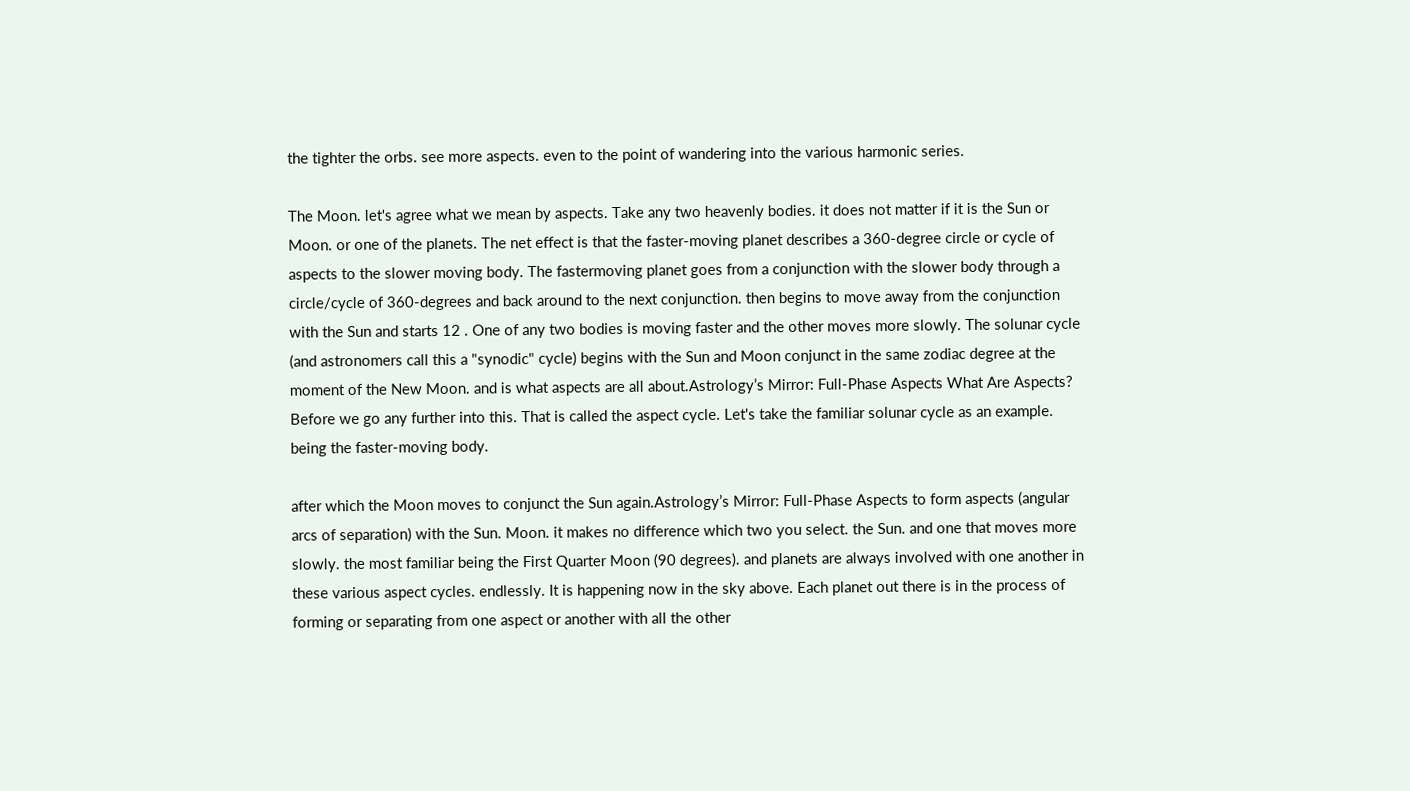the tighter the orbs. see more aspects. even to the point of wandering into the various harmonic series.

The Moon. let's agree what we mean by aspects. Take any two heavenly bodies. it does not matter if it is the Sun or Moon. or one of the planets. The net effect is that the faster-moving planet describes a 360-degree circle or cycle of aspects to the slower moving body. The fastermoving planet goes from a conjunction with the slower body through a circle/cycle of 360-degrees and back around to the next conjunction. then begins to move away from the conjunction with the Sun and starts 12 . One of any two bodies is moving faster and the other moves more slowly. The solunar cycle (and astronomers call this a "synodic" cycle) begins with the Sun and Moon conjunct in the same zodiac degree at the moment of the New Moon. and is what aspects are all about.Astrology’s Mirror: Full-Phase Aspects What Are Aspects? Before we go any further into this. That is called the aspect cycle. Let's take the familiar solunar cycle as an example. being the faster-moving body.

after which the Moon moves to conjunct the Sun again.Astrology’s Mirror: Full-Phase Aspects to form aspects (angular arcs of separation) with the Sun. Moon. it makes no difference which two you select. the Sun. and one that moves more slowly. the most familiar being the First Quarter Moon (90 degrees). and planets are always involved with one another in these various aspect cycles. endlessly. It is happening now in the sky above. Each planet out there is in the process of forming or separating from one aspect or another with all the other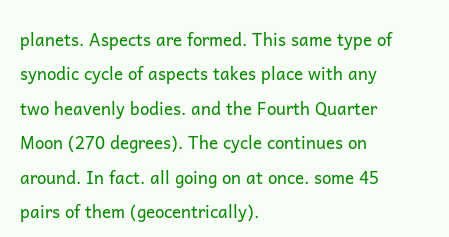planets. Aspects are formed. This same type of synodic cycle of aspects takes place with any two heavenly bodies. and the Fourth Quarter Moon (270 degrees). The cycle continues on around. In fact. all going on at once. some 45 pairs of them (geocentrically).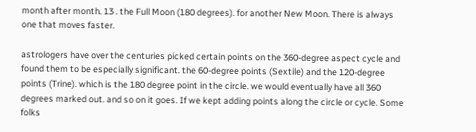month after month. 13 . the Full Moon (180 degrees). for another New Moon. There is always one that moves faster.

astrologers have over the centuries picked certain points on the 360-degree aspect cycle and found them to be especially significant. the 60-degree points (Sextile) and the 120-degree points (Trine). which is the 180 degree point in the circle. we would eventually have all 360 degrees marked out. and so on it goes. If we kept adding points along the circle or cycle. Some folks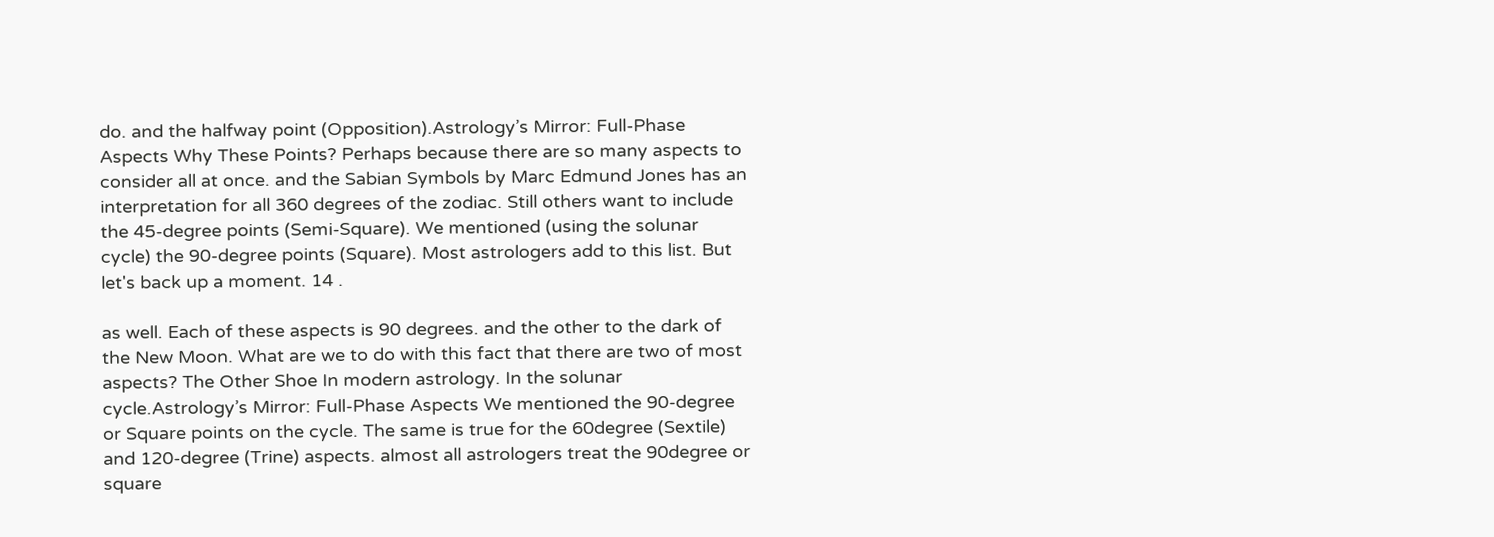do. and the halfway point (Opposition).Astrology’s Mirror: Full-Phase Aspects Why These Points? Perhaps because there are so many aspects to consider all at once. and the Sabian Symbols by Marc Edmund Jones has an interpretation for all 360 degrees of the zodiac. Still others want to include the 45-degree points (Semi-Square). We mentioned (using the solunar cycle) the 90-degree points (Square). Most astrologers add to this list. But let's back up a moment. 14 .

as well. Each of these aspects is 90 degrees. and the other to the dark of the New Moon. What are we to do with this fact that there are two of most aspects? The Other Shoe In modern astrology. In the solunar cycle.Astrology’s Mirror: Full-Phase Aspects We mentioned the 90-degree or Square points on the cycle. The same is true for the 60degree (Sextile) and 120-degree (Trine) aspects. almost all astrologers treat the 90degree or square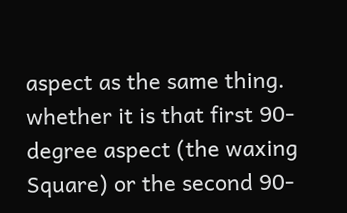aspect as the same thing. whether it is that first 90-degree aspect (the waxing Square) or the second 90-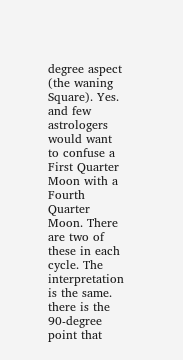degree aspect (the waning Square). Yes. and few astrologers would want to confuse a First Quarter Moon with a Fourth Quarter Moon. There are two of these in each cycle. The interpretation is the same. there is the 90-degree point that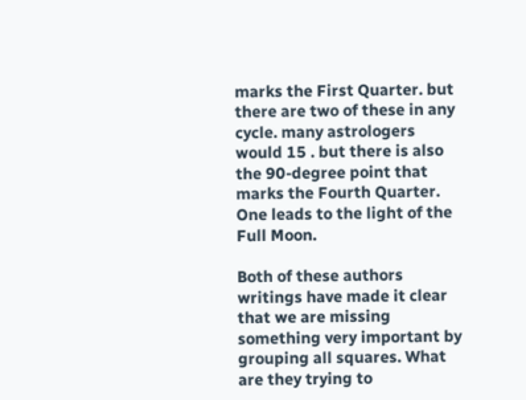marks the First Quarter. but there are two of these in any cycle. many astrologers would 15 . but there is also the 90-degree point that marks the Fourth Quarter. One leads to the light of the Full Moon.

Both of these authors writings have made it clear that we are missing something very important by grouping all squares. What are they trying to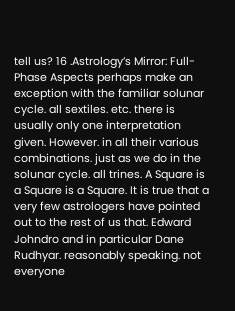tell us? 16 .Astrology’s Mirror: Full-Phase Aspects perhaps make an exception with the familiar solunar cycle. all sextiles. etc. there is usually only one interpretation given. However. in all their various combinations. just as we do in the solunar cycle. all trines. A Square is a Square is a Square. It is true that a very few astrologers have pointed out to the rest of us that. Edward Johndro and in particular Dane Rudhyar. reasonably speaking. not everyone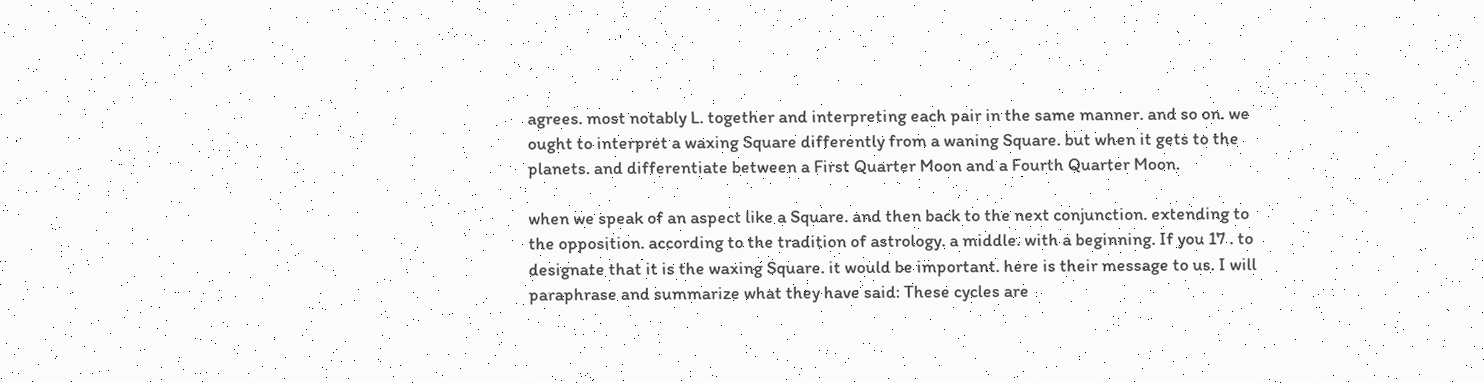agrees. most notably L. together and interpreting each pair in the same manner. and so on. we ought to interpret a waxing Square differently from a waning Square. but when it gets to the planets. and differentiate between a First Quarter Moon and a Fourth Quarter Moon.

when we speak of an aspect like a Square. and then back to the next conjunction. extending to the opposition. according to the tradition of astrology. a middle. with a beginning. If you 17 . to designate that it is the waxing Square. it would be important. here is their message to us. I will paraphrase and summarize what they have said: These cycles are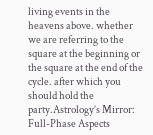living events in the heavens above. whether we are referring to the square at the beginning or the square at the end of the cycle. after which you should hold the party.Astrology’s Mirror: Full-Phase Aspects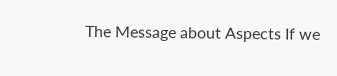The Message about Aspects If we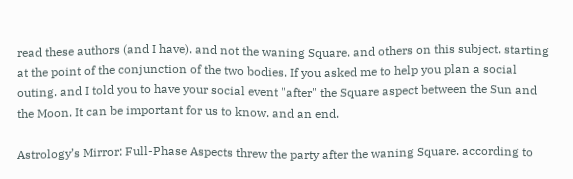read these authors (and I have). and not the waning Square. and others on this subject. starting at the point of the conjunction of the two bodies. If you asked me to help you plan a social outing. and I told you to have your social event "after" the Square aspect between the Sun and the Moon. It can be important for us to know. and an end.

Astrology’s Mirror: Full-Phase Aspects threw the party after the waning Square. according to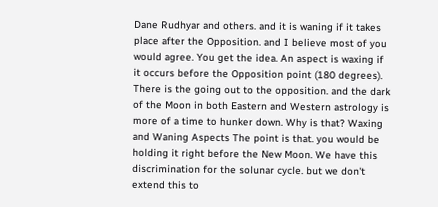Dane Rudhyar and others. and it is waning if it takes place after the Opposition. and I believe most of you would agree. You get the idea. An aspect is waxing if it occurs before the Opposition point (180 degrees). There is the going out to the opposition. and the dark of the Moon in both Eastern and Western astrology is more of a time to hunker down. Why is that? Waxing and Waning Aspects The point is that. you would be holding it right before the New Moon. We have this discrimination for the solunar cycle. but we don't extend this to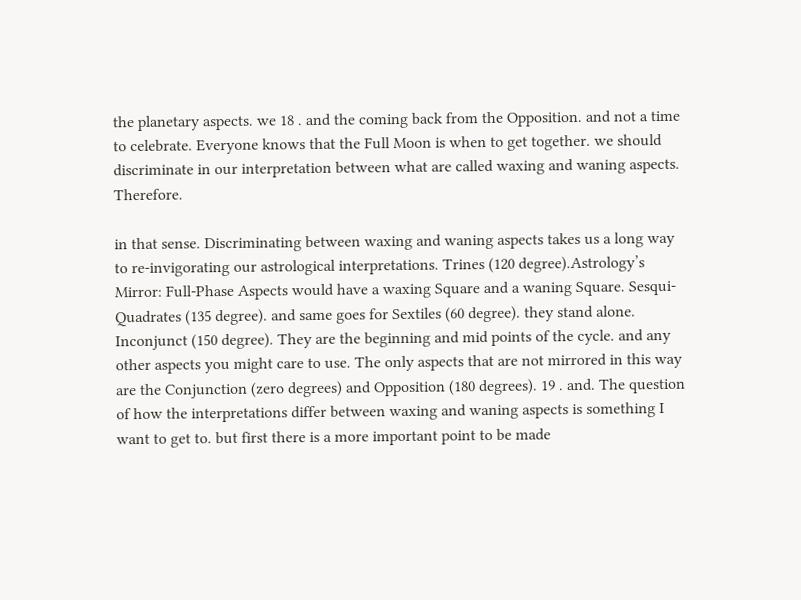the planetary aspects. we 18 . and the coming back from the Opposition. and not a time to celebrate. Everyone knows that the Full Moon is when to get together. we should discriminate in our interpretation between what are called waxing and waning aspects. Therefore.

in that sense. Discriminating between waxing and waning aspects takes us a long way to re-invigorating our astrological interpretations. Trines (120 degree).Astrology’s Mirror: Full-Phase Aspects would have a waxing Square and a waning Square. Sesqui-Quadrates (135 degree). and same goes for Sextiles (60 degree). they stand alone. Inconjunct (150 degree). They are the beginning and mid points of the cycle. and any other aspects you might care to use. The only aspects that are not mirrored in this way are the Conjunction (zero degrees) and Opposition (180 degrees). 19 . and. The question of how the interpretations differ between waxing and waning aspects is something I want to get to. but first there is a more important point to be made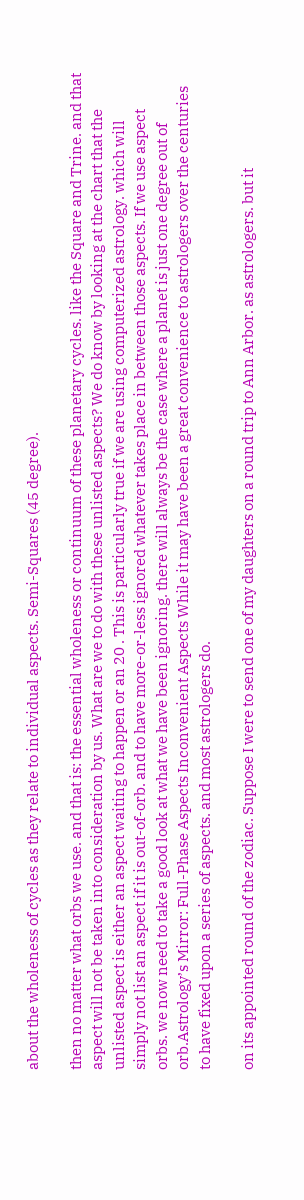about the wholeness of cycles as they relate to individual aspects. Semi-Squares (45 degree).

then no matter what orbs we use. and that is: the essential wholeness or continuum of these planetary cycles. like the Square and Trine. and that aspect will not be taken into consideration by us. What are we to do with these unlisted aspects? We do know by looking at the chart that the unlisted aspect is either an aspect waiting to happen or an 20 . This is particularly true if we are using computerized astrology. which will simply not list an aspect if it is out-of-orb. and to have more-or-less ignored whatever takes place in between those aspects. If we use aspect orbs. we now need to take a good look at what we have been ignoring. there will always be the case where a planet is just one degree out of orb.Astrology’s Mirror: Full-Phase Aspects Inconvenient Aspects While it may have been a great convenience to astrologers over the centuries to have fixed upon a series of aspects. and most astrologers do.

on its appointed round of the zodiac. Suppose I were to send one of my daughters on a round trip to Ann Arbor. as astrologers. but it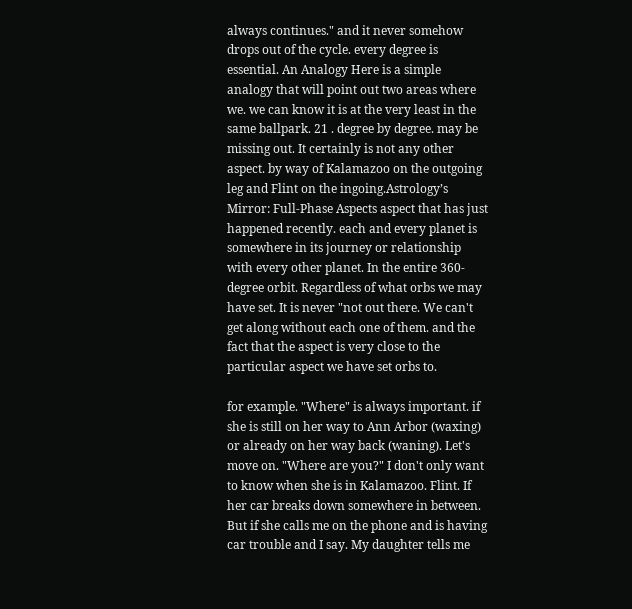always continues." and it never somehow drops out of the cycle. every degree is essential. An Analogy Here is a simple analogy that will point out two areas where we. we can know it is at the very least in the same ballpark. 21 . degree by degree. may be missing out. It certainly is not any other aspect. by way of Kalamazoo on the outgoing leg and Flint on the ingoing.Astrology’s Mirror: Full-Phase Aspects aspect that has just happened recently. each and every planet is somewhere in its journey or relationship with every other planet. In the entire 360-degree orbit. Regardless of what orbs we may have set. It is never "not out there. We can't get along without each one of them. and the fact that the aspect is very close to the particular aspect we have set orbs to.

for example. "Where" is always important. if she is still on her way to Ann Arbor (waxing) or already on her way back (waning). Let's move on. "Where are you?" I don't only want to know when she is in Kalamazoo. Flint. If her car breaks down somewhere in between. But if she calls me on the phone and is having car trouble and I say. My daughter tells me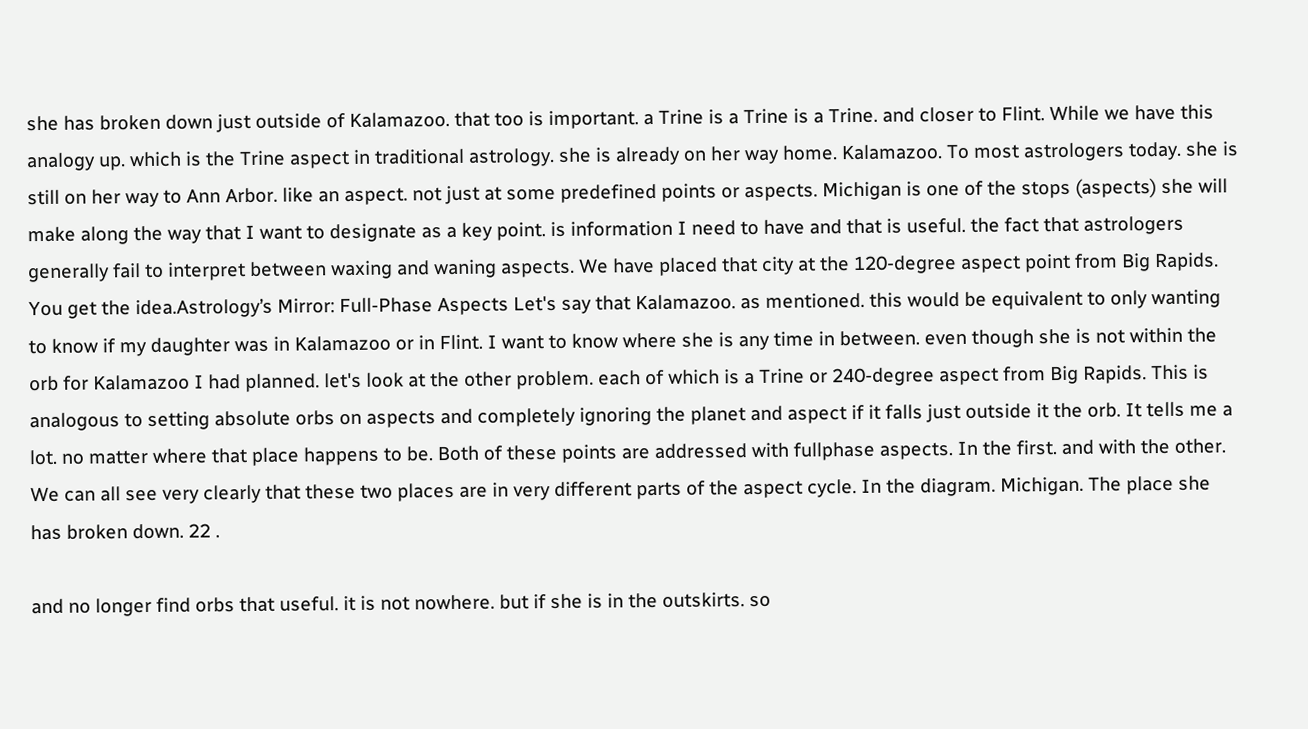she has broken down just outside of Kalamazoo. that too is important. a Trine is a Trine is a Trine. and closer to Flint. While we have this analogy up. which is the Trine aspect in traditional astrology. she is already on her way home. Kalamazoo. To most astrologers today. she is still on her way to Ann Arbor. like an aspect. not just at some predefined points or aspects. Michigan is one of the stops (aspects) she will make along the way that I want to designate as a key point. is information I need to have and that is useful. the fact that astrologers generally fail to interpret between waxing and waning aspects. We have placed that city at the 120-degree aspect point from Big Rapids. You get the idea.Astrology’s Mirror: Full-Phase Aspects Let's say that Kalamazoo. as mentioned. this would be equivalent to only wanting to know if my daughter was in Kalamazoo or in Flint. I want to know where she is any time in between. even though she is not within the orb for Kalamazoo I had planned. let's look at the other problem. each of which is a Trine or 240-degree aspect from Big Rapids. This is analogous to setting absolute orbs on aspects and completely ignoring the planet and aspect if it falls just outside it the orb. It tells me a lot. no matter where that place happens to be. Both of these points are addressed with fullphase aspects. In the first. and with the other. We can all see very clearly that these two places are in very different parts of the aspect cycle. In the diagram. Michigan. The place she has broken down. 22 .

and no longer find orbs that useful. it is not nowhere. but if she is in the outskirts. so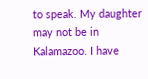to speak. My daughter may not be in Kalamazoo. I have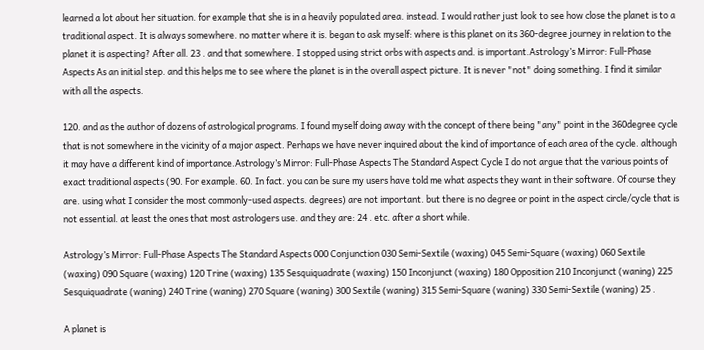learned a lot about her situation. for example that she is in a heavily populated area. instead. I would rather just look to see how close the planet is to a traditional aspect. It is always somewhere. no matter where it is. began to ask myself: where is this planet on its 360-degree journey in relation to the planet it is aspecting? After all. 23 . and that somewhere. I stopped using strict orbs with aspects and. is important.Astrology’s Mirror: Full-Phase Aspects As an initial step. and this helps me to see where the planet is in the overall aspect picture. It is never "not" doing something. I find it similar with all the aspects.

120. and as the author of dozens of astrological programs. I found myself doing away with the concept of there being "any" point in the 360degree cycle that is not somewhere in the vicinity of a major aspect. Perhaps we have never inquired about the kind of importance of each area of the cycle. although it may have a different kind of importance.Astrology’s Mirror: Full-Phase Aspects The Standard Aspect Cycle I do not argue that the various points of exact traditional aspects (90. For example. 60. In fact. you can be sure my users have told me what aspects they want in their software. Of course they are. using what I consider the most commonly-used aspects. degrees) are not important. but there is no degree or point in the aspect circle/cycle that is not essential. at least the ones that most astrologers use. and they are: 24 . etc. after a short while.

Astrology’s Mirror: Full-Phase Aspects The Standard Aspects 000 Conjunction 030 Semi-Sextile (waxing) 045 Semi-Square (waxing) 060 Sextile (waxing) 090 Square (waxing) 120 Trine (waxing) 135 Sesquiquadrate (waxing) 150 Inconjunct (waxing) 180 Opposition 210 Inconjunct (waning) 225 Sesquiquadrate (waning) 240 Trine (waning) 270 Square (waning) 300 Sextile (waning) 315 Semi-Square (waning) 330 Semi-Sextile (waning) 25 .

A planet is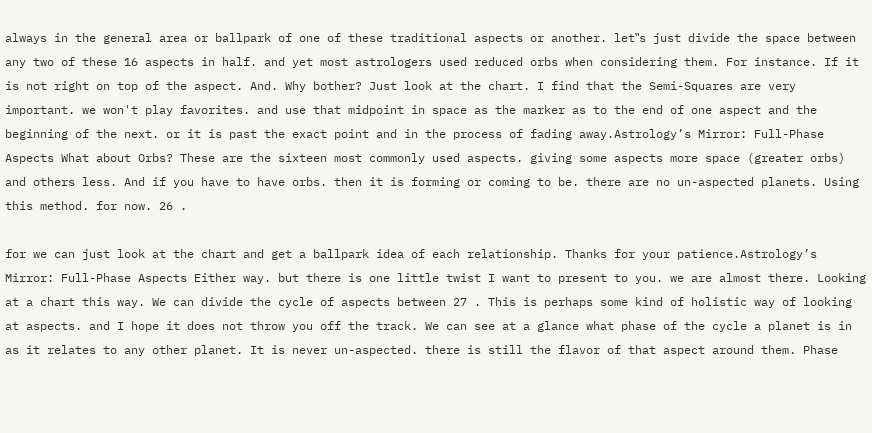always in the general area or ballpark of one of these traditional aspects or another. let‟s just divide the space between any two of these 16 aspects in half. and yet most astrologers used reduced orbs when considering them. For instance. If it is not right on top of the aspect. And. Why bother? Just look at the chart. I find that the Semi-Squares are very important. we won't play favorites. and use that midpoint in space as the marker as to the end of one aspect and the beginning of the next. or it is past the exact point and in the process of fading away.Astrology’s Mirror: Full-Phase Aspects What about Orbs? These are the sixteen most commonly used aspects. giving some aspects more space (greater orbs) and others less. And if you have to have orbs. then it is forming or coming to be. there are no un-aspected planets. Using this method. for now. 26 .

for we can just look at the chart and get a ballpark idea of each relationship. Thanks for your patience.Astrology’s Mirror: Full-Phase Aspects Either way. but there is one little twist I want to present to you. we are almost there. Looking at a chart this way. We can divide the cycle of aspects between 27 . This is perhaps some kind of holistic way of looking at aspects. and I hope it does not throw you off the track. We can see at a glance what phase of the cycle a planet is in as it relates to any other planet. It is never un-aspected. there is still the flavor of that aspect around them. Phase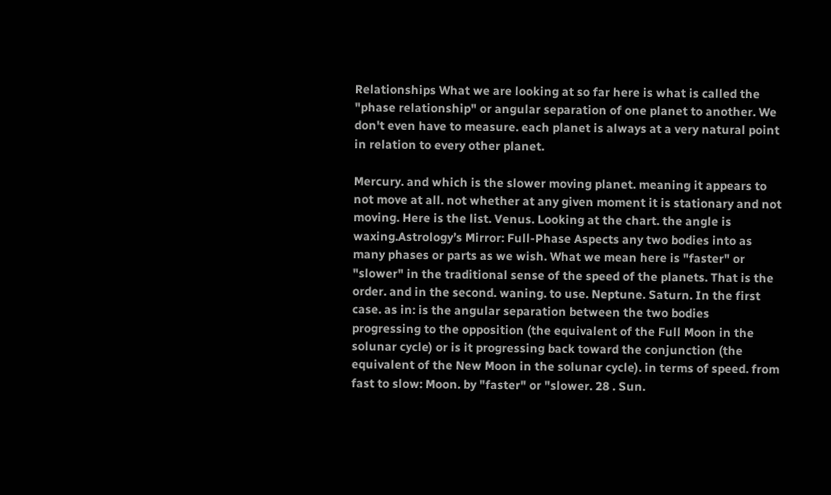Relationships What we are looking at so far here is what is called the "phase relationship" or angular separation of one planet to another. We don't even have to measure. each planet is always at a very natural point in relation to every other planet.

Mercury. and which is the slower moving planet. meaning it appears to not move at all. not whether at any given moment it is stationary and not moving. Here is the list. Venus. Looking at the chart. the angle is waxing.Astrology’s Mirror: Full-Phase Aspects any two bodies into as many phases or parts as we wish. What we mean here is "faster" or "slower" in the traditional sense of the speed of the planets. That is the order. and in the second. waning. to use. Neptune. Saturn. In the first case. as in: is the angular separation between the two bodies progressing to the opposition (the equivalent of the Full Moon in the solunar cycle) or is it progressing back toward the conjunction (the equivalent of the New Moon in the solunar cycle). in terms of speed. from fast to slow: Moon. by "faster" or "slower. 28 . Sun.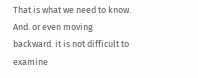That is what we need to know. And. or even moving backward. it is not difficult to examine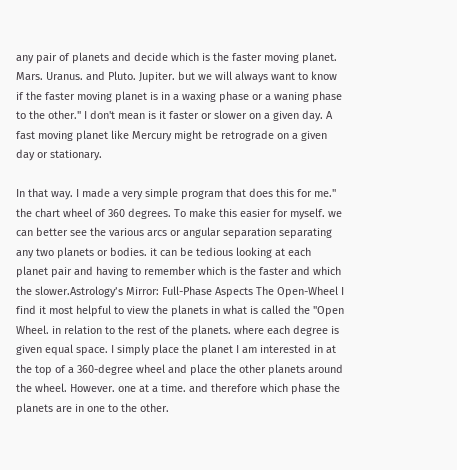any pair of planets and decide which is the faster moving planet. Mars. Uranus. and Pluto. Jupiter. but we will always want to know if the faster moving planet is in a waxing phase or a waning phase to the other." I don't mean is it faster or slower on a given day. A fast moving planet like Mercury might be retrograde on a given day or stationary.

In that way. I made a very simple program that does this for me." the chart wheel of 360 degrees. To make this easier for myself. we can better see the various arcs or angular separation separating any two planets or bodies. it can be tedious looking at each planet pair and having to remember which is the faster and which the slower.Astrology’s Mirror: Full-Phase Aspects The Open-Wheel I find it most helpful to view the planets in what is called the "Open Wheel. in relation to the rest of the planets. where each degree is given equal space. I simply place the planet I am interested in at the top of a 360-degree wheel and place the other planets around the wheel. However. one at a time. and therefore which phase the planets are in one to the other.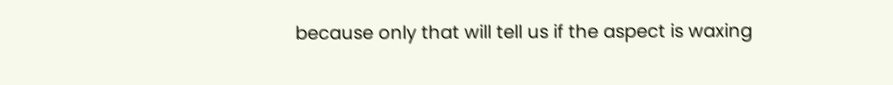because only that will tell us if the aspect is waxing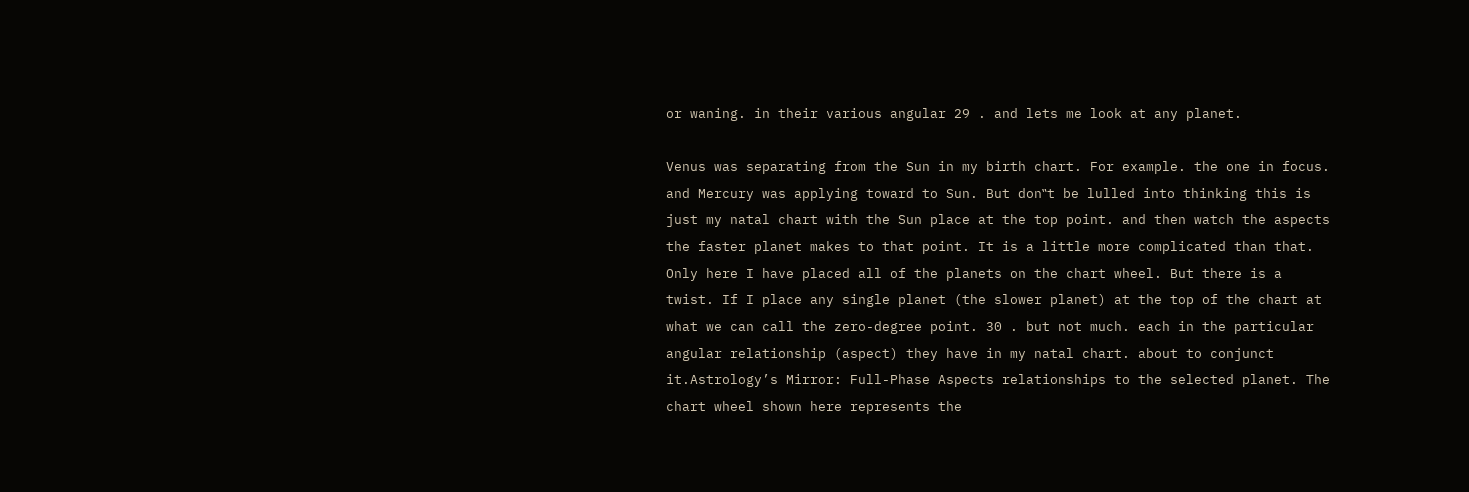or waning. in their various angular 29 . and lets me look at any planet.

Venus was separating from the Sun in my birth chart. For example. the one in focus. and Mercury was applying toward to Sun. But don‟t be lulled into thinking this is just my natal chart with the Sun place at the top point. and then watch the aspects the faster planet makes to that point. It is a little more complicated than that. Only here I have placed all of the planets on the chart wheel. But there is a twist. If I place any single planet (the slower planet) at the top of the chart at what we can call the zero-degree point. 30 . but not much. each in the particular angular relationship (aspect) they have in my natal chart. about to conjunct it.Astrology’s Mirror: Full-Phase Aspects relationships to the selected planet. The chart wheel shown here represents the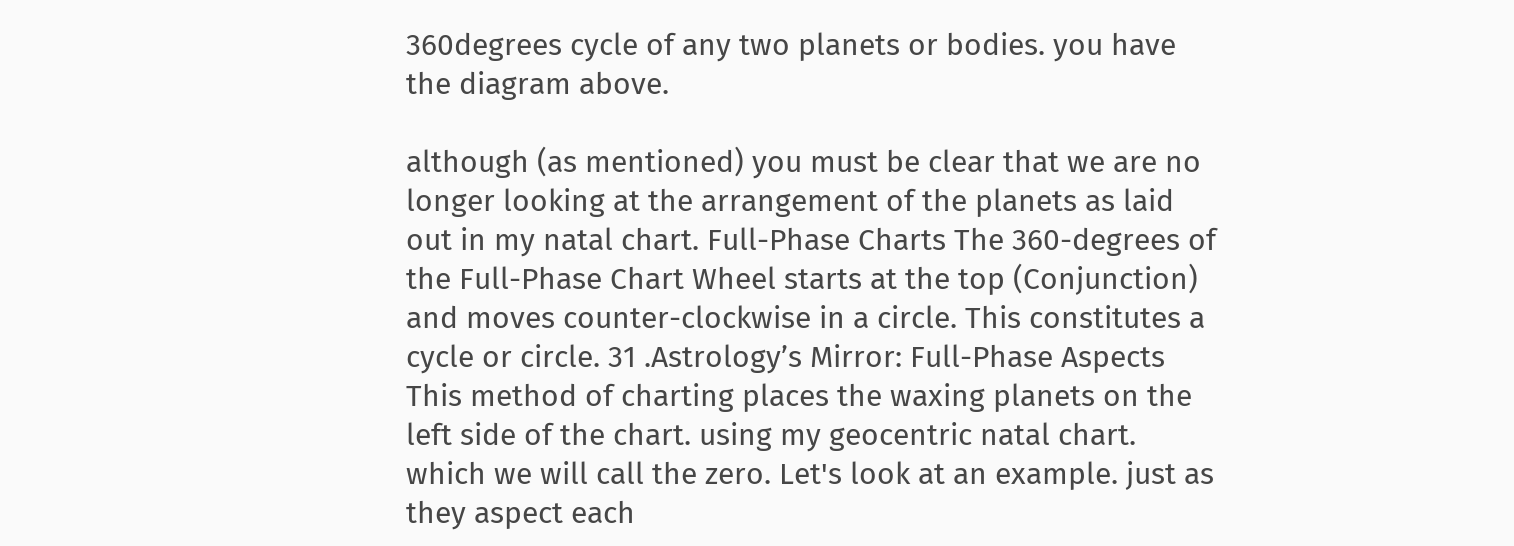360degrees cycle of any two planets or bodies. you have the diagram above.

although (as mentioned) you must be clear that we are no longer looking at the arrangement of the planets as laid out in my natal chart. Full-Phase Charts The 360-degrees of the Full-Phase Chart Wheel starts at the top (Conjunction) and moves counter-clockwise in a circle. This constitutes a cycle or circle. 31 .Astrology’s Mirror: Full-Phase Aspects This method of charting places the waxing planets on the left side of the chart. using my geocentric natal chart. which we will call the zero. Let's look at an example. just as they aspect each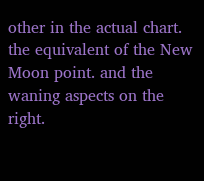other in the actual chart. the equivalent of the New Moon point. and the waning aspects on the right.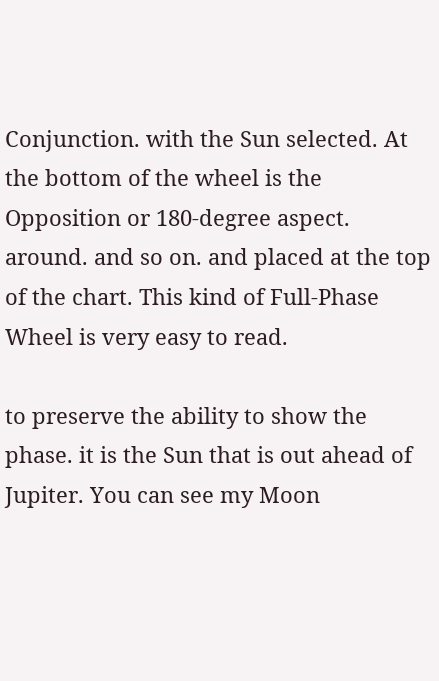Conjunction. with the Sun selected. At the bottom of the wheel is the Opposition or 180-degree aspect. around. and so on. and placed at the top of the chart. This kind of Full-Phase Wheel is very easy to read.

to preserve the ability to show the phase. it is the Sun that is out ahead of Jupiter. You can see my Moon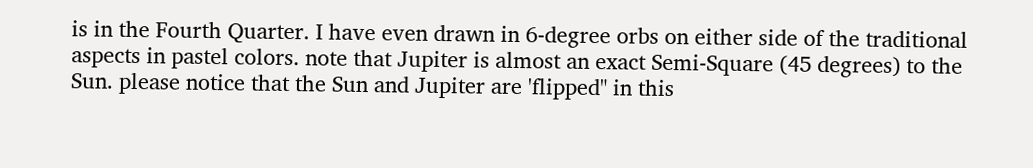is in the Fourth Quarter. I have even drawn in 6-degree orbs on either side of the traditional aspects in pastel colors. note that Jupiter is almost an exact Semi-Square (45 degrees) to the Sun. please notice that the Sun and Jupiter are 'flipped" in this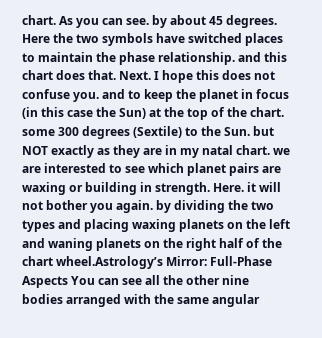chart. As you can see. by about 45 degrees. Here the two symbols have switched places to maintain the phase relationship. and this chart does that. Next. I hope this does not confuse you. and to keep the planet in focus (in this case the Sun) at the top of the chart. some 300 degrees (Sextile) to the Sun. but NOT exactly as they are in my natal chart. we are interested to see which planet pairs are waxing or building in strength. Here. it will not bother you again. by dividing the two types and placing waxing planets on the left and waning planets on the right half of the chart wheel.Astrology’s Mirror: Full-Phase Aspects You can see all the other nine bodies arranged with the same angular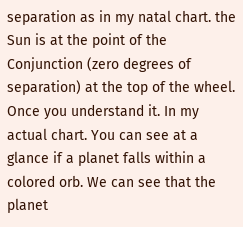separation as in my natal chart. the Sun is at the point of the Conjunction (zero degrees of separation) at the top of the wheel. Once you understand it. In my actual chart. You can see at a glance if a planet falls within a colored orb. We can see that the planet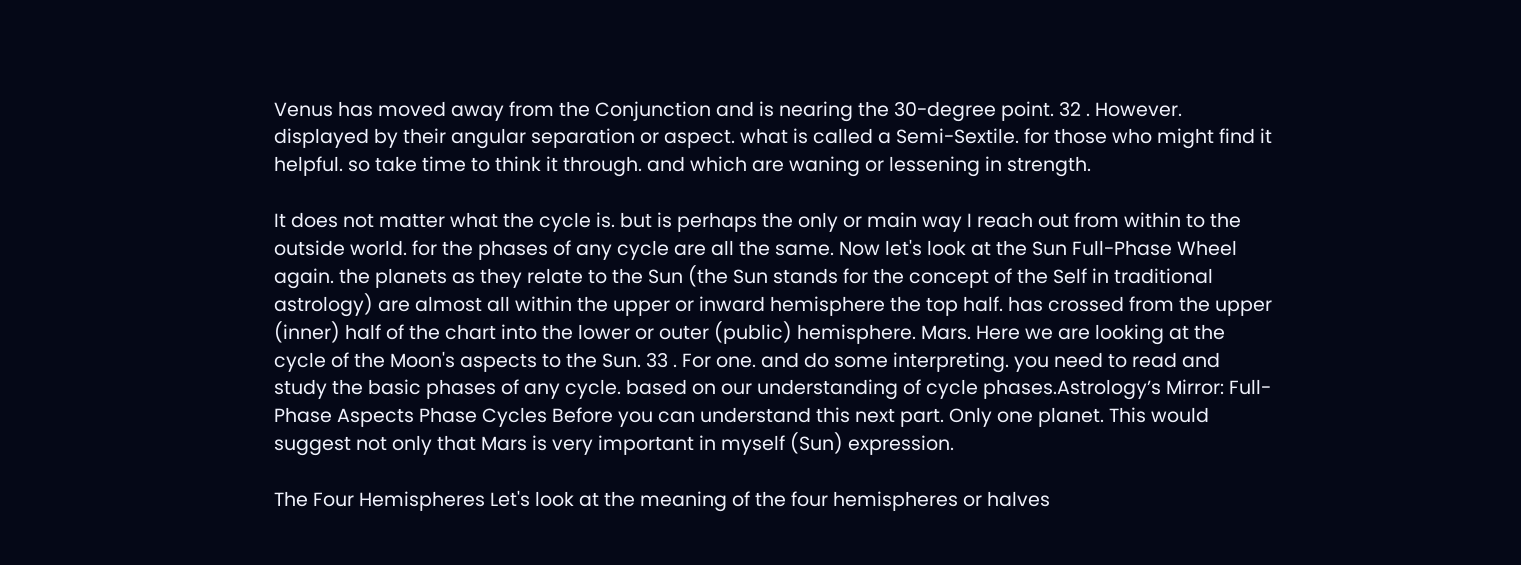Venus has moved away from the Conjunction and is nearing the 30-degree point. 32 . However. displayed by their angular separation or aspect. what is called a Semi-Sextile. for those who might find it helpful. so take time to think it through. and which are waning or lessening in strength.

It does not matter what the cycle is. but is perhaps the only or main way I reach out from within to the outside world. for the phases of any cycle are all the same. Now let's look at the Sun Full-Phase Wheel again. the planets as they relate to the Sun (the Sun stands for the concept of the Self in traditional astrology) are almost all within the upper or inward hemisphere the top half. has crossed from the upper (inner) half of the chart into the lower or outer (public) hemisphere. Mars. Here we are looking at the cycle of the Moon's aspects to the Sun. 33 . For one. and do some interpreting. you need to read and study the basic phases of any cycle. based on our understanding of cycle phases.Astrology’s Mirror: Full-Phase Aspects Phase Cycles Before you can understand this next part. Only one planet. This would suggest not only that Mars is very important in myself (Sun) expression.

The Four Hemispheres Let's look at the meaning of the four hemispheres or halves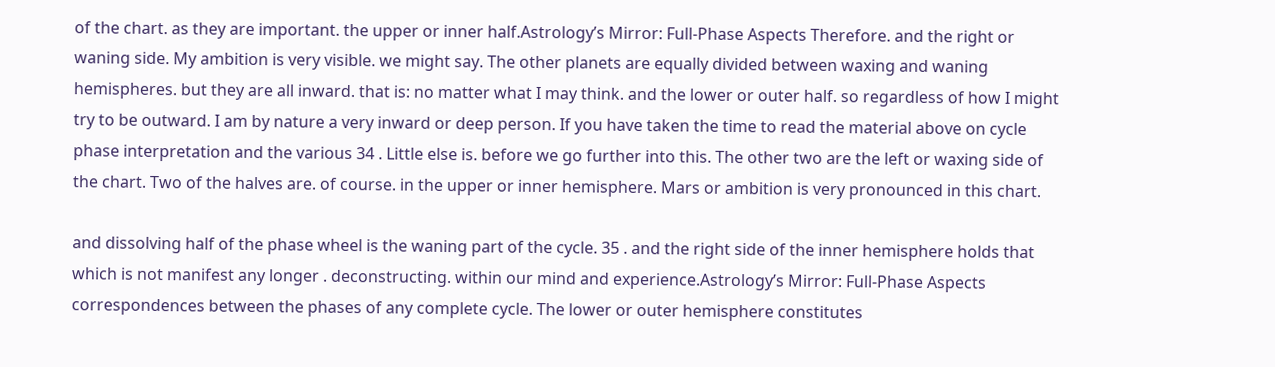of the chart. as they are important. the upper or inner half.Astrology’s Mirror: Full-Phase Aspects Therefore. and the right or waning side. My ambition is very visible. we might say. The other planets are equally divided between waxing and waning hemispheres. but they are all inward. that is: no matter what I may think. and the lower or outer half. so regardless of how I might try to be outward. I am by nature a very inward or deep person. If you have taken the time to read the material above on cycle phase interpretation and the various 34 . Little else is. before we go further into this. The other two are the left or waxing side of the chart. Two of the halves are. of course. in the upper or inner hemisphere. Mars or ambition is very pronounced in this chart.

and dissolving half of the phase wheel is the waning part of the cycle. 35 . and the right side of the inner hemisphere holds that which is not manifest any longer . deconstructing. within our mind and experience.Astrology’s Mirror: Full-Phase Aspects correspondences between the phases of any complete cycle. The lower or outer hemisphere constitutes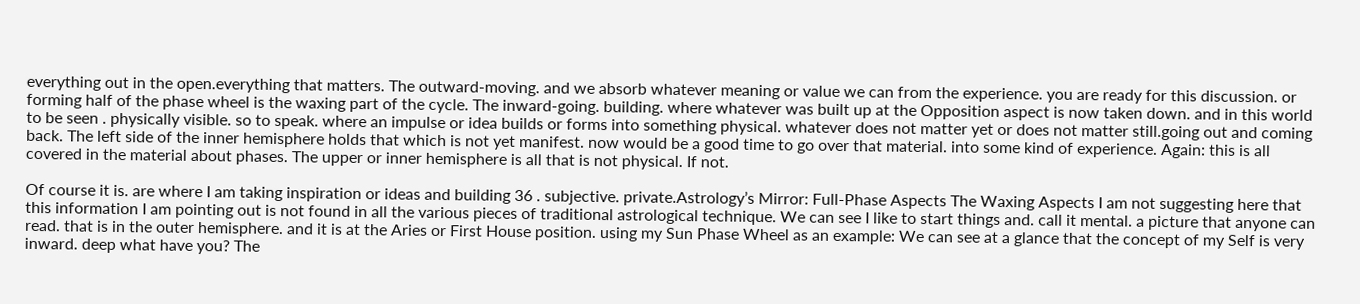everything out in the open.everything that matters. The outward-moving. and we absorb whatever meaning or value we can from the experience. you are ready for this discussion. or forming half of the phase wheel is the waxing part of the cycle. The inward-going. building. where whatever was built up at the Opposition aspect is now taken down. and in this world to be seen . physically visible. so to speak. where an impulse or idea builds or forms into something physical. whatever does not matter yet or does not matter still.going out and coming back. The left side of the inner hemisphere holds that which is not yet manifest. now would be a good time to go over that material. into some kind of experience. Again: this is all covered in the material about phases. The upper or inner hemisphere is all that is not physical. If not.

Of course it is. are where I am taking inspiration or ideas and building 36 . subjective. private.Astrology’s Mirror: Full-Phase Aspects The Waxing Aspects I am not suggesting here that this information I am pointing out is not found in all the various pieces of traditional astrological technique. We can see I like to start things and. call it mental. a picture that anyone can read. that is in the outer hemisphere. and it is at the Aries or First House position. using my Sun Phase Wheel as an example: We can see at a glance that the concept of my Self is very inward. deep what have you? The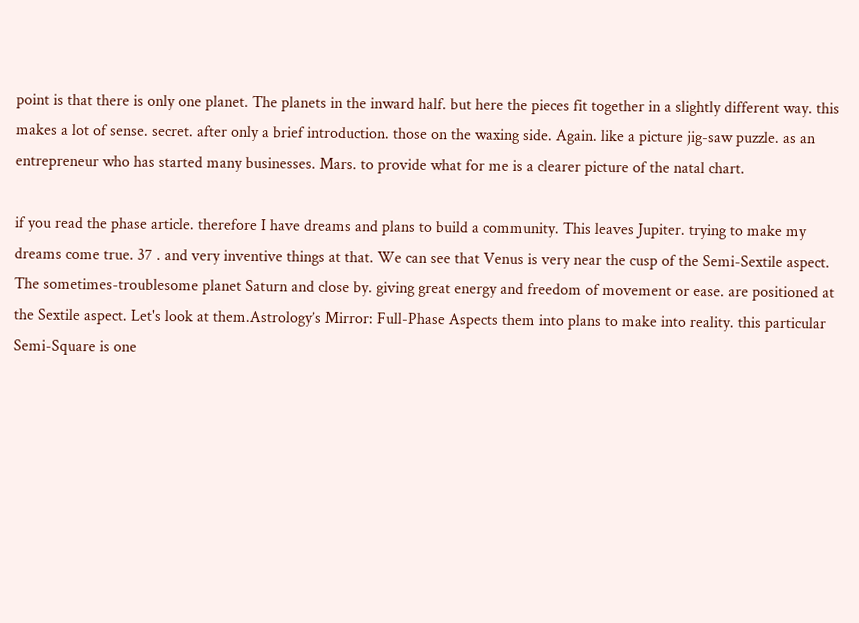point is that there is only one planet. The planets in the inward half. but here the pieces fit together in a slightly different way. this makes a lot of sense. secret. after only a brief introduction. those on the waxing side. Again. like a picture jig-saw puzzle. as an entrepreneur who has started many businesses. Mars. to provide what for me is a clearer picture of the natal chart.

if you read the phase article. therefore I have dreams and plans to build a community. This leaves Jupiter. trying to make my dreams come true. 37 . and very inventive things at that. We can see that Venus is very near the cusp of the Semi-Sextile aspect. The sometimes-troublesome planet Saturn and close by. giving great energy and freedom of movement or ease. are positioned at the Sextile aspect. Let's look at them.Astrology’s Mirror: Full-Phase Aspects them into plans to make into reality. this particular Semi-Square is one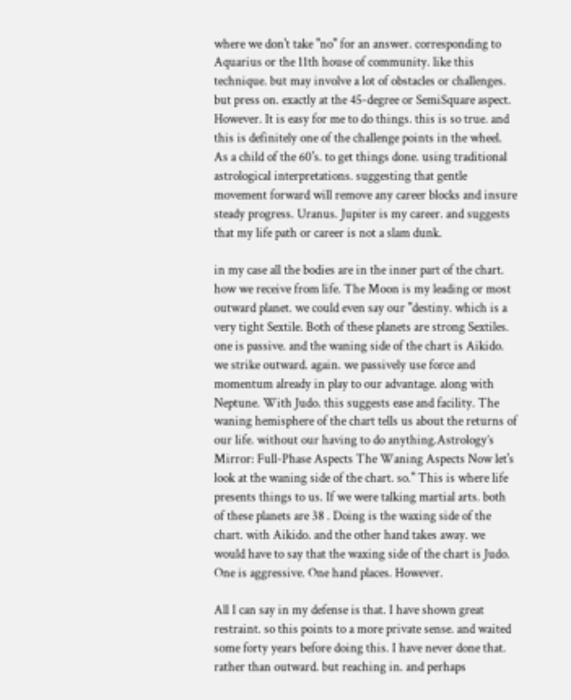where we don't take "no" for an answer. corresponding to Aquarius or the 11th house of community. like this technique. but may involve a lot of obstacles or challenges. but press on. exactly at the 45-degree or SemiSquare aspect. However. It is easy for me to do things. this is so true. and this is definitely one of the challenge points in the wheel. As a child of the 60's. to get things done. using traditional astrological interpretations. suggesting that gentle movement forward will remove any career blocks and insure steady progress. Uranus. Jupiter is my career. and suggests that my life path or career is not a slam dunk.

in my case all the bodies are in the inner part of the chart. how we receive from life. The Moon is my leading or most outward planet. we could even say our "destiny. which is a very tight Sextile. Both of these planets are strong Sextiles. one is passive. and the waning side of the chart is Aikido. we strike outward. again. we passively use force and momentum already in play to our advantage. along with Neptune. With Judo. this suggests ease and facility. The waning hemisphere of the chart tells us about the returns of our life. without our having to do anything.Astrology’s Mirror: Full-Phase Aspects The Waning Aspects Now let's look at the waning side of the chart. so." This is where life presents things to us. If we were talking martial arts. both of these planets are 38 . Doing is the waxing side of the chart. with Aikido. and the other hand takes away. we would have to say that the waxing side of the chart is Judo. One is aggressive. One hand places. However.

All I can say in my defense is that. I have shown great restraint. so this points to a more private sense. and waited some forty years before doing this. I have never done that. rather than outward. but reaching in. and perhaps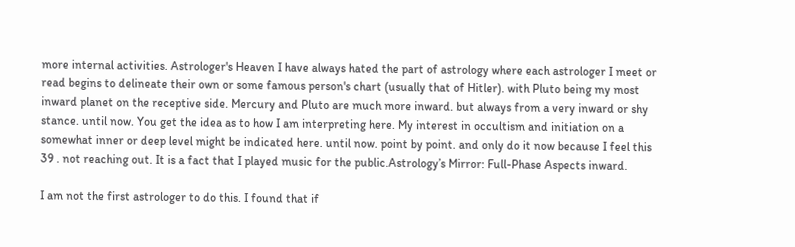more internal activities. Astrologer's Heaven I have always hated the part of astrology where each astrologer I meet or read begins to delineate their own or some famous person's chart (usually that of Hitler). with Pluto being my most inward planet on the receptive side. Mercury and Pluto are much more inward. but always from a very inward or shy stance. until now. You get the idea as to how I am interpreting here. My interest in occultism and initiation on a somewhat inner or deep level might be indicated here. until now. point by point. and only do it now because I feel this 39 . not reaching out. It is a fact that I played music for the public.Astrology’s Mirror: Full-Phase Aspects inward.

I am not the first astrologer to do this. I found that if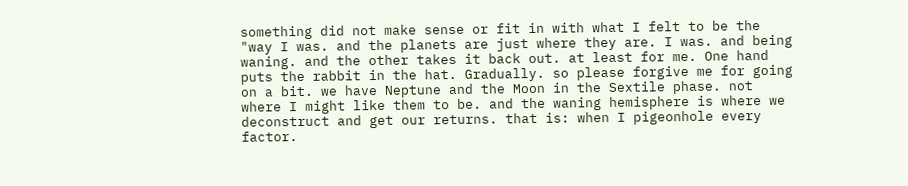something did not make sense or fit in with what I felt to be the "way I was. and the planets are just where they are. I was. and being waning. and the other takes it back out. at least for me. One hand puts the rabbit in the hat. Gradually. so please forgive me for going on a bit. we have Neptune and the Moon in the Sextile phase. not where I might like them to be. and the waning hemisphere is where we deconstruct and get our returns. that is: when I pigeonhole every factor.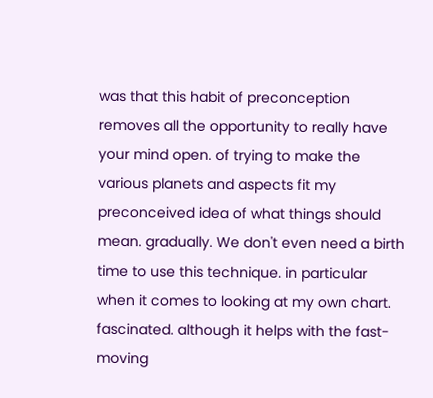was that this habit of preconception removes all the opportunity to really have your mind open. of trying to make the various planets and aspects fit my preconceived idea of what things should mean. gradually. We don't even need a birth time to use this technique. in particular when it comes to looking at my own chart. fascinated. although it helps with the fast-moving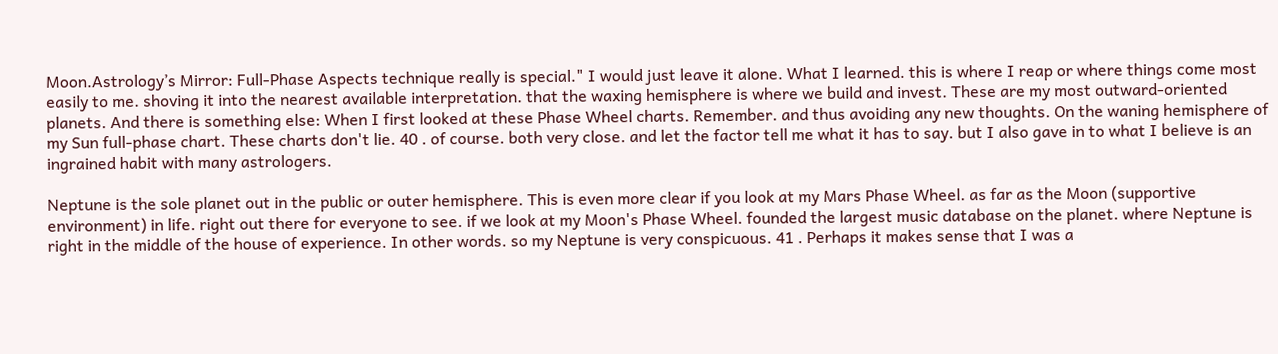Moon.Astrology’s Mirror: Full-Phase Aspects technique really is special." I would just leave it alone. What I learned. this is where I reap or where things come most easily to me. shoving it into the nearest available interpretation. that the waxing hemisphere is where we build and invest. These are my most outward-oriented planets. And there is something else: When I first looked at these Phase Wheel charts. Remember. and thus avoiding any new thoughts. On the waning hemisphere of my Sun full-phase chart. These charts don't lie. 40 . of course. both very close. and let the factor tell me what it has to say. but I also gave in to what I believe is an ingrained habit with many astrologers.

Neptune is the sole planet out in the public or outer hemisphere. This is even more clear if you look at my Mars Phase Wheel. as far as the Moon (supportive environment) in life. right out there for everyone to see. if we look at my Moon's Phase Wheel. founded the largest music database on the planet. where Neptune is right in the middle of the house of experience. In other words. so my Neptune is very conspicuous. 41 . Perhaps it makes sense that I was a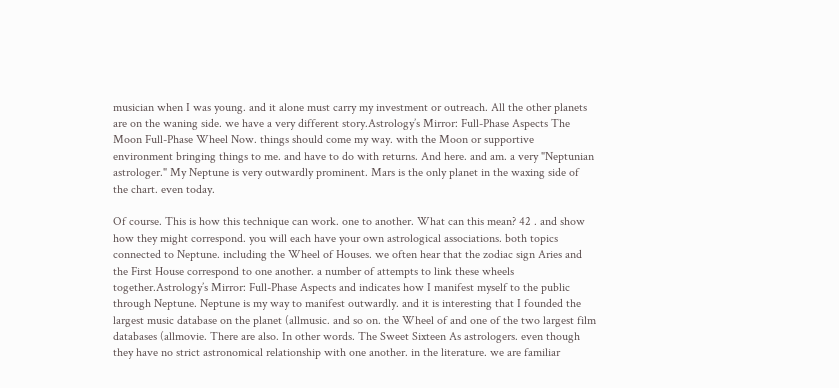musician when I was young. and it alone must carry my investment or outreach. All the other planets are on the waning side. we have a very different story.Astrology’s Mirror: Full-Phase Aspects The Moon Full-Phase Wheel Now. things should come my way. with the Moon or supportive environment bringing things to me. and have to do with returns. And here. and am. a very "Neptunian astrologer." My Neptune is very outwardly prominent. Mars is the only planet in the waxing side of the chart. even today.

Of course. This is how this technique can work. one to another. What can this mean? 42 . and show how they might correspond. you will each have your own astrological associations. both topics connected to Neptune. including the Wheel of Houses. we often hear that the zodiac sign Aries and the First House correspond to one another. a number of attempts to link these wheels together.Astrology’s Mirror: Full-Phase Aspects and indicates how I manifest myself to the public through Neptune. Neptune is my way to manifest outwardly. and it is interesting that I founded the largest music database on the planet (allmusic. and so on. the Wheel of and one of the two largest film databases (allmovie. There are also. In other words. The Sweet Sixteen As astrologers. even though they have no strict astronomical relationship with one another. in the literature. we are familiar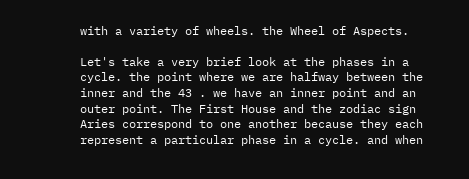with a variety of wheels. the Wheel of Aspects.

Let's take a very brief look at the phases in a cycle. the point where we are halfway between the inner and the 43 . we have an inner point and an outer point. The First House and the zodiac sign Aries correspond to one another because they each represent a particular phase in a cycle. and when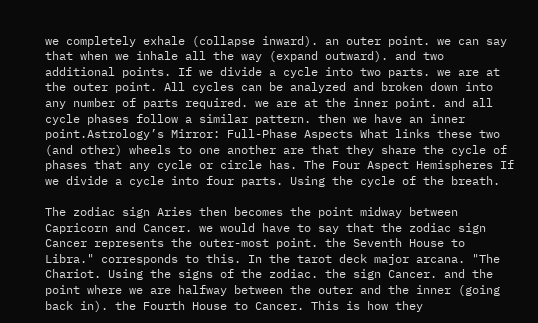we completely exhale (collapse inward). an outer point. we can say that when we inhale all the way (expand outward). and two additional points. If we divide a cycle into two parts. we are at the outer point. All cycles can be analyzed and broken down into any number of parts required. we are at the inner point. and all cycle phases follow a similar pattern. then we have an inner point.Astrology’s Mirror: Full-Phase Aspects What links these two (and other) wheels to one another are that they share the cycle of phases that any cycle or circle has. The Four Aspect Hemispheres If we divide a cycle into four parts. Using the cycle of the breath.

The zodiac sign Aries then becomes the point midway between Capricorn and Cancer. we would have to say that the zodiac sign Cancer represents the outer-most point. the Seventh House to Libra." corresponds to this. In the tarot deck major arcana. "The Chariot. Using the signs of the zodiac. the sign Cancer. and the point where we are halfway between the outer and the inner (going back in). the Fourth House to Cancer. This is how they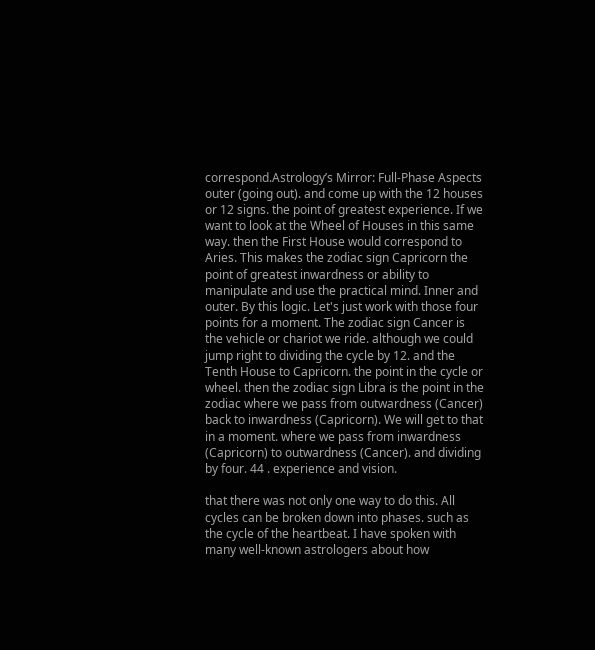correspond.Astrology’s Mirror: Full-Phase Aspects outer (going out). and come up with the 12 houses or 12 signs. the point of greatest experience. If we want to look at the Wheel of Houses in this same way. then the First House would correspond to Aries. This makes the zodiac sign Capricorn the point of greatest inwardness or ability to manipulate and use the practical mind. Inner and outer. By this logic. Let's just work with those four points for a moment. The zodiac sign Cancer is the vehicle or chariot we ride. although we could jump right to dividing the cycle by 12. and the Tenth House to Capricorn. the point in the cycle or wheel. then the zodiac sign Libra is the point in the zodiac where we pass from outwardness (Cancer) back to inwardness (Capricorn). We will get to that in a moment. where we pass from inwardness (Capricorn) to outwardness (Cancer). and dividing by four. 44 . experience and vision.

that there was not only one way to do this. All cycles can be broken down into phases. such as the cycle of the heartbeat. I have spoken with many well-known astrologers about how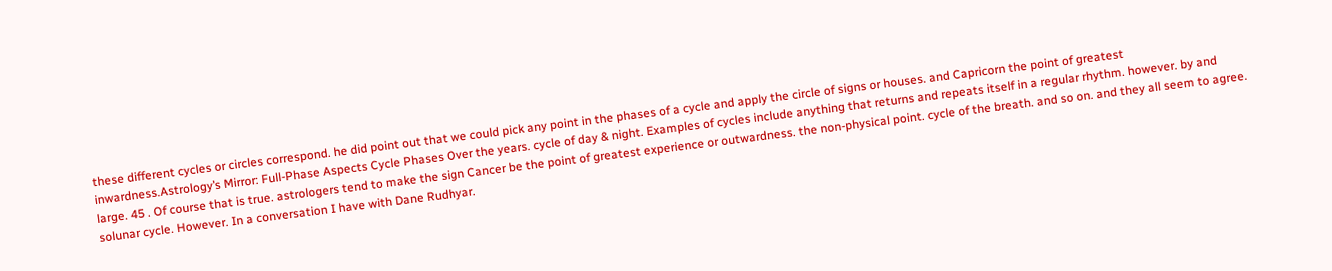these different cycles or circles correspond. he did point out that we could pick any point in the phases of a cycle and apply the circle of signs or houses. and Capricorn the point of greatest inwardness.Astrology’s Mirror: Full-Phase Aspects Cycle Phases Over the years. cycle of day & night. Examples of cycles include anything that returns and repeats itself in a regular rhythm. however. by and large. 45 . Of course that is true. astrologers tend to make the sign Cancer be the point of greatest experience or outwardness. the non-physical point. cycle of the breath. and so on. and they all seem to agree. solunar cycle. However. In a conversation I have with Dane Rudhyar.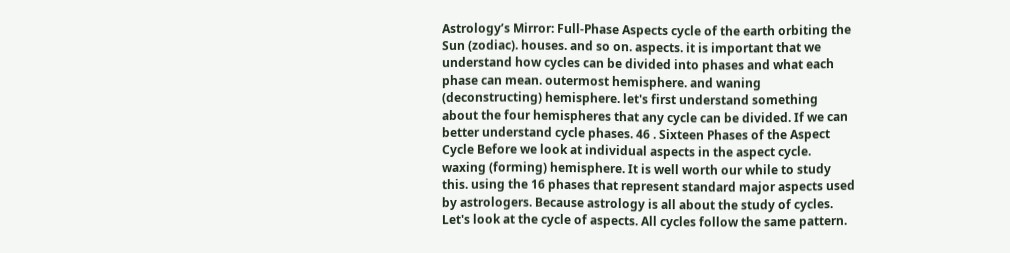Astrology’s Mirror: Full-Phase Aspects cycle of the earth orbiting the Sun (zodiac). houses. and so on. aspects. it is important that we understand how cycles can be divided into phases and what each phase can mean. outermost hemisphere. and waning (deconstructing) hemisphere. let's first understand something about the four hemispheres that any cycle can be divided. If we can better understand cycle phases. 46 . Sixteen Phases of the Aspect Cycle Before we look at individual aspects in the aspect cycle. waxing (forming) hemisphere. It is well worth our while to study this. using the 16 phases that represent standard major aspects used by astrologers. Because astrology is all about the study of cycles. Let's look at the cycle of aspects. All cycles follow the same pattern.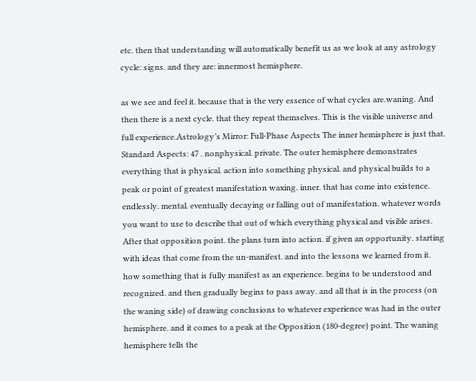etc. then that understanding will automatically benefit us as we look at any astrology cycle: signs. and they are: innermost hemisphere.

as we see and feel it. because that is the very essence of what cycles are.waning. And then there is a next cycle. that they repeat themselves. This is the visible universe and full experience.Astrology’s Mirror: Full-Phase Aspects The inner hemisphere is just that. Standard Aspects: 47 . nonphysical. private. The outer hemisphere demonstrates everything that is physical. action into something physical. and physical builds to a peak or point of greatest manifestation waxing. inner. that has come into existence. endlessly. mental. eventually decaying or falling out of manifestation. whatever words you want to use to describe that out of which everything physical and visible arises. After that opposition point. the plans turn into action. if given an opportunity. starting with ideas that come from the un-manifest. and into the lessons we learned from it. how something that is fully manifest as an experience. begins to be understood and recognized. and then gradually begins to pass away. and all that is in the process (on the waning side) of drawing conclusions to whatever experience was had in the outer hemisphere. and it comes to a peak at the Opposition (180-degree) point. The waning hemisphere tells the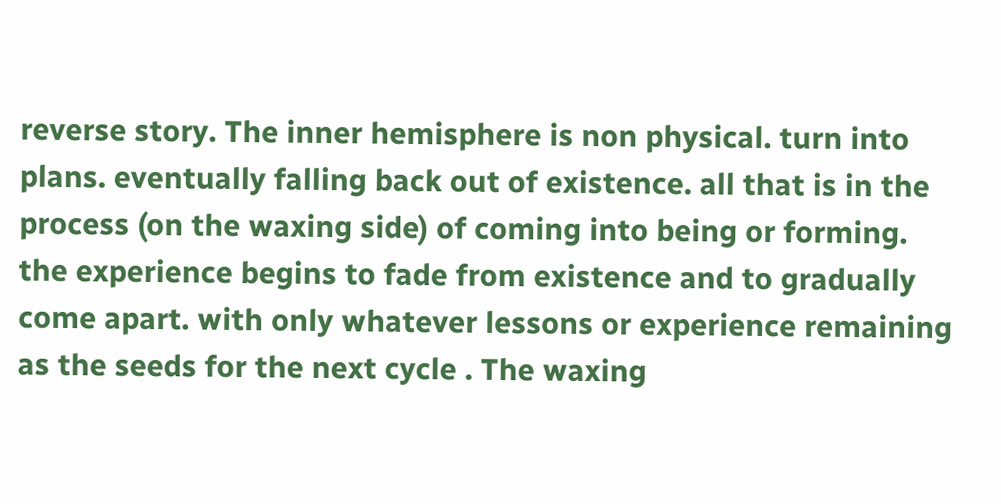reverse story. The inner hemisphere is non physical. turn into plans. eventually falling back out of existence. all that is in the process (on the waxing side) of coming into being or forming. the experience begins to fade from existence and to gradually come apart. with only whatever lessons or experience remaining as the seeds for the next cycle . The waxing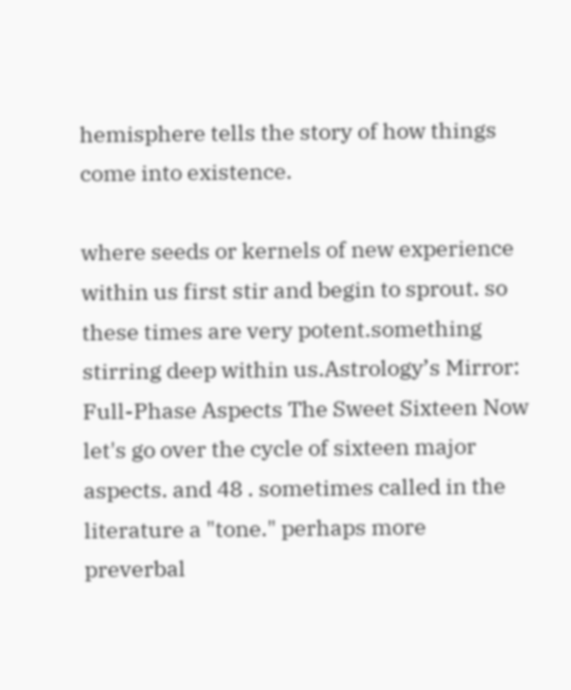hemisphere tells the story of how things come into existence.

where seeds or kernels of new experience within us first stir and begin to sprout. so these times are very potent.something stirring deep within us.Astrology’s Mirror: Full-Phase Aspects The Sweet Sixteen Now let's go over the cycle of sixteen major aspects. and 48 . sometimes called in the literature a "tone." perhaps more preverbal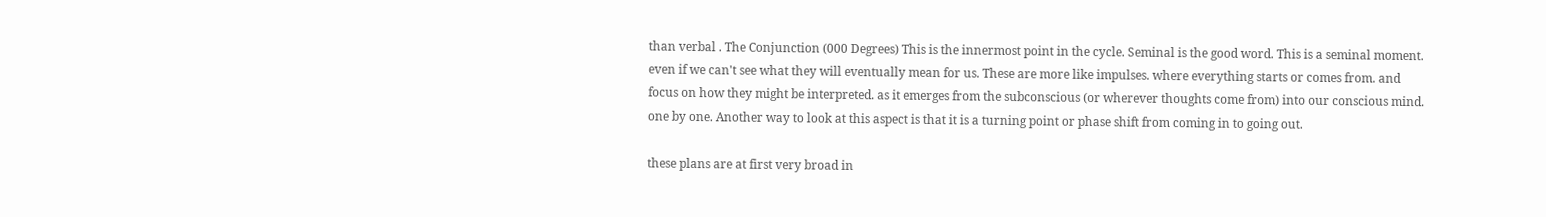than verbal . The Conjunction (000 Degrees) This is the innermost point in the cycle. Seminal is the good word. This is a seminal moment. even if we can't see what they will eventually mean for us. These are more like impulses. where everything starts or comes from. and focus on how they might be interpreted. as it emerges from the subconscious (or wherever thoughts come from) into our conscious mind. one by one. Another way to look at this aspect is that it is a turning point or phase shift from coming in to going out.

these plans are at first very broad in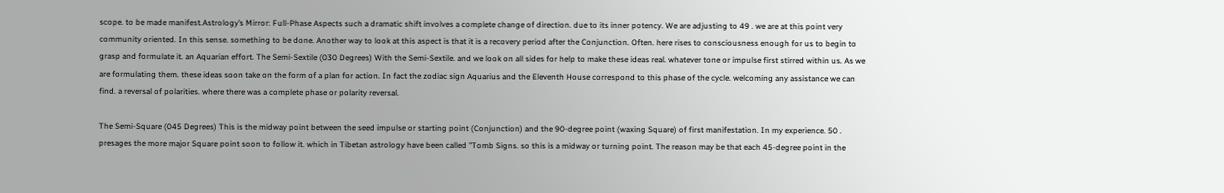scope. to be made manifest.Astrology’s Mirror: Full-Phase Aspects such a dramatic shift involves a complete change of direction. due to its inner potency. We are adjusting to 49 . we are at this point very community oriented. In this sense. something to be done. Another way to look at this aspect is that it is a recovery period after the Conjunction. Often. here rises to consciousness enough for us to begin to grasp and formulate it. an Aquarian effort. The Semi-Sextile (030 Degrees) With the Semi-Sextile. and we look on all sides for help to make these ideas real. whatever tone or impulse first stirred within us. As we are formulating them. these ideas soon take on the form of a plan for action. In fact the zodiac sign Aquarius and the Eleventh House correspond to this phase of the cycle. welcoming any assistance we can find. a reversal of polarities. where there was a complete phase or polarity reversal.

The Semi-Square (045 Degrees) This is the midway point between the seed impulse or starting point (Conjunction) and the 90-degree point (waxing Square) of first manifestation. In my experience. 50 . presages the more major Square point soon to follow it. which in Tibetan astrology have been called "Tomb Signs. so this is a midway or turning point. The reason may be that each 45-degree point in the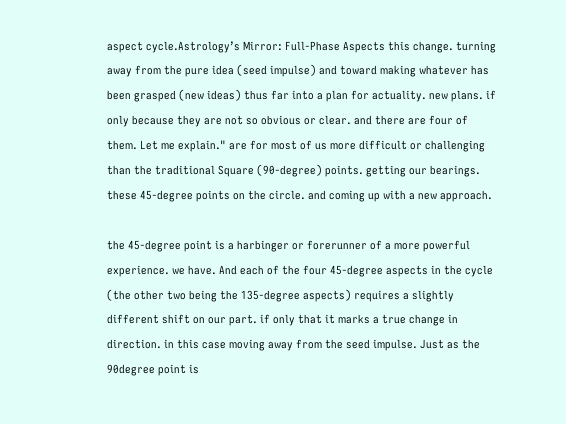aspect cycle.Astrology’s Mirror: Full-Phase Aspects this change. turning away from the pure idea (seed impulse) and toward making whatever has been grasped (new ideas) thus far into a plan for actuality. new plans. if only because they are not so obvious or clear. and there are four of them. Let me explain." are for most of us more difficult or challenging than the traditional Square (90-degree) points. getting our bearings. these 45-degree points on the circle. and coming up with a new approach.

the 45-degree point is a harbinger or forerunner of a more powerful experience. we have. And each of the four 45-degree aspects in the cycle (the other two being the 135-degree aspects) requires a slightly different shift on our part. if only that it marks a true change in direction. in this case moving away from the seed impulse. Just as the 90degree point is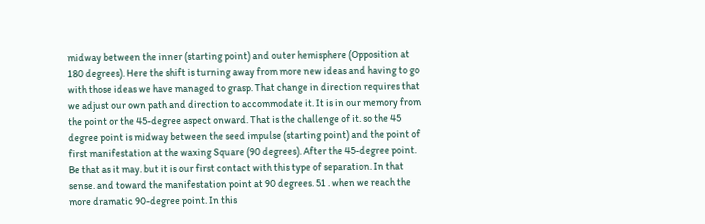midway between the inner (starting point) and outer hemisphere (Opposition at 180 degrees). Here the shift is turning away from more new ideas and having to go with those ideas we have managed to grasp. That change in direction requires that we adjust our own path and direction to accommodate it. It is in our memory from the point or the 45-degree aspect onward. That is the challenge of it. so the 45 degree point is midway between the seed impulse (starting point) and the point of first manifestation at the waxing Square (90 degrees). After the 45-degree point. Be that as it may. but it is our first contact with this type of separation. In that sense. and toward the manifestation point at 90 degrees. 51 . when we reach the more dramatic 90-degree point. In this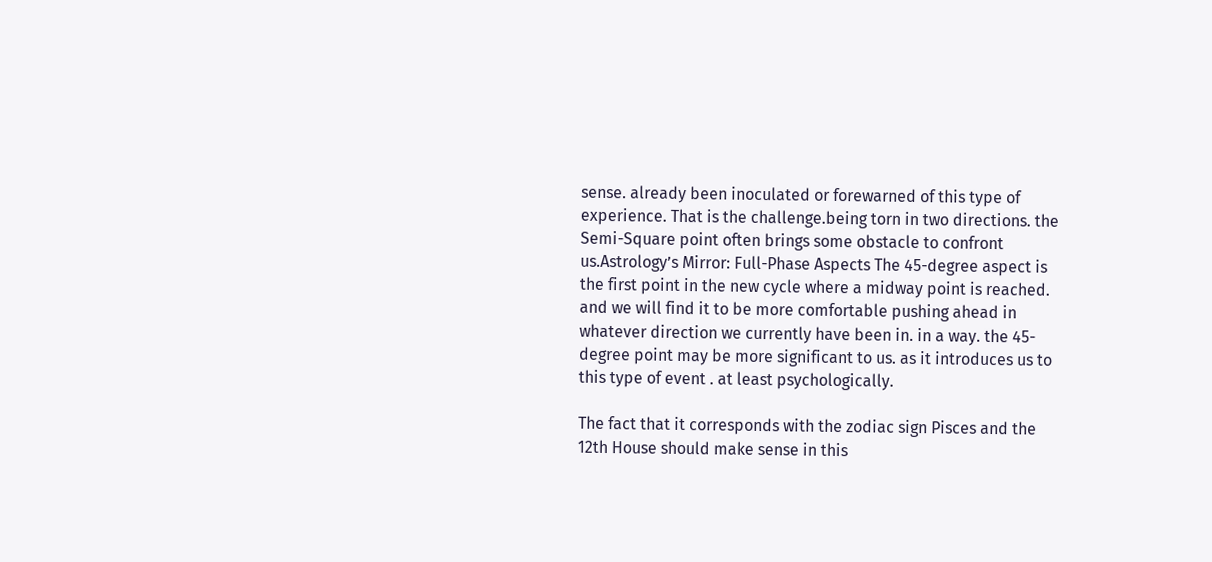sense. already been inoculated or forewarned of this type of experience. That is the challenge.being torn in two directions. the Semi-Square point often brings some obstacle to confront us.Astrology’s Mirror: Full-Phase Aspects The 45-degree aspect is the first point in the new cycle where a midway point is reached. and we will find it to be more comfortable pushing ahead in whatever direction we currently have been in. in a way. the 45-degree point may be more significant to us. as it introduces us to this type of event . at least psychologically.

The fact that it corresponds with the zodiac sign Pisces and the 12th House should make sense in this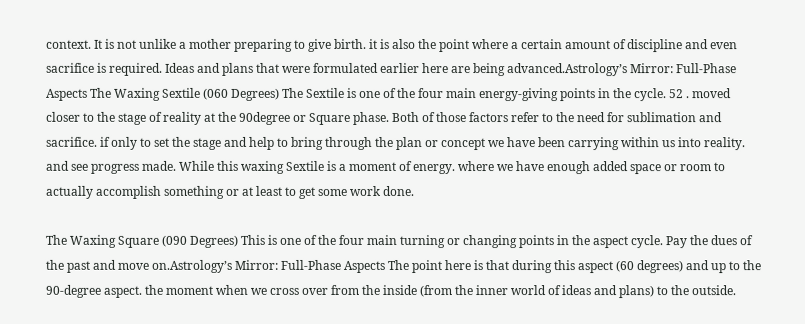context. It is not unlike a mother preparing to give birth. it is also the point where a certain amount of discipline and even sacrifice is required. Ideas and plans that were formulated earlier here are being advanced.Astrology’s Mirror: Full-Phase Aspects The Waxing Sextile (060 Degrees) The Sextile is one of the four main energy-giving points in the cycle. 52 . moved closer to the stage of reality at the 90degree or Square phase. Both of those factors refer to the need for sublimation and sacrifice. if only to set the stage and help to bring through the plan or concept we have been carrying within us into reality. and see progress made. While this waxing Sextile is a moment of energy. where we have enough added space or room to actually accomplish something or at least to get some work done.

The Waxing Square (090 Degrees) This is one of the four main turning or changing points in the aspect cycle. Pay the dues of the past and move on.Astrology’s Mirror: Full-Phase Aspects The point here is that during this aspect (60 degrees) and up to the 90-degree aspect. the moment when we cross over from the inside (from the inner world of ideas and plans) to the outside.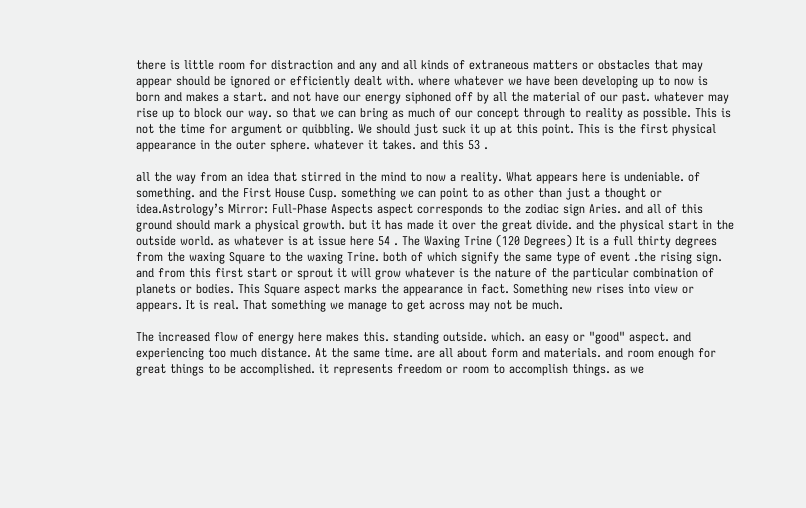there is little room for distraction and any and all kinds of extraneous matters or obstacles that may appear should be ignored or efficiently dealt with. where whatever we have been developing up to now is born and makes a start. and not have our energy siphoned off by all the material of our past. whatever may rise up to block our way. so that we can bring as much of our concept through to reality as possible. This is not the time for argument or quibbling. We should just suck it up at this point. This is the first physical appearance in the outer sphere. whatever it takes. and this 53 .

all the way from an idea that stirred in the mind to now a reality. What appears here is undeniable. of something. and the First House Cusp. something we can point to as other than just a thought or idea.Astrology’s Mirror: Full-Phase Aspects aspect corresponds to the zodiac sign Aries. and all of this ground should mark a physical growth. but it has made it over the great divide. and the physical start in the outside world. as whatever is at issue here 54 . The Waxing Trine (120 Degrees) It is a full thirty degrees from the waxing Square to the waxing Trine. both of which signify the same type of event .the rising sign. and from this first start or sprout it will grow whatever is the nature of the particular combination of planets or bodies. This Square aspect marks the appearance in fact. Something new rises into view or appears. It is real. That something we manage to get across may not be much.

The increased flow of energy here makes this. standing outside. which. an easy or "good" aspect. and experiencing too much distance. At the same time. are all about form and materials. and room enough for great things to be accomplished. it represents freedom or room to accomplish things. as we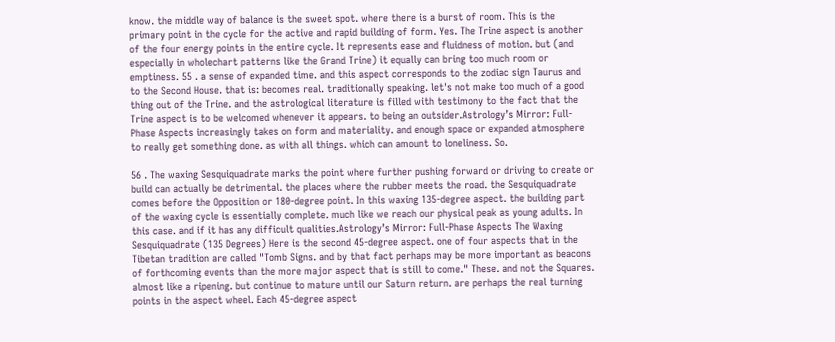know. the middle way of balance is the sweet spot. where there is a burst of room. This is the primary point in the cycle for the active and rapid building of form. Yes. The Trine aspect is another of the four energy points in the entire cycle. It represents ease and fluidness of motion. but (and especially in wholechart patterns like the Grand Trine) it equally can bring too much room or emptiness. 55 . a sense of expanded time. and this aspect corresponds to the zodiac sign Taurus and to the Second House. that is: becomes real. traditionally speaking. let's not make too much of a good thing out of the Trine. and the astrological literature is filled with testimony to the fact that the Trine aspect is to be welcomed whenever it appears. to being an outsider.Astrology’s Mirror: Full-Phase Aspects increasingly takes on form and materiality. and enough space or expanded atmosphere to really get something done. as with all things. which can amount to loneliness. So.

56 . The waxing Sesquiquadrate marks the point where further pushing forward or driving to create or build can actually be detrimental. the places where the rubber meets the road. the Sesquiquadrate comes before the Opposition or 180-degree point. In this waxing 135-degree aspect. the building part of the waxing cycle is essentially complete. much like we reach our physical peak as young adults. In this case. and if it has any difficult qualities.Astrology’s Mirror: Full-Phase Aspects The Waxing Sesquiquadrate (135 Degrees) Here is the second 45-degree aspect. one of four aspects that in the Tibetan tradition are called "Tomb Signs. and by that fact perhaps may be more important as beacons of forthcoming events than the more major aspect that is still to come." These. and not the Squares. almost like a ripening. but continue to mature until our Saturn return. are perhaps the real turning points in the aspect wheel. Each 45-degree aspect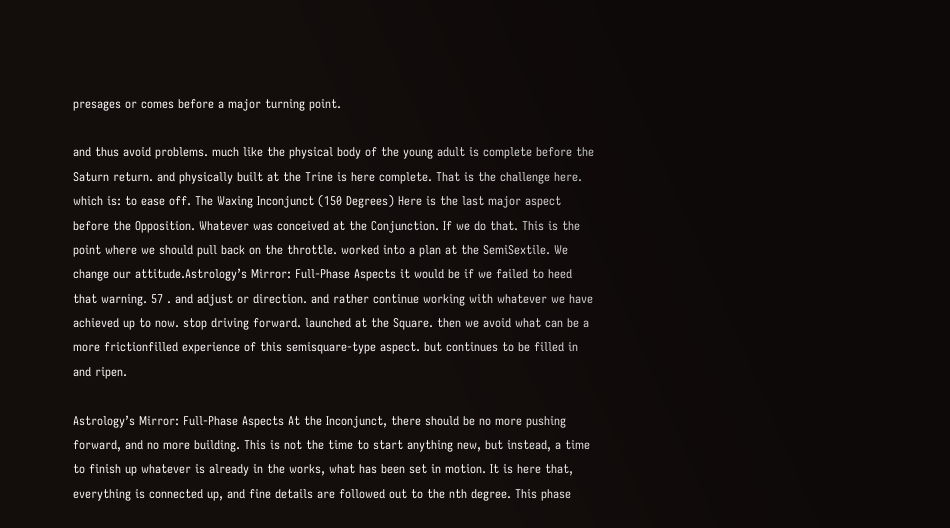presages or comes before a major turning point.

and thus avoid problems. much like the physical body of the young adult is complete before the Saturn return. and physically built at the Trine is here complete. That is the challenge here. which is: to ease off. The Waxing Inconjunct (150 Degrees) Here is the last major aspect before the Opposition. Whatever was conceived at the Conjunction. If we do that. This is the point where we should pull back on the throttle. worked into a plan at the SemiSextile. We change our attitude.Astrology’s Mirror: Full-Phase Aspects it would be if we failed to heed that warning. 57 . and adjust or direction. and rather continue working with whatever we have achieved up to now. stop driving forward. launched at the Square. then we avoid what can be a more frictionfilled experience of this semisquare-type aspect. but continues to be filled in and ripen.

Astrology’s Mirror: Full-Phase Aspects At the Inconjunct, there should be no more pushing forward, and no more building. This is not the time to start anything new, but instead, a time to finish up whatever is already in the works, what has been set in motion. It is here that, everything is connected up, and fine details are followed out to the nth degree. This phase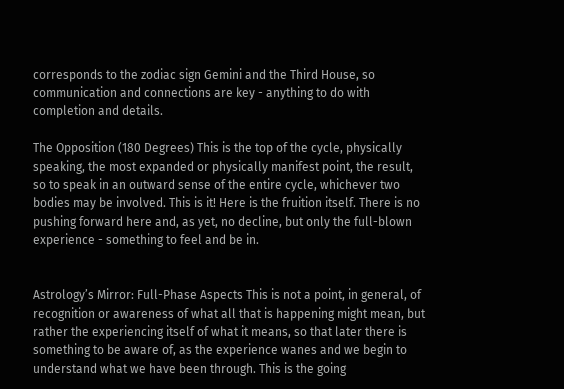corresponds to the zodiac sign Gemini and the Third House, so communication and connections are key - anything to do with completion and details.

The Opposition (180 Degrees) This is the top of the cycle, physically speaking, the most expanded or physically manifest point, the result, so to speak in an outward sense of the entire cycle, whichever two bodies may be involved. This is it! Here is the fruition itself. There is no pushing forward here and, as yet, no decline, but only the full-blown experience - something to feel and be in.


Astrology’s Mirror: Full-Phase Aspects This is not a point, in general, of recognition or awareness of what all that is happening might mean, but rather the experiencing itself of what it means, so that later there is something to be aware of, as the experience wanes and we begin to understand what we have been through. This is the going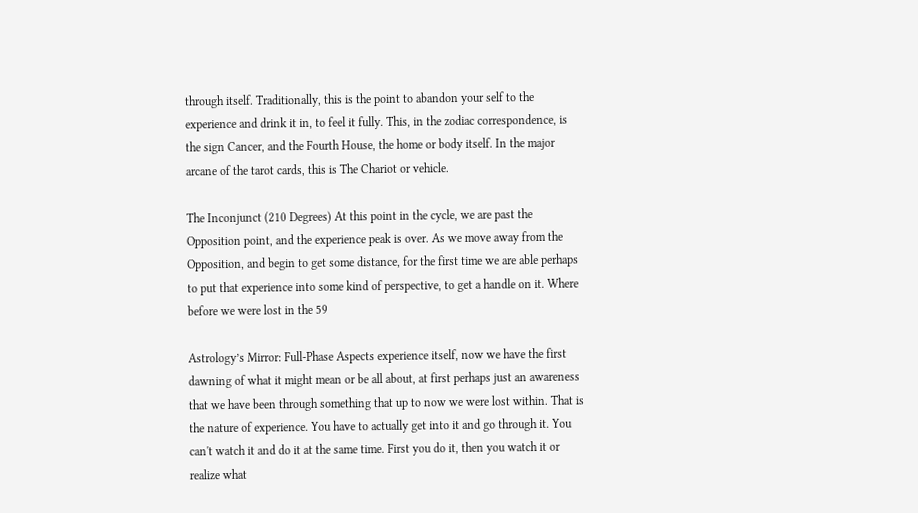through itself. Traditionally, this is the point to abandon your self to the experience and drink it in, to feel it fully. This, in the zodiac correspondence, is the sign Cancer, and the Fourth House, the home or body itself. In the major arcane of the tarot cards, this is The Chariot or vehicle.

The Inconjunct (210 Degrees) At this point in the cycle, we are past the Opposition point, and the experience peak is over. As we move away from the Opposition, and begin to get some distance, for the first time we are able perhaps to put that experience into some kind of perspective, to get a handle on it. Where before we were lost in the 59

Astrology’s Mirror: Full-Phase Aspects experience itself, now we have the first dawning of what it might mean or be all about, at first perhaps just an awareness that we have been through something that up to now we were lost within. That is the nature of experience. You have to actually get into it and go through it. You can't watch it and do it at the same time. First you do it, then you watch it or realize what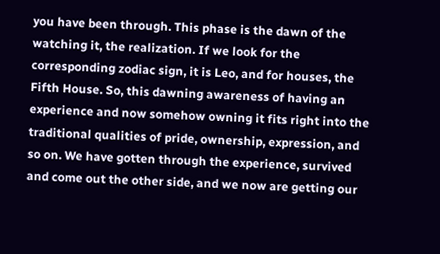you have been through. This phase is the dawn of the watching it, the realization. If we look for the corresponding zodiac sign, it is Leo, and for houses, the Fifth House. So, this dawning awareness of having an experience and now somehow owning it fits right into the traditional qualities of pride, ownership, expression, and so on. We have gotten through the experience, survived and come out the other side, and we now are getting our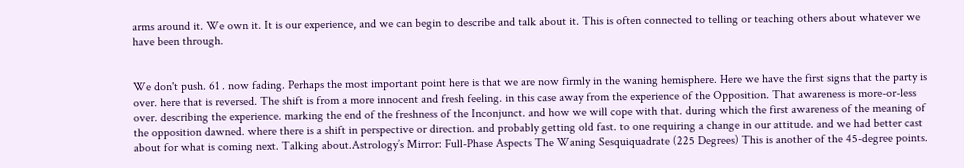arms around it. We own it. It is our experience, and we can begin to describe and talk about it. This is often connected to telling or teaching others about whatever we have been through.


We don't push. 61 . now fading. Perhaps the most important point here is that we are now firmly in the waning hemisphere. Here we have the first signs that the party is over. here that is reversed. The shift is from a more innocent and fresh feeling. in this case away from the experience of the Opposition. That awareness is more-or-less over. describing the experience. marking the end of the freshness of the Inconjunct. and how we will cope with that. during which the first awareness of the meaning of the opposition dawned. where there is a shift in perspective or direction. and probably getting old fast. to one requiring a change in our attitude. and we had better cast about for what is coming next. Talking about.Astrology’s Mirror: Full-Phase Aspects The Waning Sesquiquadrate (225 Degrees) This is another of the 45-degree points.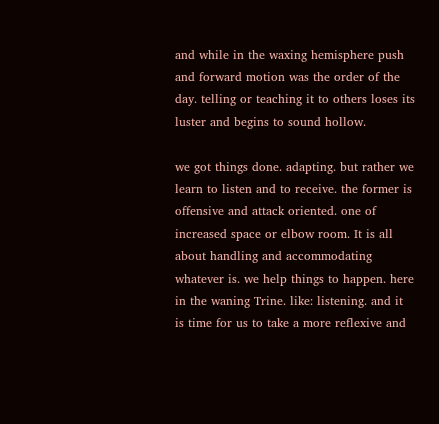and while in the waxing hemisphere push and forward motion was the order of the day. telling or teaching it to others loses its luster and begins to sound hollow.

we got things done. adapting. but rather we learn to listen and to receive. the former is offensive and attack oriented. one of increased space or elbow room. It is all about handling and accommodating whatever is. we help things to happen. here in the waning Trine. like: listening. and it is time for us to take a more reflexive and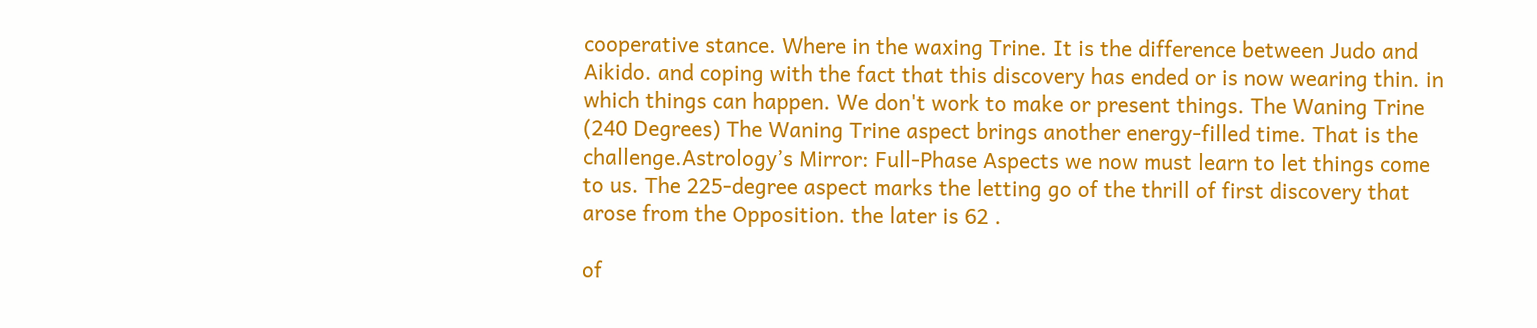cooperative stance. Where in the waxing Trine. It is the difference between Judo and Aikido. and coping with the fact that this discovery has ended or is now wearing thin. in which things can happen. We don't work to make or present things. The Waning Trine (240 Degrees) The Waning Trine aspect brings another energy-filled time. That is the challenge.Astrology’s Mirror: Full-Phase Aspects we now must learn to let things come to us. The 225-degree aspect marks the letting go of the thrill of first discovery that arose from the Opposition. the later is 62 .

of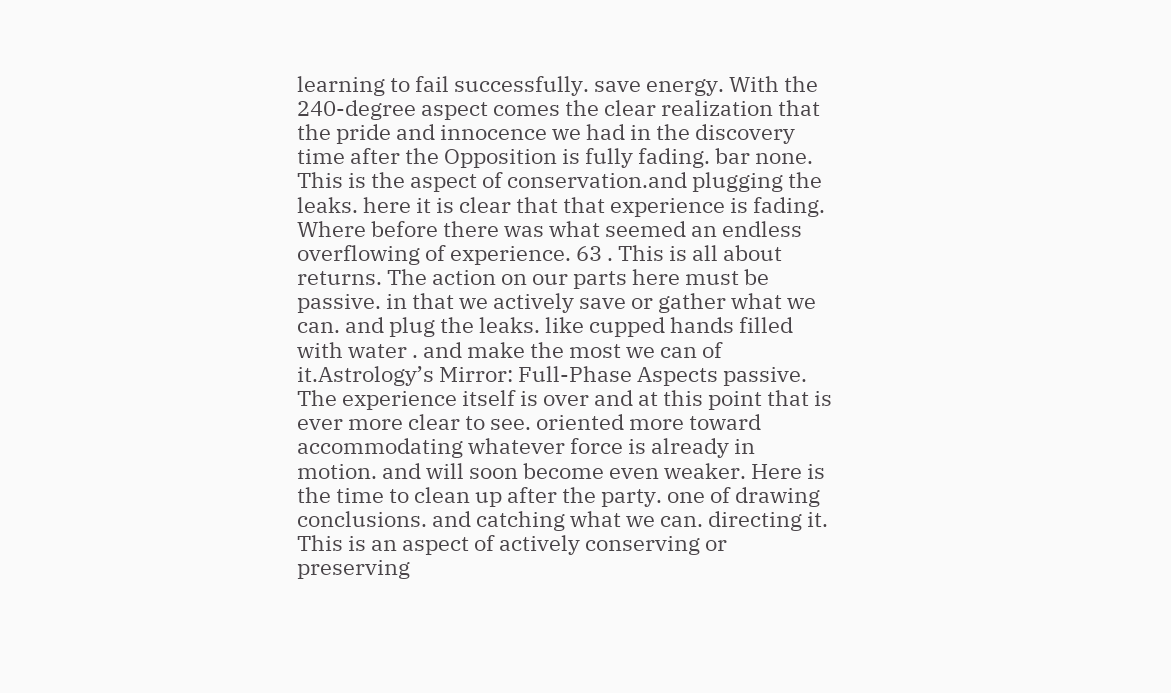learning to fail successfully. save energy. With the 240-degree aspect comes the clear realization that the pride and innocence we had in the discovery time after the Opposition is fully fading. bar none. This is the aspect of conservation.and plugging the leaks. here it is clear that that experience is fading. Where before there was what seemed an endless overflowing of experience. 63 . This is all about returns. The action on our parts here must be passive. in that we actively save or gather what we can. and plug the leaks. like cupped hands filled with water . and make the most we can of it.Astrology’s Mirror: Full-Phase Aspects passive. The experience itself is over and at this point that is ever more clear to see. oriented more toward accommodating whatever force is already in motion. and will soon become even weaker. Here is the time to clean up after the party. one of drawing conclusions. and catching what we can. directing it. This is an aspect of actively conserving or preserving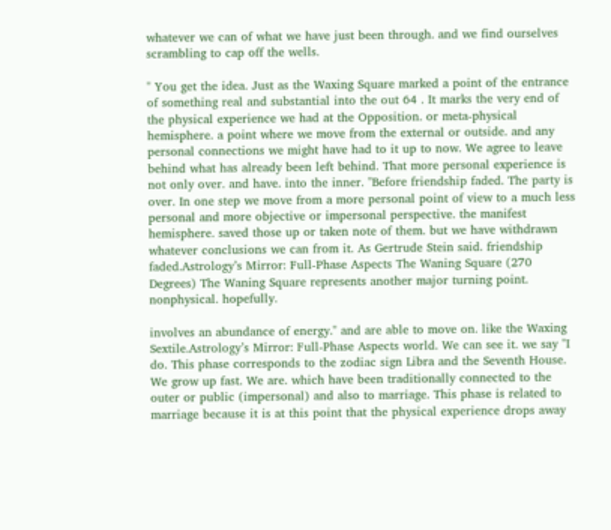whatever we can of what we have just been through. and we find ourselves scrambling to cap off the wells.

" You get the idea. Just as the Waxing Square marked a point of the entrance of something real and substantial into the out 64 . It marks the very end of the physical experience we had at the Opposition. or meta-physical hemisphere. a point where we move from the external or outside. and any personal connections we might have had to it up to now. We agree to leave behind what has already been left behind. That more personal experience is not only over. and have. into the inner. "Before friendship faded. The party is over. In one step we move from a more personal point of view to a much less personal and more objective or impersonal perspective. the manifest hemisphere. saved those up or taken note of them. but we have withdrawn whatever conclusions we can from it. As Gertrude Stein said. friendship faded.Astrology’s Mirror: Full-Phase Aspects The Waning Square (270 Degrees) The Waning Square represents another major turning point. nonphysical. hopefully.

involves an abundance of energy." and are able to move on. like the Waxing Sextile.Astrology’s Mirror: Full-Phase Aspects world. We can see it. we say "I do. This phase corresponds to the zodiac sign Libra and the Seventh House. We grow up fast. We are. which have been traditionally connected to the outer or public (impersonal) and also to marriage. This phase is related to marriage because it is at this point that the physical experience drops away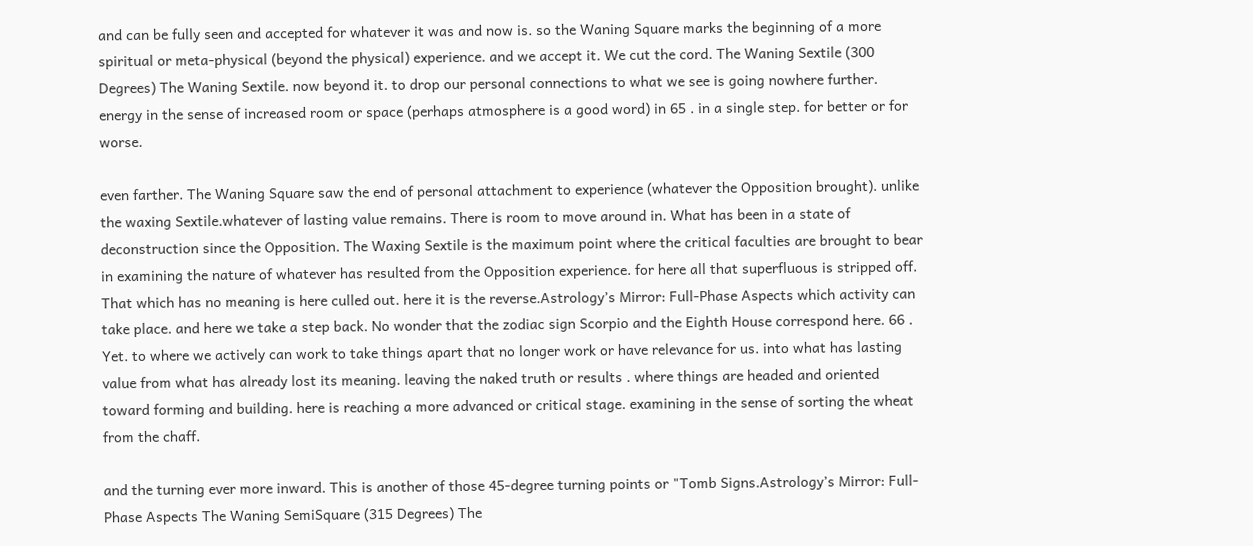and can be fully seen and accepted for whatever it was and now is. so the Waning Square marks the beginning of a more spiritual or meta-physical (beyond the physical) experience. and we accept it. We cut the cord. The Waning Sextile (300 Degrees) The Waning Sextile. now beyond it. to drop our personal connections to what we see is going nowhere further. energy in the sense of increased room or space (perhaps atmosphere is a good word) in 65 . in a single step. for better or for worse.

even farther. The Waning Square saw the end of personal attachment to experience (whatever the Opposition brought). unlike the waxing Sextile.whatever of lasting value remains. There is room to move around in. What has been in a state of deconstruction since the Opposition. The Waxing Sextile is the maximum point where the critical faculties are brought to bear in examining the nature of whatever has resulted from the Opposition experience. for here all that superfluous is stripped off. That which has no meaning is here culled out. here it is the reverse.Astrology’s Mirror: Full-Phase Aspects which activity can take place. and here we take a step back. No wonder that the zodiac sign Scorpio and the Eighth House correspond here. 66 . Yet. to where we actively can work to take things apart that no longer work or have relevance for us. into what has lasting value from what has already lost its meaning. leaving the naked truth or results . where things are headed and oriented toward forming and building. here is reaching a more advanced or critical stage. examining in the sense of sorting the wheat from the chaff.

and the turning ever more inward. This is another of those 45-degree turning points or "Tomb Signs.Astrology’s Mirror: Full-Phase Aspects The Waning SemiSquare (315 Degrees) The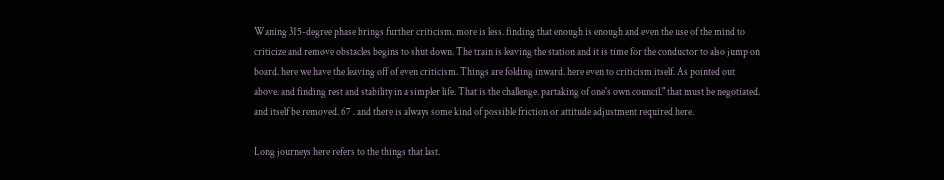Waning 315-degree phase brings further criticism. more is less. finding that enough is enough and even the use of the mind to criticize and remove obstacles begins to shut down. The train is leaving the station and it is time for the conductor to also jump on board. here we have the leaving off of even criticism. Things are folding inward. here even to criticism itself. As pointed out above. and finding rest and stability in a simpler life. That is the challenge. partaking of one's own council." that must be negotiated. and itself be removed. 67 . and there is always some kind of possible friction or attitude adjustment required here.

Long journeys here refers to the things that last.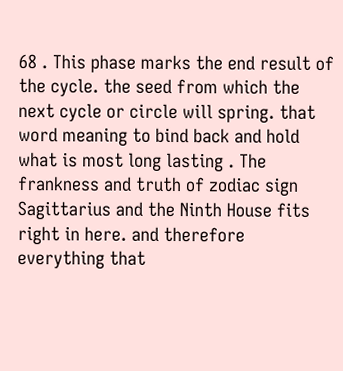68 . This phase marks the end result of the cycle. the seed from which the next cycle or circle will spring. that word meaning to bind back and hold what is most long lasting . The frankness and truth of zodiac sign Sagittarius and the Ninth House fits right in here. and therefore everything that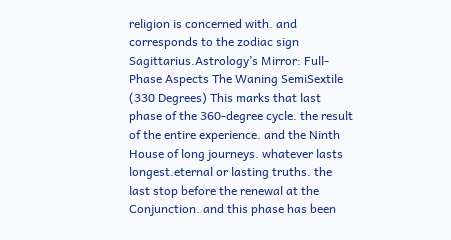religion is concerned with. and corresponds to the zodiac sign Sagittarius.Astrology’s Mirror: Full-Phase Aspects The Waning SemiSextile (330 Degrees) This marks that last phase of the 360-degree cycle. the result of the entire experience. and the Ninth House of long journeys. whatever lasts longest.eternal or lasting truths. the last stop before the renewal at the Conjunction. and this phase has been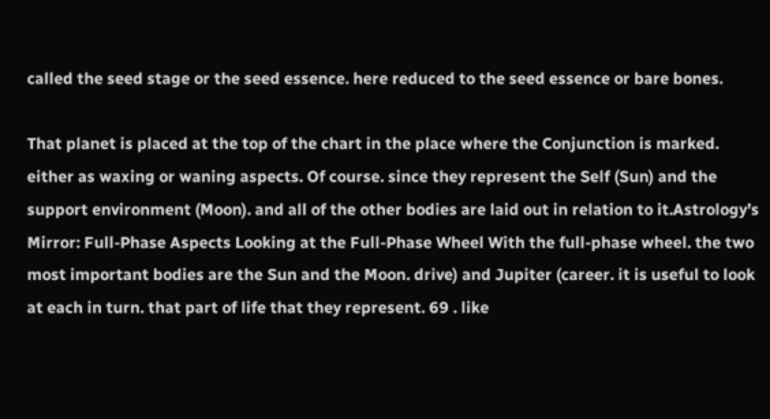called the seed stage or the seed essence. here reduced to the seed essence or bare bones.

That planet is placed at the top of the chart in the place where the Conjunction is marked. either as waxing or waning aspects. Of course. since they represent the Self (Sun) and the support environment (Moon). and all of the other bodies are laid out in relation to it.Astrology’s Mirror: Full-Phase Aspects Looking at the Full-Phase Wheel With the full-phase wheel. the two most important bodies are the Sun and the Moon. drive) and Jupiter (career. it is useful to look at each in turn. that part of life that they represent. 69 . like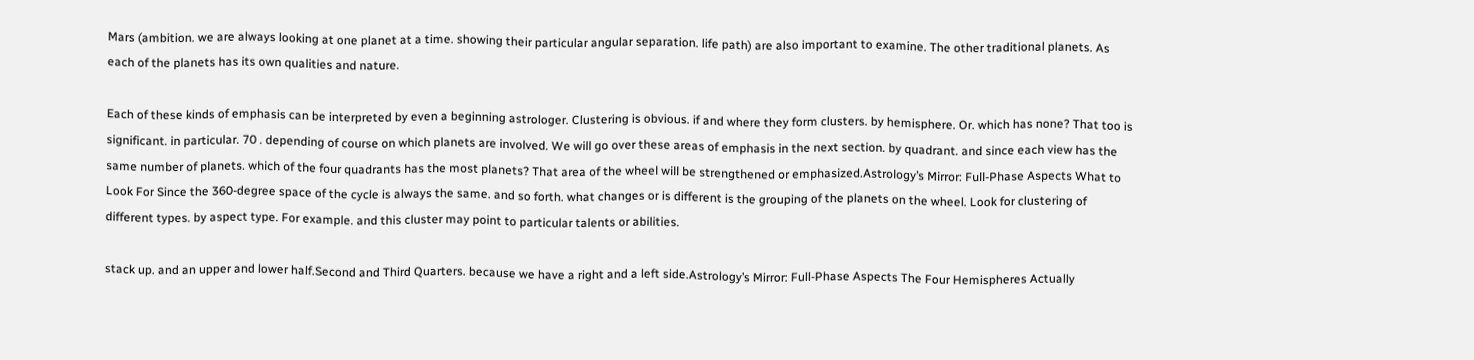Mars (ambition. we are always looking at one planet at a time. showing their particular angular separation. life path) are also important to examine. The other traditional planets. As each of the planets has its own qualities and nature.

Each of these kinds of emphasis can be interpreted by even a beginning astrologer. Clustering is obvious. if and where they form clusters. by hemisphere. Or. which has none? That too is significant. in particular. 70 . depending of course on which planets are involved. We will go over these areas of emphasis in the next section. by quadrant. and since each view has the same number of planets. which of the four quadrants has the most planets? That area of the wheel will be strengthened or emphasized.Astrology’s Mirror: Full-Phase Aspects What to Look For Since the 360-degree space of the cycle is always the same. and so forth. what changes or is different is the grouping of the planets on the wheel. Look for clustering of different types. by aspect type. For example. and this cluster may point to particular talents or abilities.

stack up. and an upper and lower half.Second and Third Quarters. because we have a right and a left side.Astrology’s Mirror: Full-Phase Aspects The Four Hemispheres Actually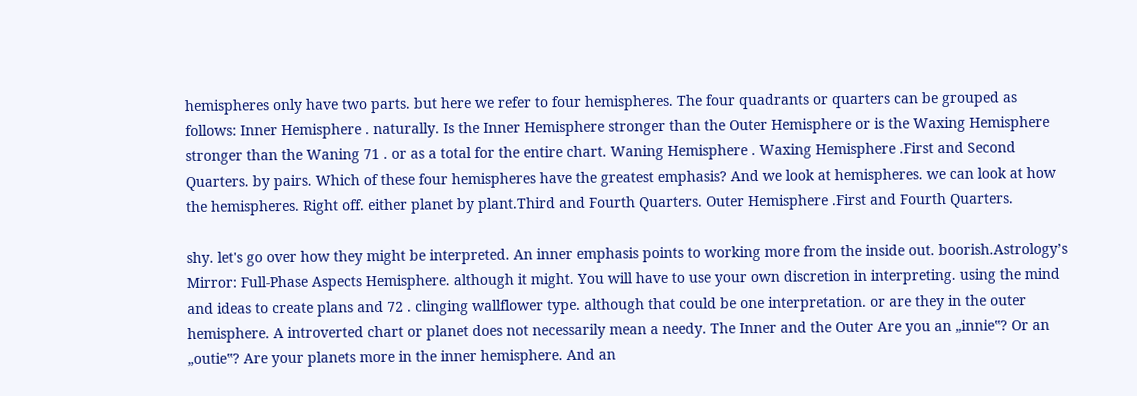hemispheres only have two parts. but here we refer to four hemispheres. The four quadrants or quarters can be grouped as follows: Inner Hemisphere . naturally. Is the Inner Hemisphere stronger than the Outer Hemisphere or is the Waxing Hemisphere stronger than the Waning 71 . or as a total for the entire chart. Waning Hemisphere . Waxing Hemisphere .First and Second Quarters. by pairs. Which of these four hemispheres have the greatest emphasis? And we look at hemispheres. we can look at how the hemispheres. Right off. either planet by plant.Third and Fourth Quarters. Outer Hemisphere .First and Fourth Quarters.

shy. let's go over how they might be interpreted. An inner emphasis points to working more from the inside out. boorish.Astrology’s Mirror: Full-Phase Aspects Hemisphere. although it might. You will have to use your own discretion in interpreting. using the mind and ideas to create plans and 72 . clinging wallflower type. although that could be one interpretation. or are they in the outer hemisphere. A introverted chart or planet does not necessarily mean a needy. The Inner and the Outer Are you an „innie‟? Or an „outie‟? Are your planets more in the inner hemisphere. And an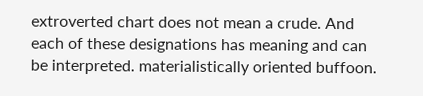extroverted chart does not mean a crude. And each of these designations has meaning and can be interpreted. materialistically oriented buffoon.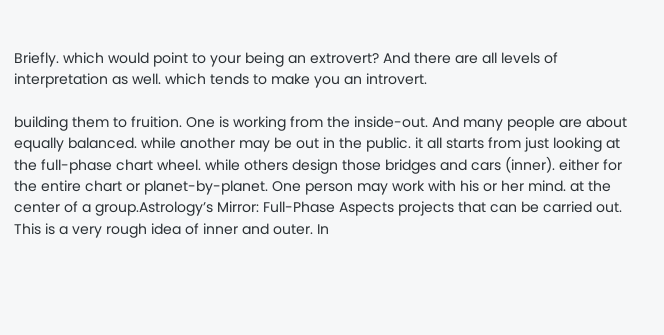Briefly. which would point to your being an extrovert? And there are all levels of interpretation as well. which tends to make you an introvert.

building them to fruition. One is working from the inside-out. And many people are about equally balanced. while another may be out in the public. it all starts from just looking at the full-phase chart wheel. while others design those bridges and cars (inner). either for the entire chart or planet-by-planet. One person may work with his or her mind. at the center of a group.Astrology’s Mirror: Full-Phase Aspects projects that can be carried out. This is a very rough idea of inner and outer. In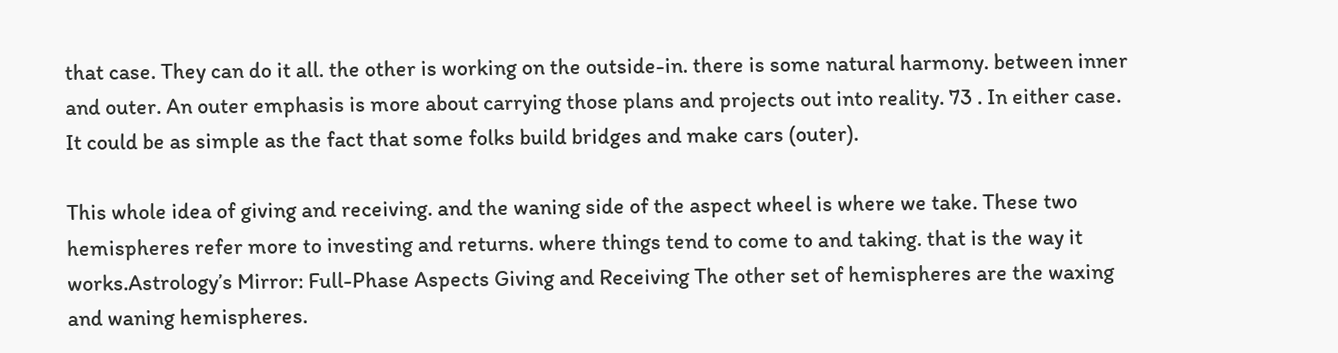that case. They can do it all. the other is working on the outside-in. there is some natural harmony. between inner and outer. An outer emphasis is more about carrying those plans and projects out into reality. 73 . In either case. It could be as simple as the fact that some folks build bridges and make cars (outer).

This whole idea of giving and receiving. and the waning side of the aspect wheel is where we take. These two hemispheres refer more to investing and returns. where things tend to come to and taking. that is the way it works.Astrology’s Mirror: Full-Phase Aspects Giving and Receiving The other set of hemispheres are the waxing and waning hemispheres.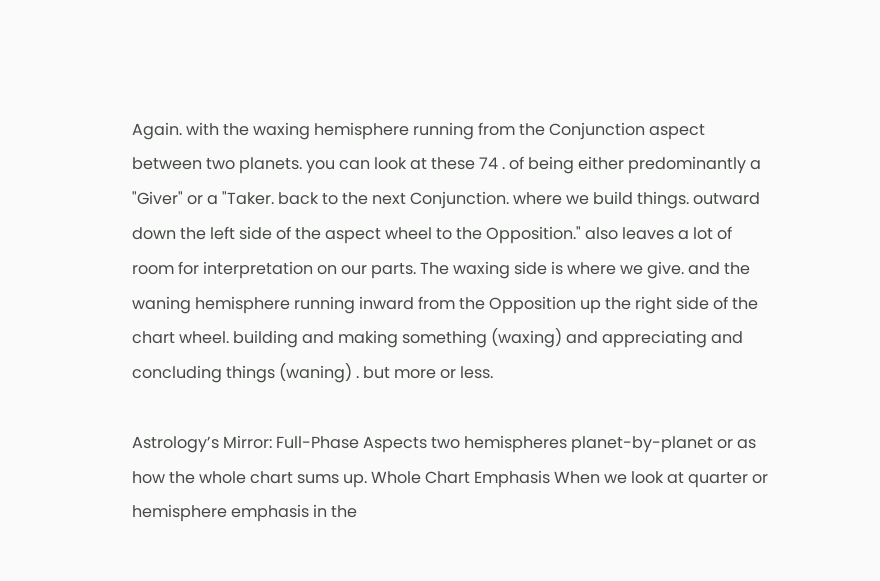Again. with the waxing hemisphere running from the Conjunction aspect between two planets. you can look at these 74 . of being either predominantly a "Giver" or a "Taker. back to the next Conjunction. where we build things. outward down the left side of the aspect wheel to the Opposition." also leaves a lot of room for interpretation on our parts. The waxing side is where we give. and the waning hemisphere running inward from the Opposition up the right side of the chart wheel. building and making something (waxing) and appreciating and concluding things (waning) . but more or less.

Astrology’s Mirror: Full-Phase Aspects two hemispheres planet-by-planet or as how the whole chart sums up. Whole Chart Emphasis When we look at quarter or hemisphere emphasis in the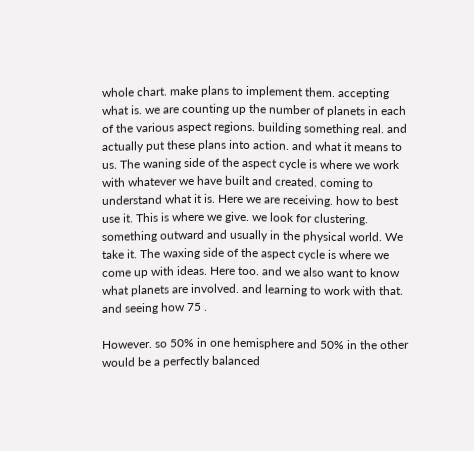whole chart. make plans to implement them. accepting what is. we are counting up the number of planets in each of the various aspect regions. building something real. and actually put these plans into action. and what it means to us. The waning side of the aspect cycle is where we work with whatever we have built and created. coming to understand what it is. Here we are receiving. how to best use it. This is where we give. we look for clustering. something outward and usually in the physical world. We take it. The waxing side of the aspect cycle is where we come up with ideas. Here too. and we also want to know what planets are involved. and learning to work with that. and seeing how 75 .

However. so 50% in one hemisphere and 50% in the other would be a perfectly balanced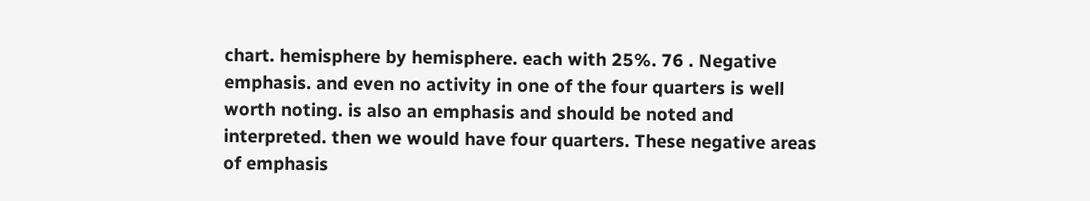chart. hemisphere by hemisphere. each with 25%. 76 . Negative emphasis. and even no activity in one of the four quarters is well worth noting. is also an emphasis and should be noted and interpreted. then we would have four quarters. These negative areas of emphasis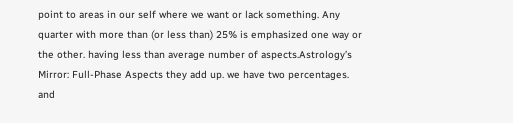point to areas in our self where we want or lack something. Any quarter with more than (or less than) 25% is emphasized one way or the other. having less than average number of aspects.Astrology’s Mirror: Full-Phase Aspects they add up. we have two percentages. and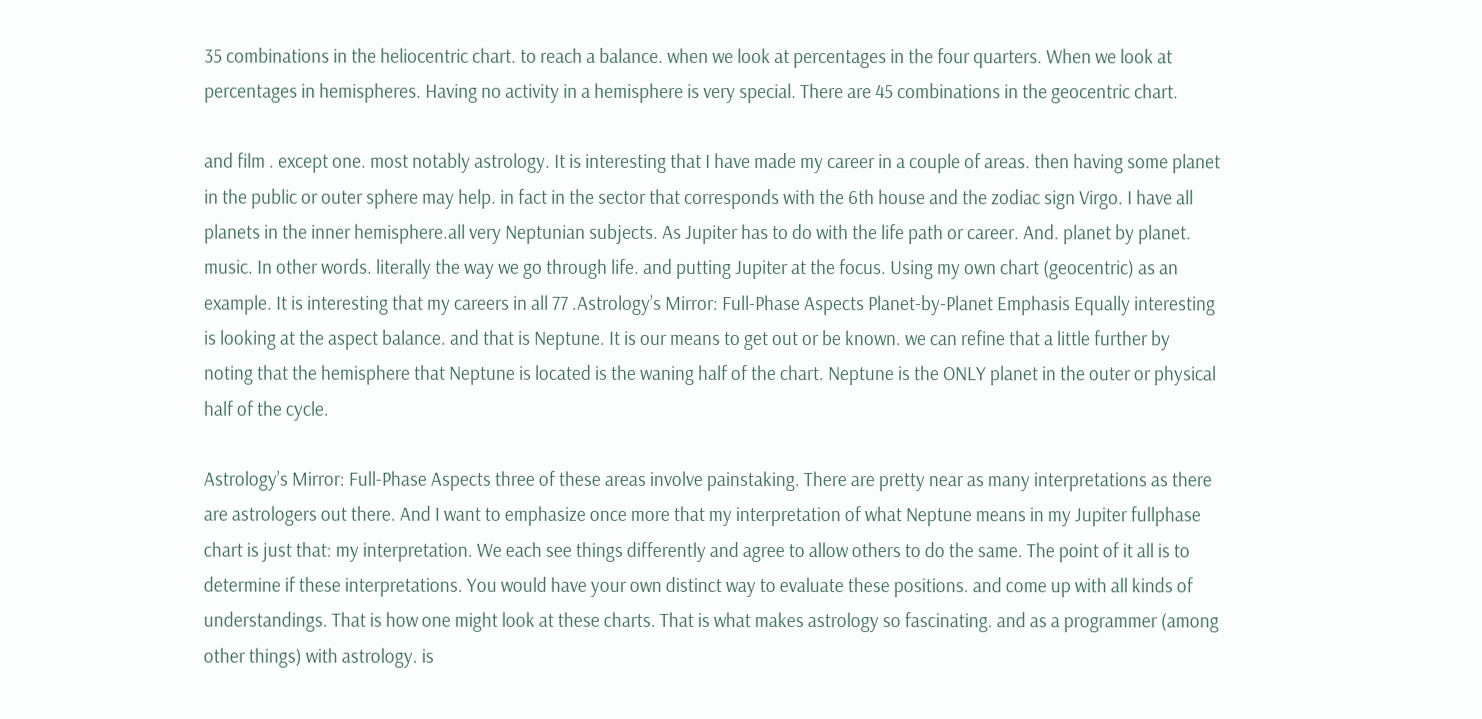35 combinations in the heliocentric chart. to reach a balance. when we look at percentages in the four quarters. When we look at percentages in hemispheres. Having no activity in a hemisphere is very special. There are 45 combinations in the geocentric chart.

and film . except one. most notably astrology. It is interesting that I have made my career in a couple of areas. then having some planet in the public or outer sphere may help. in fact in the sector that corresponds with the 6th house and the zodiac sign Virgo. I have all planets in the inner hemisphere.all very Neptunian subjects. As Jupiter has to do with the life path or career. And. planet by planet. music. In other words. literally the way we go through life. and putting Jupiter at the focus. Using my own chart (geocentric) as an example. It is interesting that my careers in all 77 .Astrology’s Mirror: Full-Phase Aspects Planet-by-Planet Emphasis Equally interesting is looking at the aspect balance. and that is Neptune. It is our means to get out or be known. we can refine that a little further by noting that the hemisphere that Neptune is located is the waning half of the chart. Neptune is the ONLY planet in the outer or physical half of the cycle.

Astrology’s Mirror: Full-Phase Aspects three of these areas involve painstaking. There are pretty near as many interpretations as there are astrologers out there. And I want to emphasize once more that my interpretation of what Neptune means in my Jupiter fullphase chart is just that: my interpretation. We each see things differently and agree to allow others to do the same. The point of it all is to determine if these interpretations. You would have your own distinct way to evaluate these positions. and come up with all kinds of understandings. That is how one might look at these charts. That is what makes astrology so fascinating. and as a programmer (among other things) with astrology. is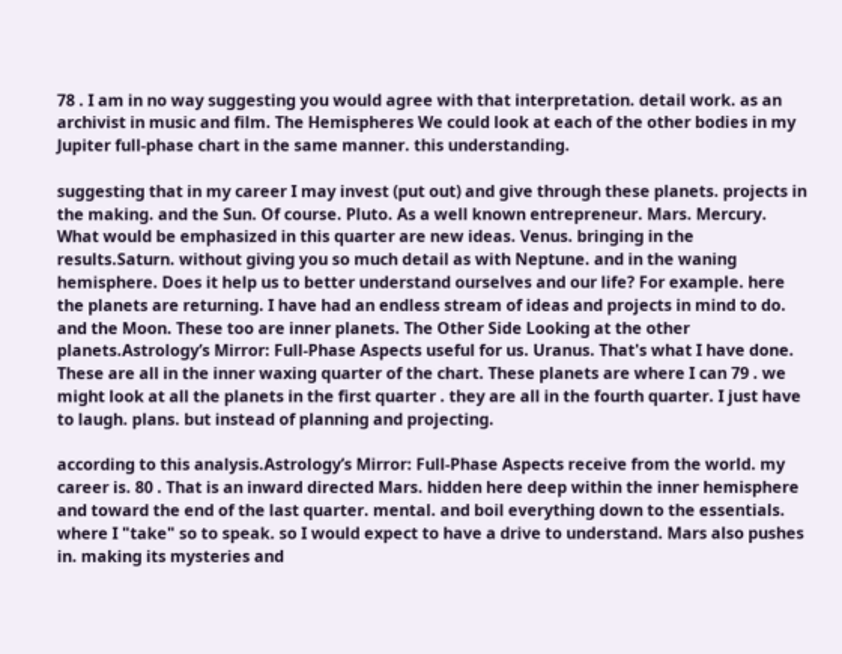78 . I am in no way suggesting you would agree with that interpretation. detail work. as an archivist in music and film. The Hemispheres We could look at each of the other bodies in my Jupiter full-phase chart in the same manner. this understanding.

suggesting that in my career I may invest (put out) and give through these planets. projects in the making. and the Sun. Of course. Pluto. As a well known entrepreneur. Mars. Mercury. What would be emphasized in this quarter are new ideas. Venus. bringing in the results.Saturn. without giving you so much detail as with Neptune. and in the waning hemisphere. Does it help us to better understand ourselves and our life? For example. here the planets are returning. I have had an endless stream of ideas and projects in mind to do. and the Moon. These too are inner planets. The Other Side Looking at the other planets.Astrology’s Mirror: Full-Phase Aspects useful for us. Uranus. That's what I have done. These are all in the inner waxing quarter of the chart. These planets are where I can 79 . we might look at all the planets in the first quarter . they are all in the fourth quarter. I just have to laugh. plans. but instead of planning and projecting.

according to this analysis.Astrology’s Mirror: Full-Phase Aspects receive from the world. my career is. 80 . That is an inward directed Mars. hidden here deep within the inner hemisphere and toward the end of the last quarter. mental. and boil everything down to the essentials. where I "take" so to speak. so I would expect to have a drive to understand. Mars also pushes in. making its mysteries and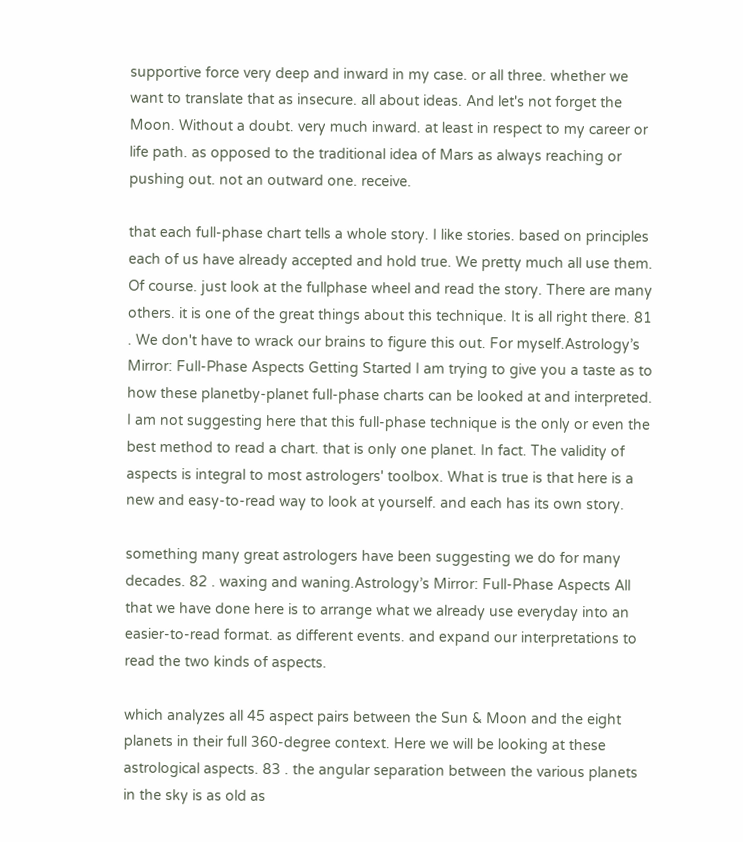supportive force very deep and inward in my case. or all three. whether we want to translate that as insecure. all about ideas. And let's not forget the Moon. Without a doubt. very much inward. at least in respect to my career or life path. as opposed to the traditional idea of Mars as always reaching or pushing out. not an outward one. receive.

that each full-phase chart tells a whole story. I like stories. based on principles each of us have already accepted and hold true. We pretty much all use them. Of course. just look at the fullphase wheel and read the story. There are many others. it is one of the great things about this technique. It is all right there. 81 . We don't have to wrack our brains to figure this out. For myself.Astrology’s Mirror: Full-Phase Aspects Getting Started I am trying to give you a taste as to how these planetby-planet full-phase charts can be looked at and interpreted. I am not suggesting here that this full-phase technique is the only or even the best method to read a chart. that is only one planet. In fact. The validity of aspects is integral to most astrologers' toolbox. What is true is that here is a new and easy-to-read way to look at yourself. and each has its own story.

something many great astrologers have been suggesting we do for many decades. 82 . waxing and waning.Astrology’s Mirror: Full-Phase Aspects All that we have done here is to arrange what we already use everyday into an easier-to-read format. as different events. and expand our interpretations to read the two kinds of aspects.

which analyzes all 45 aspect pairs between the Sun & Moon and the eight planets in their full 360-degree context. Here we will be looking at these astrological aspects. 83 . the angular separation between the various planets in the sky is as old as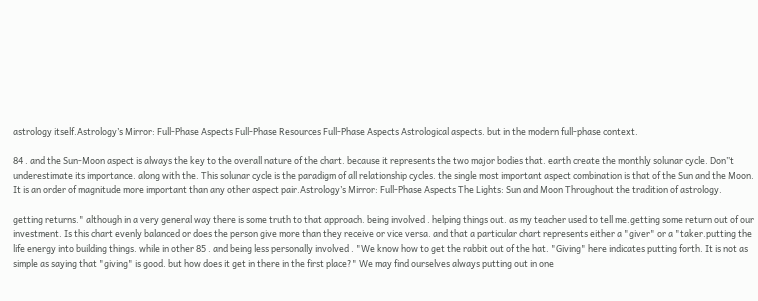astrology itself.Astrology’s Mirror: Full-Phase Aspects Full-Phase Resources Full-Phase Aspects Astrological aspects. but in the modern full-phase context.

84 . and the Sun-Moon aspect is always the key to the overall nature of the chart. because it represents the two major bodies that. earth create the monthly solunar cycle. Don‟t underestimate its importance. along with the. This solunar cycle is the paradigm of all relationship cycles. the single most important aspect combination is that of the Sun and the Moon. It is an order of magnitude more important than any other aspect pair.Astrology’s Mirror: Full-Phase Aspects The Lights: Sun and Moon Throughout the tradition of astrology.

getting returns." although in a very general way there is some truth to that approach. being involved . helping things out. as my teacher used to tell me.getting some return out of our investment. Is this chart evenly balanced or does the person give more than they receive or vice versa. and that a particular chart represents either a "giver" or a "taker.putting the life energy into building things. while in other 85 . and being less personally involved . "We know how to get the rabbit out of the hat. "Giving" here indicates putting forth. It is not as simple as saying that "giving" is good. but how does it get in there in the first place?" We may find ourselves always putting out in one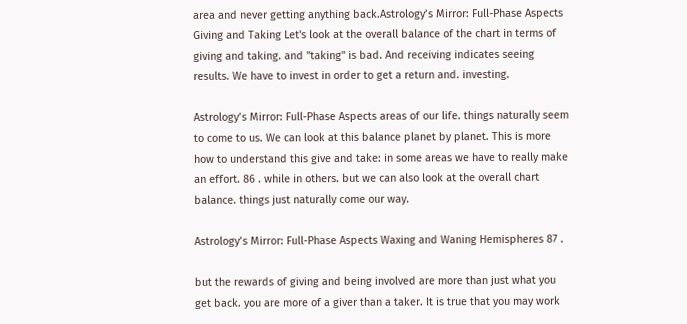area and never getting anything back.Astrology’s Mirror: Full-Phase Aspects Giving and Taking Let's look at the overall balance of the chart in terms of giving and taking. and "taking" is bad. And receiving indicates seeing results. We have to invest in order to get a return and. investing.

Astrology’s Mirror: Full-Phase Aspects areas of our life. things naturally seem to come to us. We can look at this balance planet by planet. This is more how to understand this give and take: in some areas we have to really make an effort. 86 . while in others. but we can also look at the overall chart balance. things just naturally come our way.

Astrology’s Mirror: Full-Phase Aspects Waxing and Waning Hemispheres 87 .

but the rewards of giving and being involved are more than just what you get back. you are more of a giver than a taker. It is true that you may work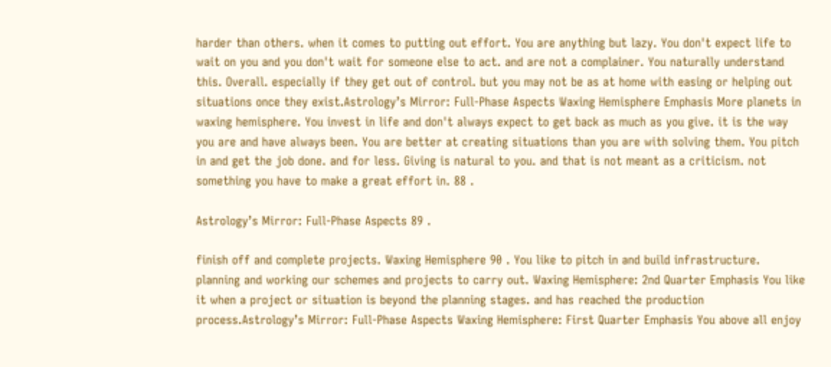harder than others. when it comes to putting out effort. You are anything but lazy. You don't expect life to wait on you and you don't wait for someone else to act. and are not a complainer. You naturally understand this. Overall. especially if they get out of control. but you may not be as at home with easing or helping out situations once they exist.Astrology’s Mirror: Full-Phase Aspects Waxing Hemisphere Emphasis More planets in waxing hemisphere. You invest in life and don't always expect to get back as much as you give. it is the way you are and have always been. You are better at creating situations than you are with solving them. You pitch in and get the job done. and for less. Giving is natural to you. and that is not meant as a criticism. not something you have to make a great effort in. 88 .

Astrology’s Mirror: Full-Phase Aspects 89 .

finish off and complete projects. Waxing Hemisphere 90 . You like to pitch in and build infrastructure. planning and working our schemes and projects to carry out. Waxing Hemisphere: 2nd Quarter Emphasis You like it when a project or situation is beyond the planning stages. and has reached the production process.Astrology’s Mirror: Full-Phase Aspects Waxing Hemisphere: First Quarter Emphasis You above all enjoy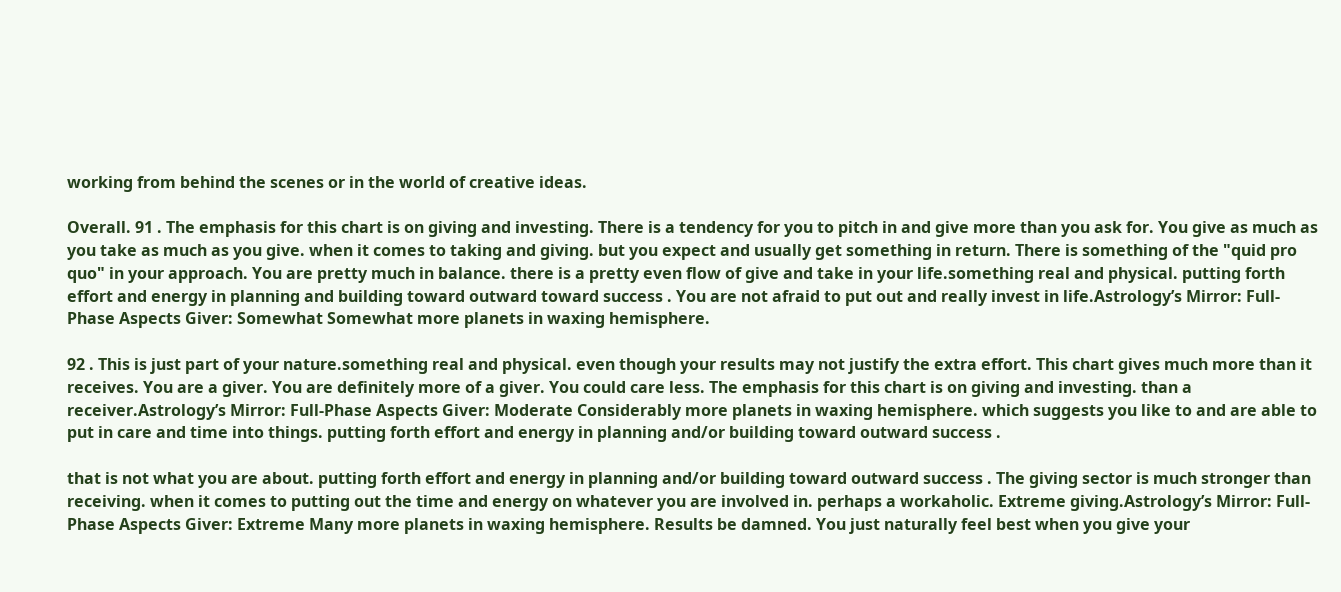working from behind the scenes or in the world of creative ideas.

Overall. 91 . The emphasis for this chart is on giving and investing. There is a tendency for you to pitch in and give more than you ask for. You give as much as you take as much as you give. when it comes to taking and giving. but you expect and usually get something in return. There is something of the "quid pro quo" in your approach. You are pretty much in balance. there is a pretty even flow of give and take in your life.something real and physical. putting forth effort and energy in planning and building toward outward toward success . You are not afraid to put out and really invest in life.Astrology’s Mirror: Full-Phase Aspects Giver: Somewhat Somewhat more planets in waxing hemisphere.

92 . This is just part of your nature.something real and physical. even though your results may not justify the extra effort. This chart gives much more than it receives. You are a giver. You are definitely more of a giver. You could care less. The emphasis for this chart is on giving and investing. than a receiver.Astrology’s Mirror: Full-Phase Aspects Giver: Moderate Considerably more planets in waxing hemisphere. which suggests you like to and are able to put in care and time into things. putting forth effort and energy in planning and/or building toward outward success .

that is not what you are about. putting forth effort and energy in planning and/or building toward outward success . The giving sector is much stronger than receiving. when it comes to putting out the time and energy on whatever you are involved in. perhaps a workaholic. Extreme giving.Astrology’s Mirror: Full-Phase Aspects Giver: Extreme Many more planets in waxing hemisphere. Results be damned. You just naturally feel best when you give your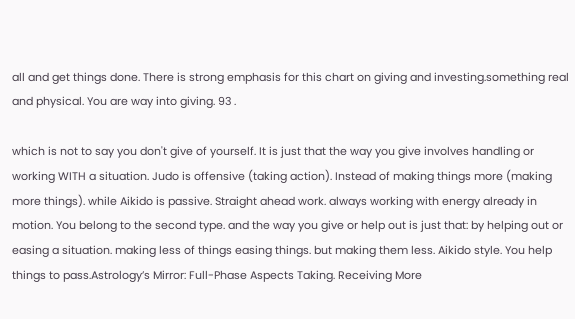all and get things done. There is strong emphasis for this chart on giving and investing.something real and physical. You are way into giving. 93 .

which is not to say you don't give of yourself. It is just that the way you give involves handling or working WITH a situation. Judo is offensive (taking action). Instead of making things more (making more things). while Aikido is passive. Straight ahead work. always working with energy already in motion. You belong to the second type. and the way you give or help out is just that: by helping out or easing a situation. making less of things easing things. but making them less. Aikido style. You help things to pass.Astrology’s Mirror: Full-Phase Aspects Taking. Receiving More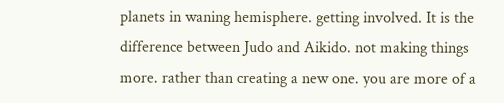planets in waning hemisphere. getting involved. It is the difference between Judo and Aikido. not making things more. rather than creating a new one. you are more of a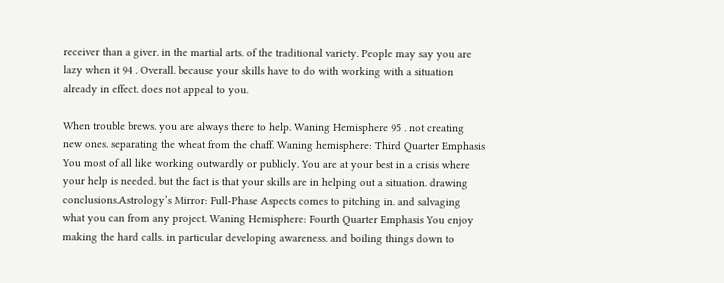receiver than a giver. in the martial arts. of the traditional variety. People may say you are lazy when it 94 . Overall. because your skills have to do with working with a situation already in effect. does not appeal to you.

When trouble brews. you are always there to help. Waning Hemisphere 95 . not creating new ones. separating the wheat from the chaff. Waning hemisphere: Third Quarter Emphasis You most of all like working outwardly or publicly. You are at your best in a crisis where your help is needed. but the fact is that your skills are in helping out a situation. drawing conclusions.Astrology’s Mirror: Full-Phase Aspects comes to pitching in. and salvaging what you can from any project. Waning Hemisphere: Fourth Quarter Emphasis You enjoy making the hard calls. in particular developing awareness. and boiling things down to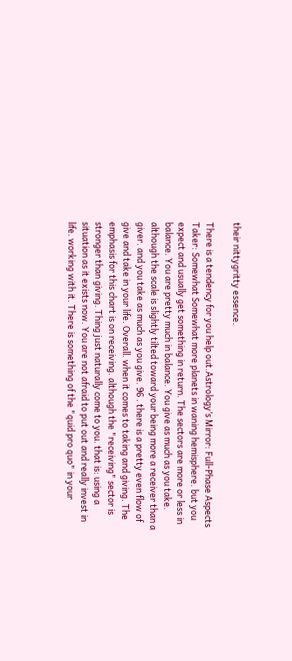their nittygritty essence.

There is a tendency for you help out.Astrology’s Mirror: Full-Phase Aspects Taker: Somewhat Somewhat more planets in waning hemisphere. but you expect and usually get something in return. The sectors are more or less in balance. You are pretty much in balance. You give as much as you take. although the scale is slightly tilted toward your being more a receiver than a giver. and you take as much as you give. 96 . there is a pretty even flow of give and take in your life. Overall. when it comes to taking and giving. The emphasis for this chart is on receiving. although the "receiving" sector is stronger than giving. Thing just naturally come to you. that is: using a situation as it exists now. You are not afraid to put out and really invest in life. working with it. There is something of the "quid pro quo" in your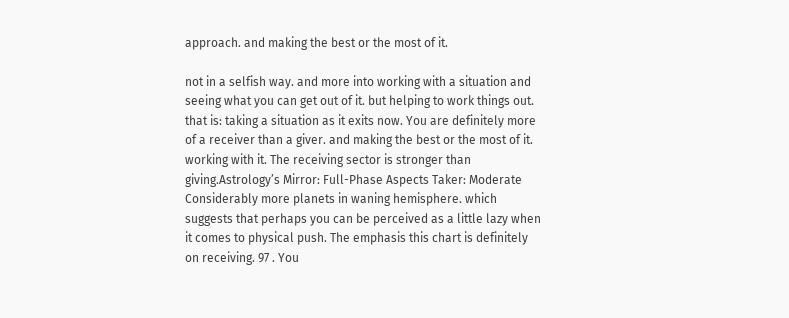approach. and making the best or the most of it.

not in a selfish way. and more into working with a situation and seeing what you can get out of it. but helping to work things out. that is: taking a situation as it exits now. You are definitely more of a receiver than a giver. and making the best or the most of it. working with it. The receiving sector is stronger than giving.Astrology’s Mirror: Full-Phase Aspects Taker: Moderate Considerably more planets in waning hemisphere. which suggests that perhaps you can be perceived as a little lazy when it comes to physical push. The emphasis this chart is definitely on receiving. 97 . You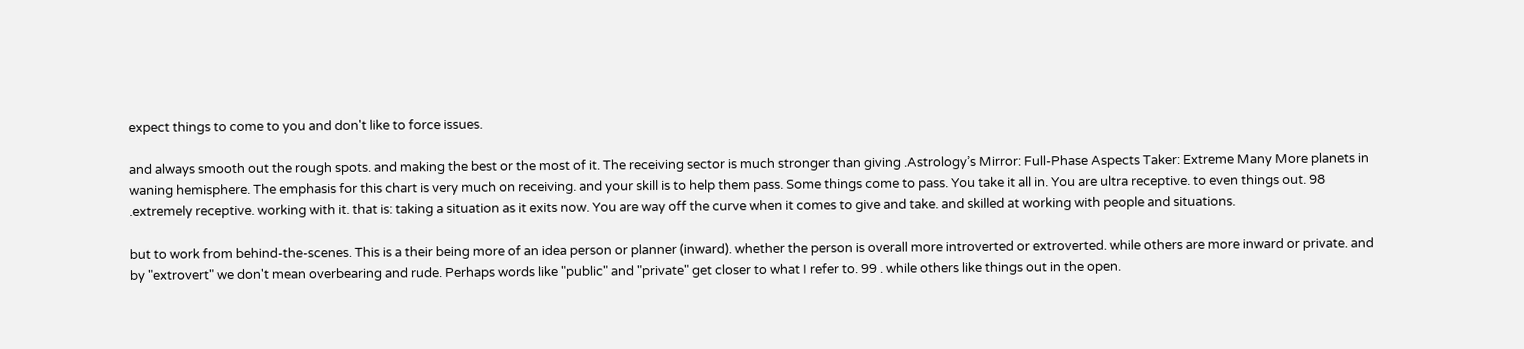expect things to come to you and don't like to force issues.

and always smooth out the rough spots. and making the best or the most of it. The receiving sector is much stronger than giving .Astrology’s Mirror: Full-Phase Aspects Taker: Extreme Many More planets in waning hemisphere. The emphasis for this chart is very much on receiving. and your skill is to help them pass. Some things come to pass. You take it all in. You are ultra receptive. to even things out. 98 .extremely receptive. working with it. that is: taking a situation as it exits now. You are way off the curve when it comes to give and take. and skilled at working with people and situations.

but to work from behind-the-scenes. This is a their being more of an idea person or planner (inward). whether the person is overall more introverted or extroverted. while others are more inward or private. and by "extrovert" we don't mean overbearing and rude. Perhaps words like "public" and "private" get closer to what I refer to. 99 . while others like things out in the open.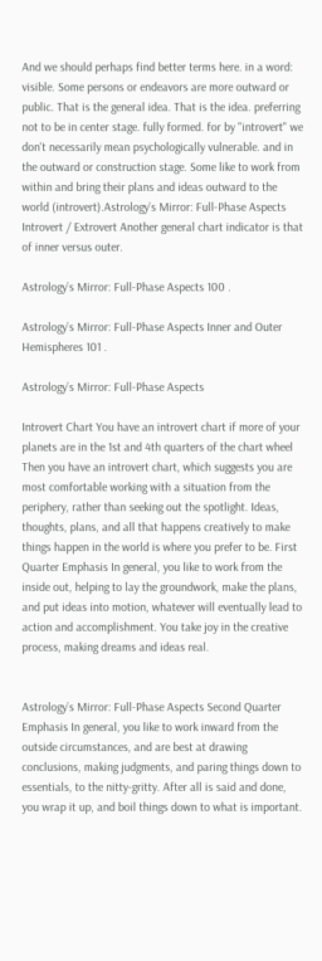And we should perhaps find better terms here. in a word: visible. Some persons or endeavors are more outward or public. That is the general idea. That is the idea. preferring not to be in center stage. fully formed. for by "introvert" we don't necessarily mean psychologically vulnerable. and in the outward or construction stage. Some like to work from within and bring their plans and ideas outward to the world (introvert).Astrology’s Mirror: Full-Phase Aspects Introvert / Extrovert Another general chart indicator is that of inner versus outer.

Astrology’s Mirror: Full-Phase Aspects 100 .

Astrology’s Mirror: Full-Phase Aspects Inner and Outer Hemispheres 101 .

Astrology’s Mirror: Full-Phase Aspects

Introvert Chart You have an introvert chart if more of your planets are in the 1st and 4th quarters of the chart wheel Then you have an introvert chart, which suggests you are most comfortable working with a situation from the periphery, rather than seeking out the spotlight. Ideas, thoughts, plans, and all that happens creatively to make things happen in the world is where you prefer to be. First Quarter Emphasis In general, you like to work from the inside out, helping to lay the groundwork, make the plans, and put ideas into motion, whatever will eventually lead to action and accomplishment. You take joy in the creative process, making dreams and ideas real.


Astrology’s Mirror: Full-Phase Aspects Second Quarter Emphasis In general, you like to work inward from the outside circumstances, and are best at drawing conclusions, making judgments, and paring things down to essentials, to the nitty-gritty. After all is said and done, you wrap it up, and boil things down to what is important.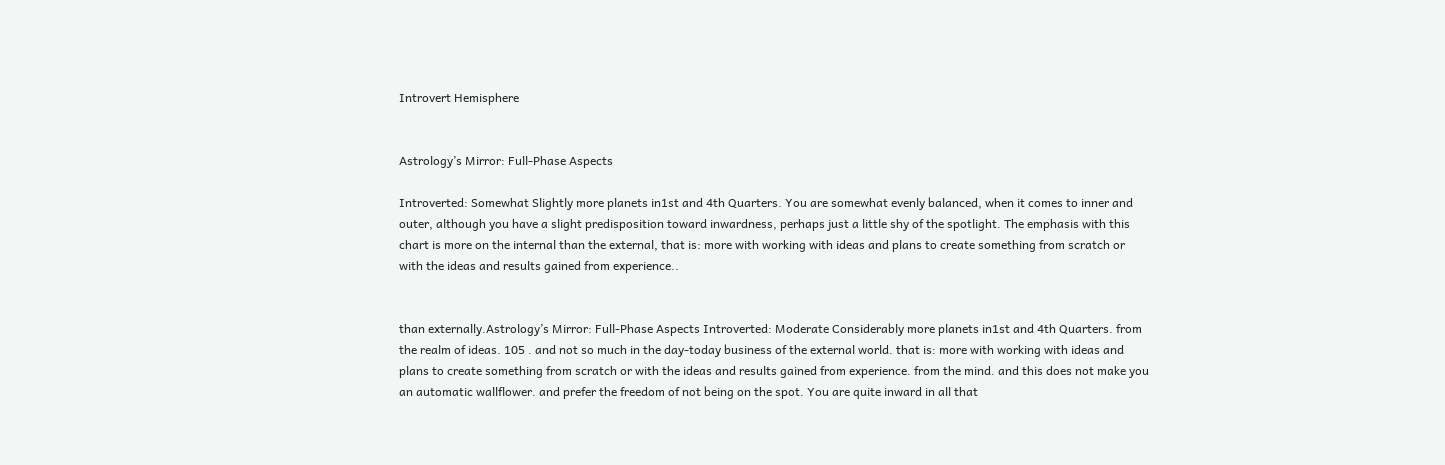Introvert Hemisphere


Astrology’s Mirror: Full-Phase Aspects

Introverted: Somewhat Slightly more planets in1st and 4th Quarters. You are somewhat evenly balanced, when it comes to inner and outer, although you have a slight predisposition toward inwardness, perhaps just a little shy of the spotlight. The emphasis with this chart is more on the internal than the external, that is: more with working with ideas and plans to create something from scratch or with the ideas and results gained from experience..


than externally.Astrology’s Mirror: Full-Phase Aspects Introverted: Moderate Considerably more planets in1st and 4th Quarters. from the realm of ideas. 105 . and not so much in the day-today business of the external world. that is: more with working with ideas and plans to create something from scratch or with the ideas and results gained from experience. from the mind. and this does not make you an automatic wallflower. and prefer the freedom of not being on the spot. You are quite inward in all that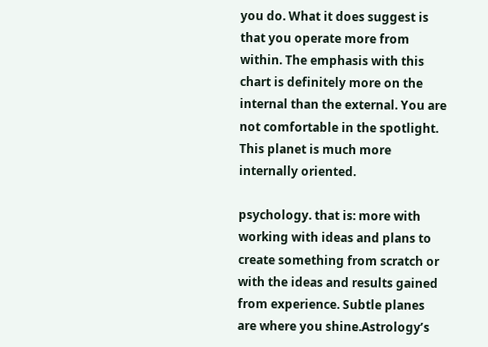you do. What it does suggest is that you operate more from within. The emphasis with this chart is definitely more on the internal than the external. You are not comfortable in the spotlight. This planet is much more internally oriented.

psychology. that is: more with working with ideas and plans to create something from scratch or with the ideas and results gained from experience. Subtle planes are where you shine.Astrology’s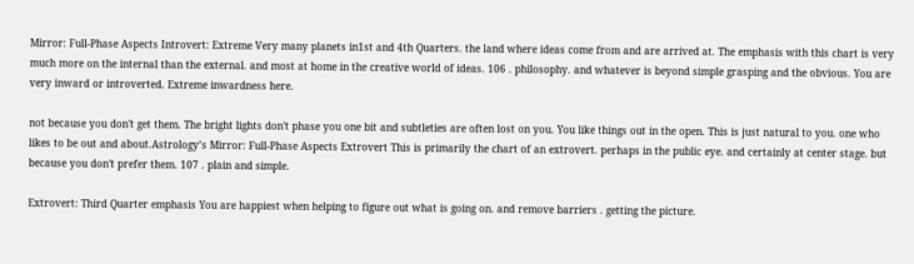Mirror: Full-Phase Aspects Introvert: Extreme Very many planets in1st and 4th Quarters. the land where ideas come from and are arrived at. The emphasis with this chart is very much more on the internal than the external. and most at home in the creative world of ideas. 106 . philosophy. and whatever is beyond simple grasping and the obvious. You are very inward or introverted. Extreme inwardness here.

not because you don't get them. The bright lights don't phase you one bit and subtleties are often lost on you. You like things out in the open. This is just natural to you. one who likes to be out and about.Astrology’s Mirror: Full-Phase Aspects Extrovert This is primarily the chart of an extrovert. perhaps in the public eye. and certainly at center stage. but because you don't prefer them. 107 . plain and simple.

Extrovert: Third Quarter emphasis You are happiest when helping to figure out what is going on. and remove barriers . getting the picture.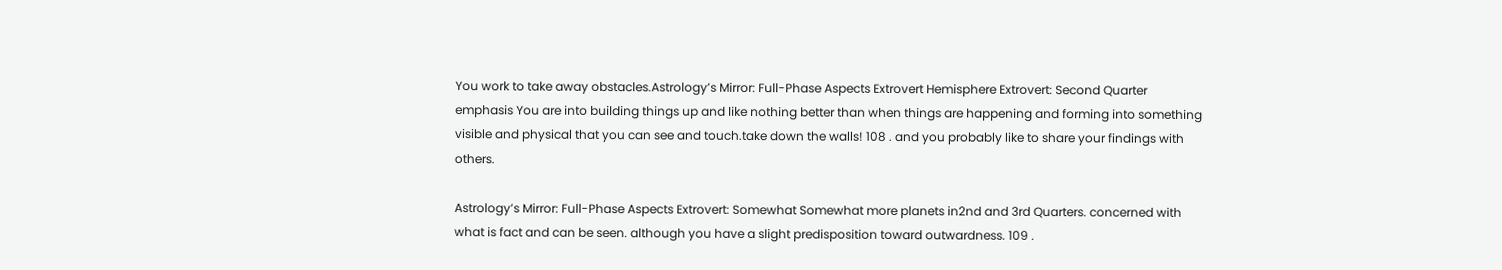You work to take away obstacles.Astrology’s Mirror: Full-Phase Aspects Extrovert Hemisphere Extrovert: Second Quarter emphasis You are into building things up and like nothing better than when things are happening and forming into something visible and physical that you can see and touch.take down the walls! 108 . and you probably like to share your findings with others.

Astrology’s Mirror: Full-Phase Aspects Extrovert: Somewhat Somewhat more planets in2nd and 3rd Quarters. concerned with what is fact and can be seen. although you have a slight predisposition toward outwardness. 109 .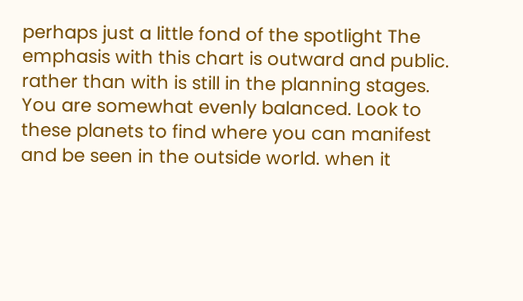perhaps just a little fond of the spotlight The emphasis with this chart is outward and public. rather than with is still in the planning stages. You are somewhat evenly balanced. Look to these planets to find where you can manifest and be seen in the outside world. when it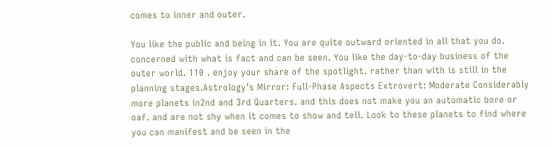comes to inner and outer.

You like the public and being in it. You are quite outward oriented in all that you do. concerned with what is fact and can be seen. You like the day-to-day business of the outer world. 110 . enjoy your share of the spotlight. rather than with is still in the planning stages.Astrology’s Mirror: Full-Phase Aspects Extrovert: Moderate Considerably more planets in2nd and 3rd Quarters. and this does not make you an automatic bore or oaf. and are not shy when it comes to show and tell. Look to these planets to find where you can manifest and be seen in the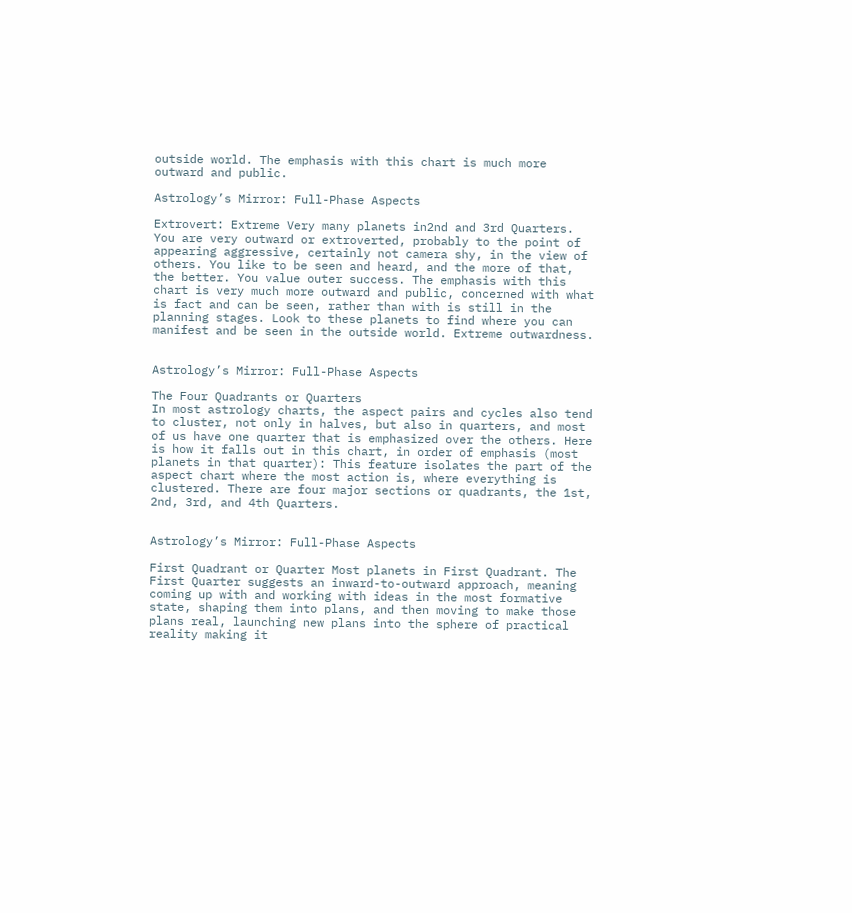outside world. The emphasis with this chart is much more outward and public.

Astrology’s Mirror: Full-Phase Aspects

Extrovert: Extreme Very many planets in2nd and 3rd Quarters. You are very outward or extroverted, probably to the point of appearing aggressive, certainly not camera shy, in the view of others. You like to be seen and heard, and the more of that, the better. You value outer success. The emphasis with this chart is very much more outward and public, concerned with what is fact and can be seen, rather than with is still in the planning stages. Look to these planets to find where you can manifest and be seen in the outside world. Extreme outwardness.


Astrology’s Mirror: Full-Phase Aspects

The Four Quadrants or Quarters
In most astrology charts, the aspect pairs and cycles also tend to cluster, not only in halves, but also in quarters, and most of us have one quarter that is emphasized over the others. Here is how it falls out in this chart, in order of emphasis (most planets in that quarter): This feature isolates the part of the aspect chart where the most action is, where everything is clustered. There are four major sections or quadrants, the 1st, 2nd, 3rd, and 4th Quarters.


Astrology’s Mirror: Full-Phase Aspects

First Quadrant or Quarter Most planets in First Quadrant. The First Quarter suggests an inward-to-outward approach, meaning coming up with and working with ideas in the most formative state, shaping them into plans, and then moving to make those plans real, launching new plans into the sphere of practical reality making it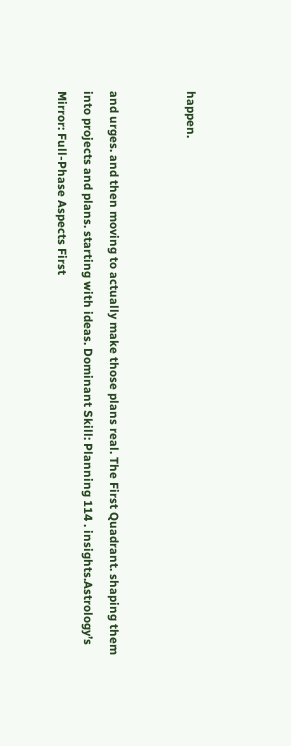happen.


and urges. and then moving to actually make those plans real. The First Quadrant. shaping them into projects and plans. starting with ideas. Dominant Skill: Planning 114 . insights.Astrology’s Mirror: Full-Phase Aspects First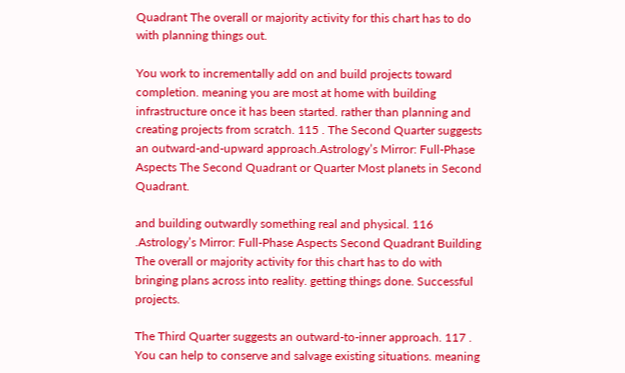Quadrant The overall or majority activity for this chart has to do with planning things out.

You work to incrementally add on and build projects toward completion. meaning you are most at home with building infrastructure once it has been started. rather than planning and creating projects from scratch. 115 . The Second Quarter suggests an outward-and-upward approach.Astrology’s Mirror: Full-Phase Aspects The Second Quadrant or Quarter Most planets in Second Quadrant.

and building outwardly something real and physical. 116 .Astrology’s Mirror: Full-Phase Aspects Second Quadrant Building The overall or majority activity for this chart has to do with bringing plans across into reality. getting things done. Successful projects.

The Third Quarter suggests an outward-to-inner approach. 117 . You can help to conserve and salvage existing situations. meaning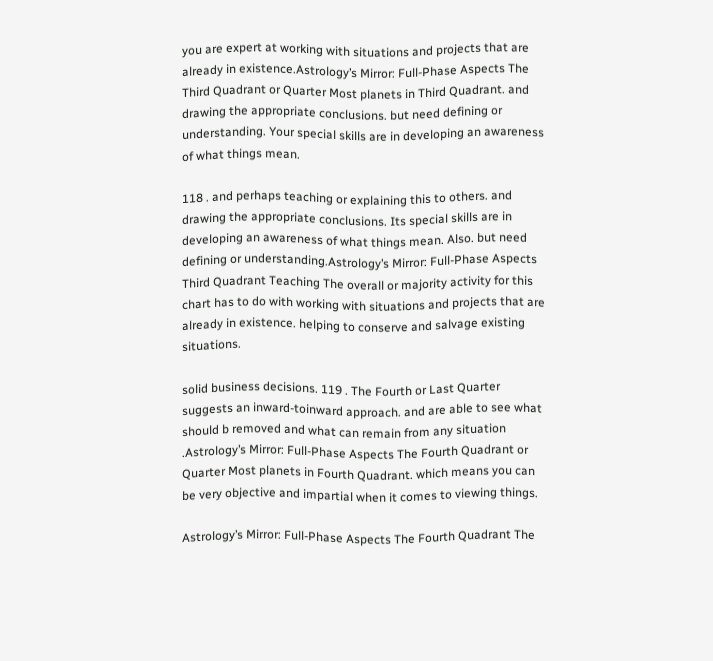you are expert at working with situations and projects that are already in existence.Astrology’s Mirror: Full-Phase Aspects The Third Quadrant or Quarter Most planets in Third Quadrant. and drawing the appropriate conclusions. but need defining or understanding. Your special skills are in developing an awareness of what things mean.

118 . and perhaps teaching or explaining this to others. and drawing the appropriate conclusions. Its special skills are in developing an awareness of what things mean. Also. but need defining or understanding.Astrology’s Mirror: Full-Phase Aspects Third Quadrant Teaching The overall or majority activity for this chart has to do with working with situations and projects that are already in existence. helping to conserve and salvage existing situations.

solid business decisions. 119 . The Fourth or Last Quarter suggests an inward-toinward approach. and are able to see what should b removed and what can remain from any situation .Astrology’s Mirror: Full-Phase Aspects The Fourth Quadrant or Quarter Most planets in Fourth Quadrant. which means you can be very objective and impartial when it comes to viewing things.

Astrology’s Mirror: Full-Phase Aspects The Fourth Quadrant The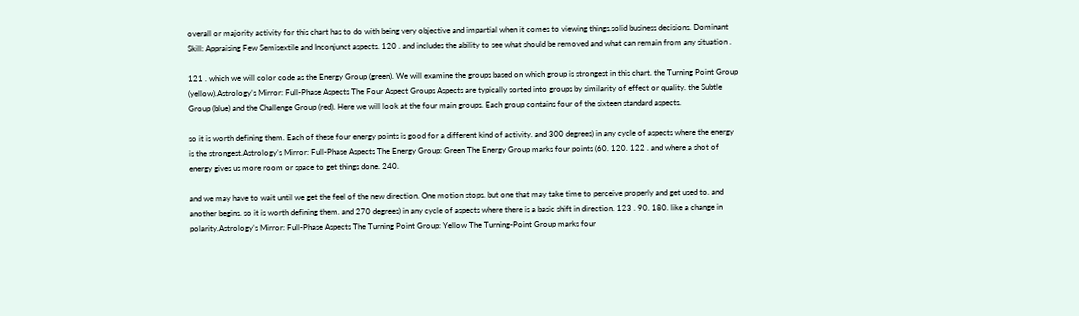overall or majority activity for this chart has to do with being very objective and impartial when it comes to viewing things.solid business decisions. Dominant Skill: Appraising Few Semisextile and Inconjunct aspects. 120 . and includes the ability to see what should be removed and what can remain from any situation .

121 . which we will color code as the Energy Group (green). We will examine the groups based on which group is strongest in this chart. the Turning Point Group (yellow).Astrology’s Mirror: Full-Phase Aspects The Four Aspect Groups Aspects are typically sorted into groups by similarity of effect or quality. the Subtle Group (blue) and the Challenge Group (red). Here we will look at the four main groups. Each group contains four of the sixteen standard aspects.

so it is worth defining them. Each of these four energy points is good for a different kind of activity. and 300 degrees) in any cycle of aspects where the energy is the strongest.Astrology’s Mirror: Full-Phase Aspects The Energy Group: Green The Energy Group marks four points (60. 120. 122 . and where a shot of energy gives us more room or space to get things done. 240.

and we may have to wait until we get the feel of the new direction. One motion stops. but one that may take time to perceive properly and get used to. and another begins. so it is worth defining them. and 270 degrees) in any cycle of aspects where there is a basic shift in direction. 123 . 90. 180. like a change in polarity.Astrology’s Mirror: Full-Phase Aspects The Turning Point Group: Yellow The Turning-Point Group marks four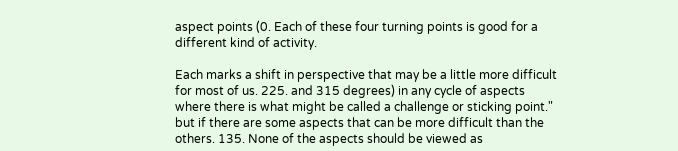aspect points (0. Each of these four turning points is good for a different kind of activity.

Each marks a shift in perspective that may be a little more difficult for most of us. 225. and 315 degrees) in any cycle of aspects where there is what might be called a challenge or sticking point." but if there are some aspects that can be more difficult than the others. 135. None of the aspects should be viewed as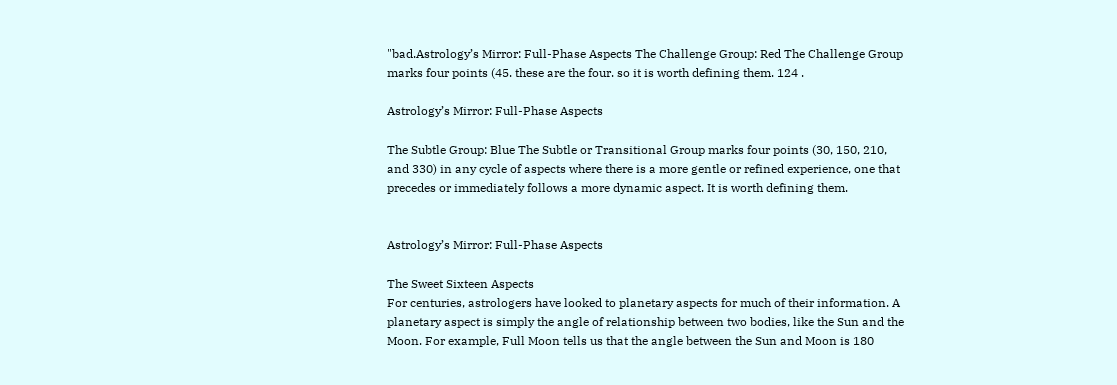"bad.Astrology’s Mirror: Full-Phase Aspects The Challenge Group: Red The Challenge Group marks four points (45. these are the four. so it is worth defining them. 124 .

Astrology’s Mirror: Full-Phase Aspects

The Subtle Group: Blue The Subtle or Transitional Group marks four points (30, 150, 210, and 330) in any cycle of aspects where there is a more gentle or refined experience, one that precedes or immediately follows a more dynamic aspect. It is worth defining them.


Astrology’s Mirror: Full-Phase Aspects

The Sweet Sixteen Aspects
For centuries, astrologers have looked to planetary aspects for much of their information. A planetary aspect is simply the angle of relationship between two bodies, like the Sun and the Moon. For example, Full Moon tells us that the angle between the Sun and Moon is 180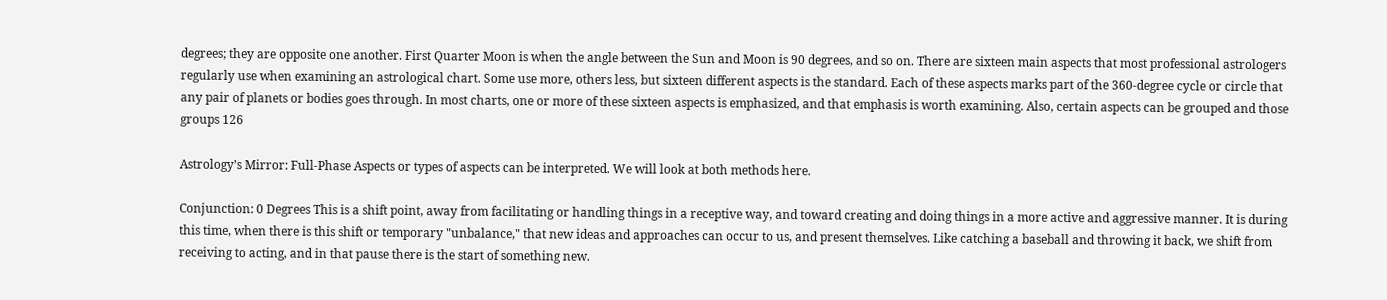degrees; they are opposite one another. First Quarter Moon is when the angle between the Sun and Moon is 90 degrees, and so on. There are sixteen main aspects that most professional astrologers regularly use when examining an astrological chart. Some use more, others less, but sixteen different aspects is the standard. Each of these aspects marks part of the 360-degree cycle or circle that any pair of planets or bodies goes through. In most charts, one or more of these sixteen aspects is emphasized, and that emphasis is worth examining. Also, certain aspects can be grouped and those groups 126

Astrology’s Mirror: Full-Phase Aspects or types of aspects can be interpreted. We will look at both methods here.

Conjunction: 0 Degrees This is a shift point, away from facilitating or handling things in a receptive way, and toward creating and doing things in a more active and aggressive manner. It is during this time, when there is this shift or temporary "unbalance," that new ideas and approaches can occur to us, and present themselves. Like catching a baseball and throwing it back, we shift from receiving to acting, and in that pause there is the start of something new.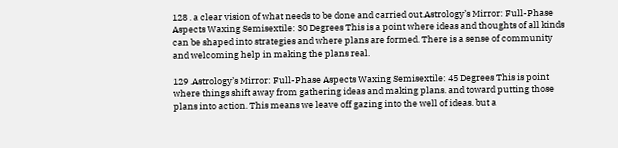128 . a clear vision of what needs to be done and carried out.Astrology’s Mirror: Full-Phase Aspects Waxing Semisextile: 30 Degrees This is a point where ideas and thoughts of all kinds can be shaped into strategies and where plans are formed. There is a sense of community and welcoming help in making the plans real.

129 .Astrology’s Mirror: Full-Phase Aspects Waxing Semisextile: 45 Degrees This is point where things shift away from gathering ideas and making plans. and toward putting those plans into action. This means we leave off gazing into the well of ideas. but a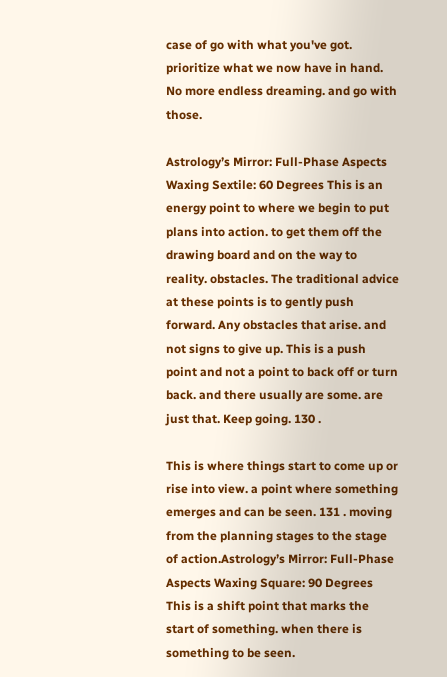case of go with what you've got. prioritize what we now have in hand. No more endless dreaming. and go with those.

Astrology’s Mirror: Full-Phase Aspects Waxing Sextile: 60 Degrees This is an energy point to where we begin to put plans into action. to get them off the drawing board and on the way to reality. obstacles. The traditional advice at these points is to gently push forward. Any obstacles that arise. and not signs to give up. This is a push point and not a point to back off or turn back. and there usually are some. are just that. Keep going. 130 .

This is where things start to come up or rise into view. a point where something emerges and can be seen. 131 . moving from the planning stages to the stage of action.Astrology’s Mirror: Full-Phase Aspects Waxing Square: 90 Degrees This is a shift point that marks the start of something. when there is something to be seen.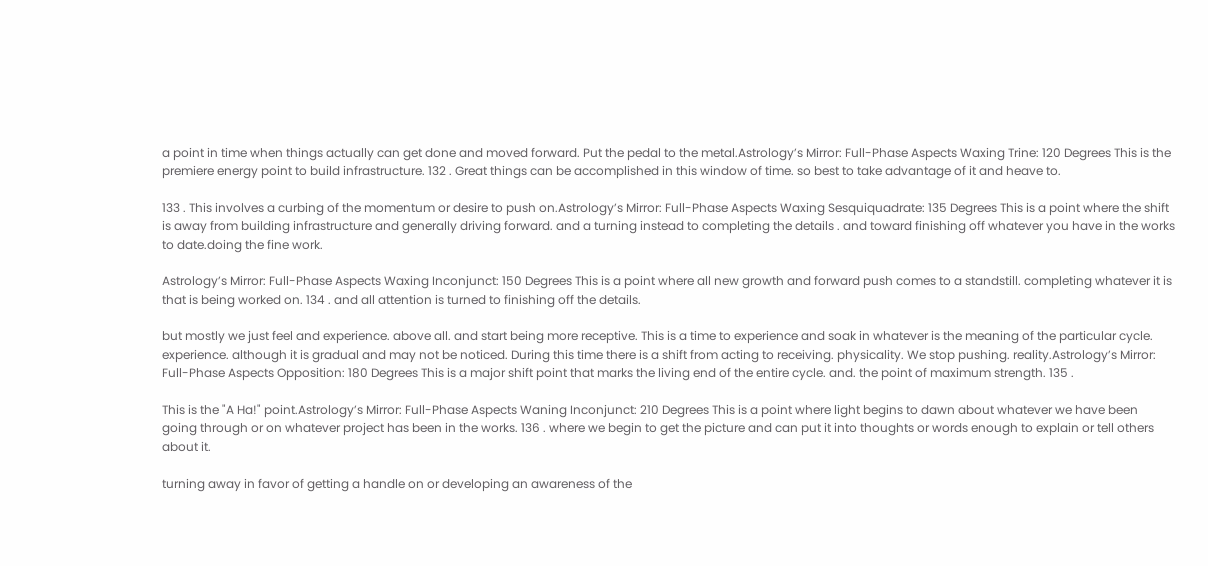a point in time when things actually can get done and moved forward. Put the pedal to the metal.Astrology’s Mirror: Full-Phase Aspects Waxing Trine: 120 Degrees This is the premiere energy point to build infrastructure. 132 . Great things can be accomplished in this window of time. so best to take advantage of it and heave to.

133 . This involves a curbing of the momentum or desire to push on.Astrology’s Mirror: Full-Phase Aspects Waxing Sesquiquadrate: 135 Degrees This is a point where the shift is away from building infrastructure and generally driving forward. and a turning instead to completing the details . and toward finishing off whatever you have in the works to date.doing the fine work.

Astrology’s Mirror: Full-Phase Aspects Waxing Inconjunct: 150 Degrees This is a point where all new growth and forward push comes to a standstill. completing whatever it is that is being worked on. 134 . and all attention is turned to finishing off the details.

but mostly we just feel and experience. above all. and start being more receptive. This is a time to experience and soak in whatever is the meaning of the particular cycle. experience. although it is gradual and may not be noticed. During this time there is a shift from acting to receiving. physicality. We stop pushing. reality.Astrology’s Mirror: Full-Phase Aspects Opposition: 180 Degrees This is a major shift point that marks the living end of the entire cycle. and. the point of maximum strength. 135 .

This is the "A Ha!" point.Astrology’s Mirror: Full-Phase Aspects Waning Inconjunct: 210 Degrees This is a point where light begins to dawn about whatever we have been going through or on whatever project has been in the works. 136 . where we begin to get the picture and can put it into thoughts or words enough to explain or tell others about it.

turning away in favor of getting a handle on or developing an awareness of the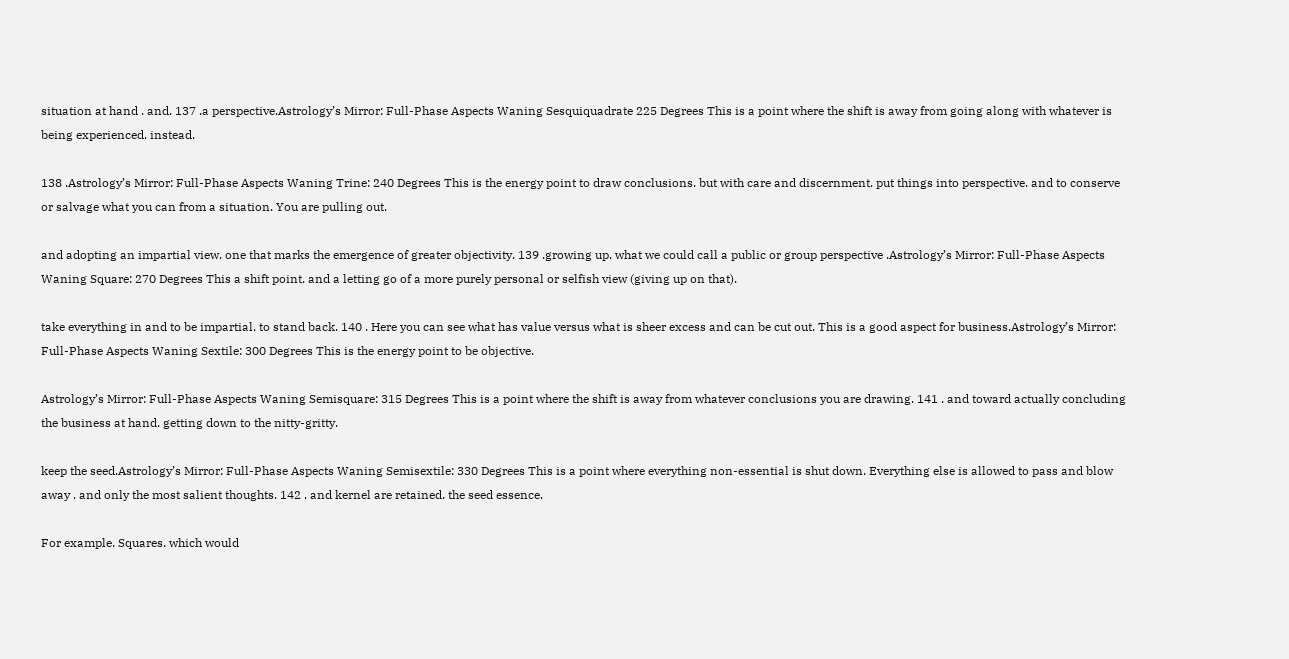situation at hand . and. 137 .a perspective.Astrology’s Mirror: Full-Phase Aspects Waning Sesquiquadrate 225 Degrees This is a point where the shift is away from going along with whatever is being experienced. instead.

138 .Astrology’s Mirror: Full-Phase Aspects Waning Trine: 240 Degrees This is the energy point to draw conclusions. but with care and discernment. put things into perspective. and to conserve or salvage what you can from a situation. You are pulling out.

and adopting an impartial view. one that marks the emergence of greater objectivity. 139 .growing up. what we could call a public or group perspective .Astrology’s Mirror: Full-Phase Aspects Waning Square: 270 Degrees This a shift point. and a letting go of a more purely personal or selfish view (giving up on that).

take everything in and to be impartial. to stand back. 140 . Here you can see what has value versus what is sheer excess and can be cut out. This is a good aspect for business.Astrology’s Mirror: Full-Phase Aspects Waning Sextile: 300 Degrees This is the energy point to be objective.

Astrology’s Mirror: Full-Phase Aspects Waning Semisquare: 315 Degrees This is a point where the shift is away from whatever conclusions you are drawing. 141 . and toward actually concluding the business at hand. getting down to the nitty-gritty.

keep the seed.Astrology’s Mirror: Full-Phase Aspects Waning Semisextile: 330 Degrees This is a point where everything non-essential is shut down. Everything else is allowed to pass and blow away . and only the most salient thoughts. 142 . and kernel are retained. the seed essence.

For example. Squares. which would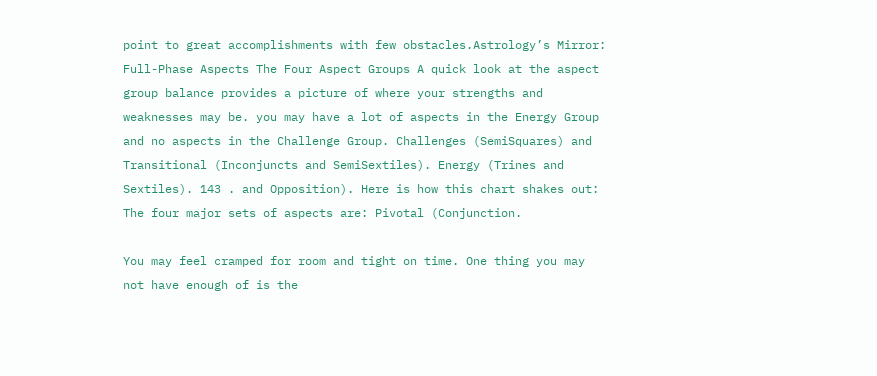point to great accomplishments with few obstacles.Astrology’s Mirror: Full-Phase Aspects The Four Aspect Groups A quick look at the aspect group balance provides a picture of where your strengths and weaknesses may be. you may have a lot of aspects in the Energy Group and no aspects in the Challenge Group. Challenges (SemiSquares) and Transitional (Inconjuncts and SemiSextiles). Energy (Trines and Sextiles). 143 . and Opposition). Here is how this chart shakes out: The four major sets of aspects are: Pivotal (Conjunction.

You may feel cramped for room and tight on time. One thing you may not have enough of is the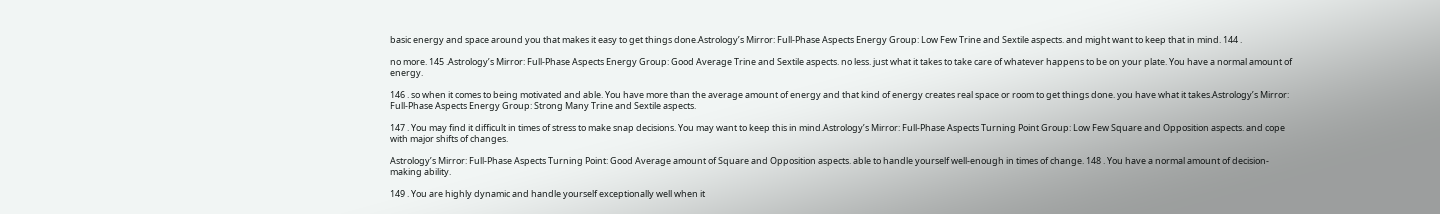basic energy and space around you that makes it easy to get things done.Astrology’s Mirror: Full-Phase Aspects Energy Group: Low Few Trine and Sextile aspects. and might want to keep that in mind. 144 .

no more. 145 .Astrology’s Mirror: Full-Phase Aspects Energy Group: Good Average Trine and Sextile aspects. no less. just what it takes to take care of whatever happens to be on your plate. You have a normal amount of energy.

146 . so when it comes to being motivated and able. You have more than the average amount of energy and that kind of energy creates real space or room to get things done. you have what it takes.Astrology’s Mirror: Full-Phase Aspects Energy Group: Strong Many Trine and Sextile aspects.

147 . You may find it difficult in times of stress to make snap decisions. You may want to keep this in mind.Astrology’s Mirror: Full-Phase Aspects Turning Point Group: Low Few Square and Opposition aspects. and cope with major shifts of changes.

Astrology’s Mirror: Full-Phase Aspects Turning Point: Good Average amount of Square and Opposition aspects. able to handle yourself well-enough in times of change. 148 . You have a normal amount of decision-making ability.

149 . You are highly dynamic and handle yourself exceptionally well when it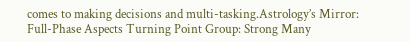comes to making decisions and multi-tasking.Astrology’s Mirror: Full-Phase Aspects Turning Point Group: Strong Many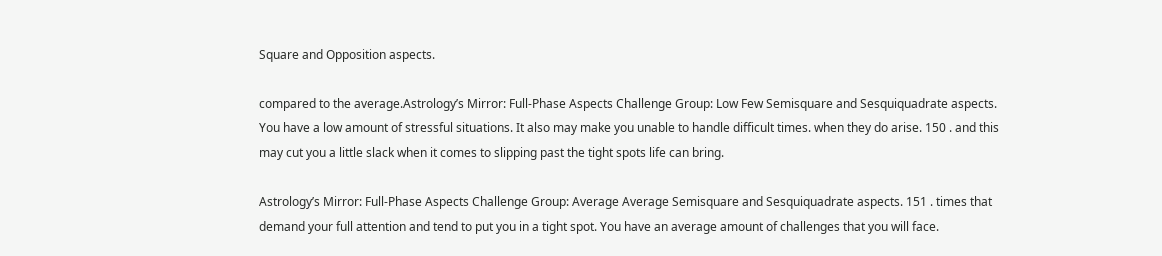Square and Opposition aspects.

compared to the average.Astrology’s Mirror: Full-Phase Aspects Challenge Group: Low Few Semisquare and Sesquiquadrate aspects. You have a low amount of stressful situations. It also may make you unable to handle difficult times. when they do arise. 150 . and this may cut you a little slack when it comes to slipping past the tight spots life can bring.

Astrology’s Mirror: Full-Phase Aspects Challenge Group: Average Average Semisquare and Sesquiquadrate aspects. 151 . times that demand your full attention and tend to put you in a tight spot. You have an average amount of challenges that you will face.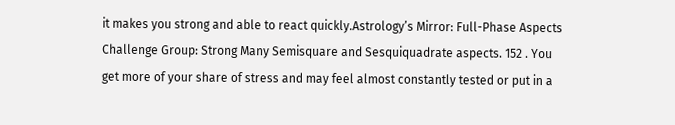it makes you strong and able to react quickly.Astrology’s Mirror: Full-Phase Aspects Challenge Group: Strong Many Semisquare and Sesquiquadrate aspects. 152 . You get more of your share of stress and may feel almost constantly tested or put in a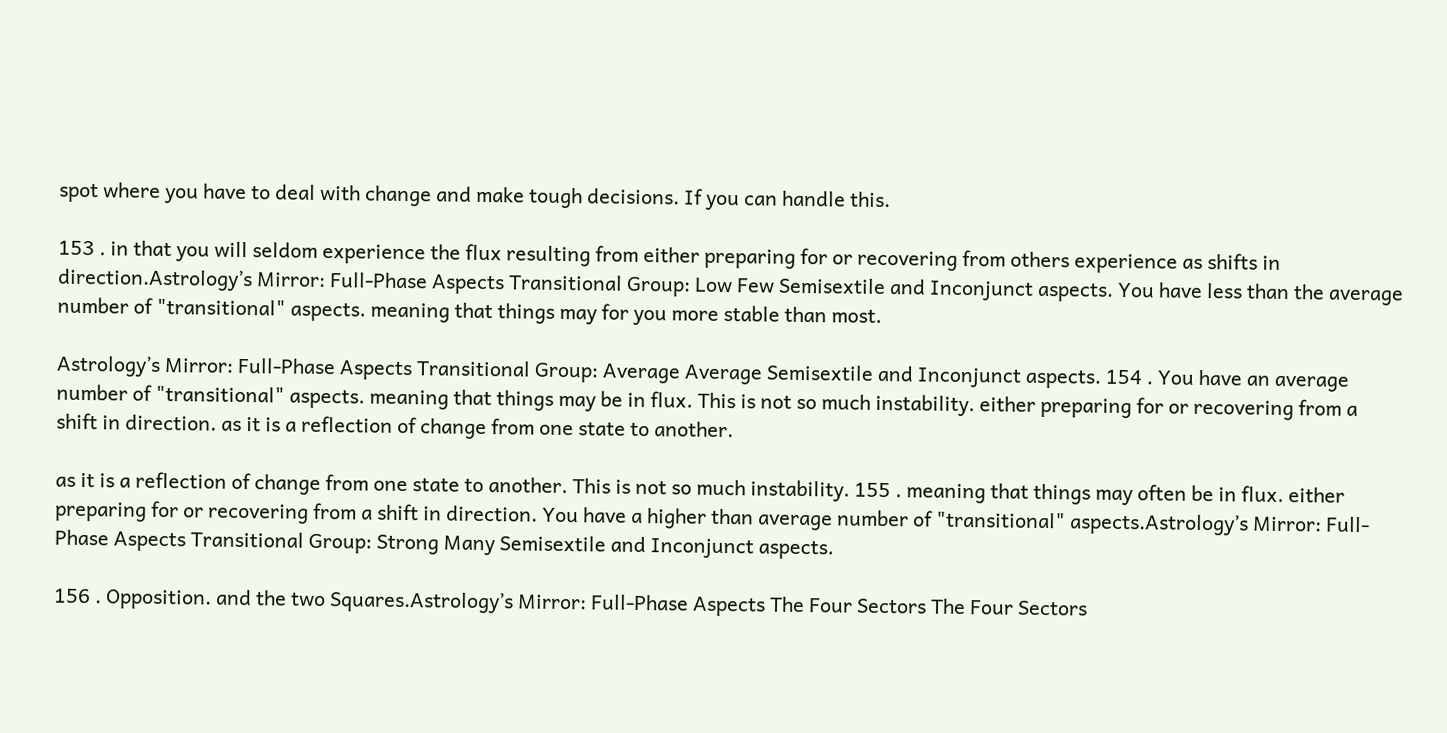spot where you have to deal with change and make tough decisions. If you can handle this.

153 . in that you will seldom experience the flux resulting from either preparing for or recovering from others experience as shifts in direction.Astrology’s Mirror: Full-Phase Aspects Transitional Group: Low Few Semisextile and Inconjunct aspects. You have less than the average number of "transitional" aspects. meaning that things may for you more stable than most.

Astrology’s Mirror: Full-Phase Aspects Transitional Group: Average Average Semisextile and Inconjunct aspects. 154 . You have an average number of "transitional" aspects. meaning that things may be in flux. This is not so much instability. either preparing for or recovering from a shift in direction. as it is a reflection of change from one state to another.

as it is a reflection of change from one state to another. This is not so much instability. 155 . meaning that things may often be in flux. either preparing for or recovering from a shift in direction. You have a higher than average number of "transitional" aspects.Astrology’s Mirror: Full-Phase Aspects Transitional Group: Strong Many Semisextile and Inconjunct aspects.

156 . Opposition. and the two Squares.Astrology’s Mirror: Full-Phase Aspects The Four Sectors The Four Sectors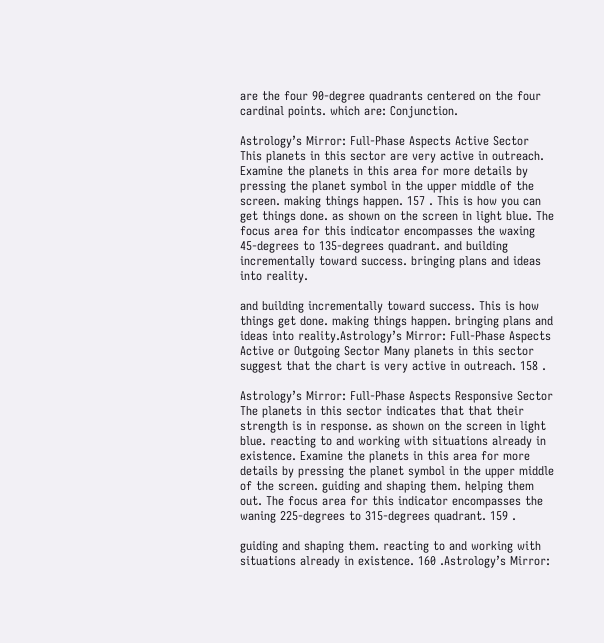are the four 90-degree quadrants centered on the four cardinal points. which are: Conjunction.

Astrology’s Mirror: Full-Phase Aspects Active Sector This planets in this sector are very active in outreach. Examine the planets in this area for more details by pressing the planet symbol in the upper middle of the screen. making things happen. 157 . This is how you can get things done. as shown on the screen in light blue. The focus area for this indicator encompasses the waxing 45-degrees to 135-degrees quadrant. and building incrementally toward success. bringing plans and ideas into reality.

and building incrementally toward success. This is how things get done. making things happen. bringing plans and ideas into reality.Astrology’s Mirror: Full-Phase Aspects Active or Outgoing Sector Many planets in this sector suggest that the chart is very active in outreach. 158 .

Astrology’s Mirror: Full-Phase Aspects Responsive Sector The planets in this sector indicates that that their strength is in response. as shown on the screen in light blue. reacting to and working with situations already in existence. Examine the planets in this area for more details by pressing the planet symbol in the upper middle of the screen. guiding and shaping them. helping them out. The focus area for this indicator encompasses the waning 225-degrees to 315-degrees quadrant. 159 .

guiding and shaping them. reacting to and working with situations already in existence. 160 .Astrology’s Mirror: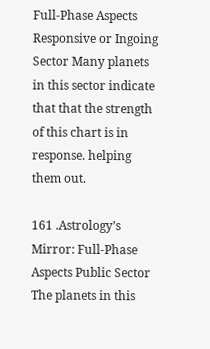Full-Phase Aspects Responsive or Ingoing Sector Many planets in this sector indicate that that the strength of this chart is in response. helping them out.

161 .Astrology’s Mirror: Full-Phase Aspects Public Sector The planets in this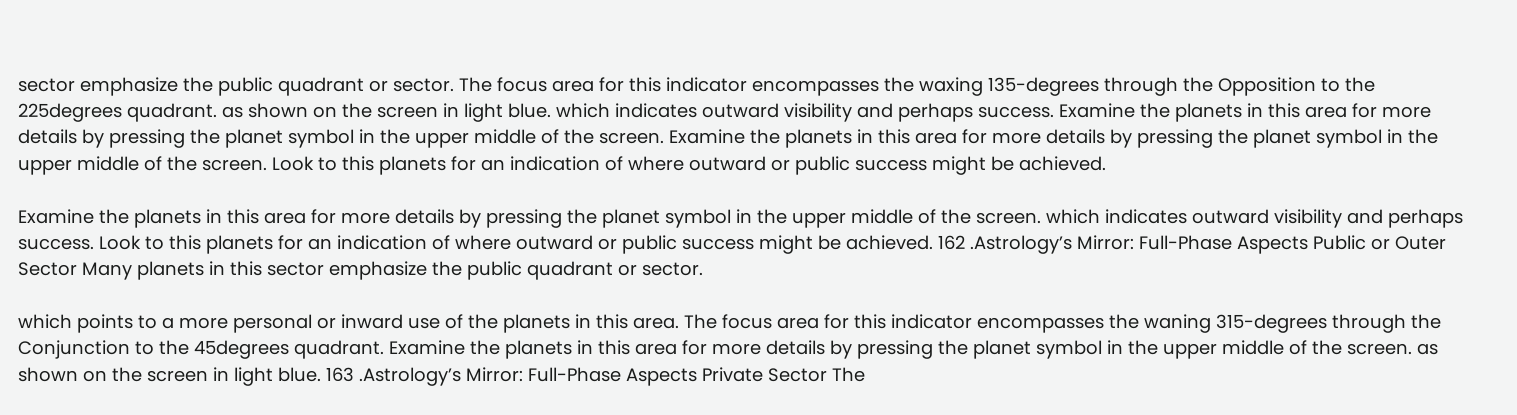sector emphasize the public quadrant or sector. The focus area for this indicator encompasses the waxing 135-degrees through the Opposition to the 225degrees quadrant. as shown on the screen in light blue. which indicates outward visibility and perhaps success. Examine the planets in this area for more details by pressing the planet symbol in the upper middle of the screen. Examine the planets in this area for more details by pressing the planet symbol in the upper middle of the screen. Look to this planets for an indication of where outward or public success might be achieved.

Examine the planets in this area for more details by pressing the planet symbol in the upper middle of the screen. which indicates outward visibility and perhaps success. Look to this planets for an indication of where outward or public success might be achieved. 162 .Astrology’s Mirror: Full-Phase Aspects Public or Outer Sector Many planets in this sector emphasize the public quadrant or sector.

which points to a more personal or inward use of the planets in this area. The focus area for this indicator encompasses the waning 315-degrees through the Conjunction to the 45degrees quadrant. Examine the planets in this area for more details by pressing the planet symbol in the upper middle of the screen. as shown on the screen in light blue. 163 .Astrology’s Mirror: Full-Phase Aspects Private Sector The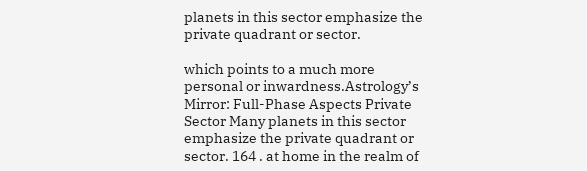planets in this sector emphasize the private quadrant or sector.

which points to a much more personal or inwardness.Astrology’s Mirror: Full-Phase Aspects Private Sector Many planets in this sector emphasize the private quadrant or sector. 164 . at home in the realm of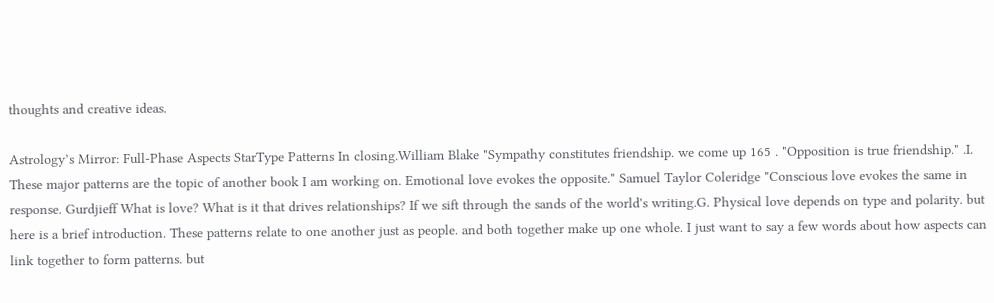thoughts and creative ideas.

Astrology’s Mirror: Full-Phase Aspects StarType Patterns In closing.William Blake "Sympathy constitutes friendship. we come up 165 . "Opposition is true friendship." .I. These major patterns are the topic of another book I am working on. Emotional love evokes the opposite." Samuel Taylor Coleridge "Conscious love evokes the same in response. Gurdjieff What is love? What is it that drives relationships? If we sift through the sands of the world's writing.G. Physical love depends on type and polarity. but here is a brief introduction. These patterns relate to one another just as people. and both together make up one whole. I just want to say a few words about how aspects can link together to form patterns. but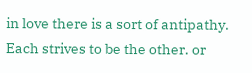in love there is a sort of antipathy. Each strives to be the other. or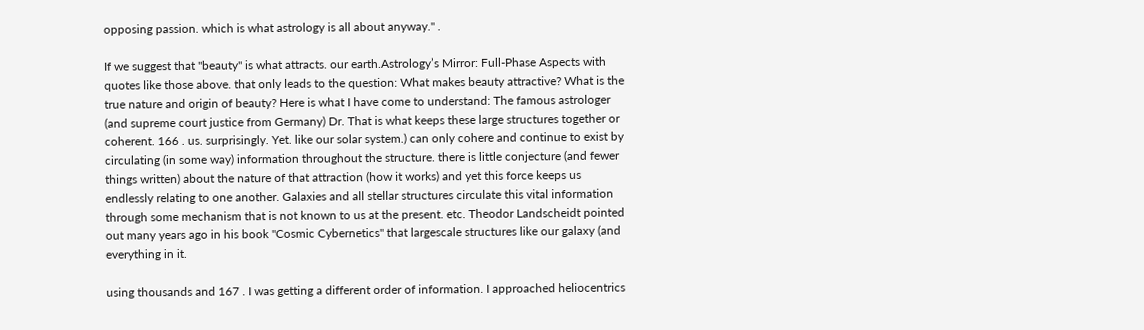opposing passion. which is what astrology is all about anyway." .

If we suggest that "beauty" is what attracts. our earth.Astrology’s Mirror: Full-Phase Aspects with quotes like those above. that only leads to the question: What makes beauty attractive? What is the true nature and origin of beauty? Here is what I have come to understand: The famous astrologer (and supreme court justice from Germany) Dr. That is what keeps these large structures together or coherent. 166 . us. surprisingly. Yet. like our solar system.) can only cohere and continue to exist by circulating (in some way) information throughout the structure. there is little conjecture (and fewer things written) about the nature of that attraction (how it works) and yet this force keeps us endlessly relating to one another. Galaxies and all stellar structures circulate this vital information through some mechanism that is not known to us at the present. etc. Theodor Landscheidt pointed out many years ago in his book "Cosmic Cybernetics" that largescale structures like our galaxy (and everything in it.

using thousands and 167 . I was getting a different order of information. I approached heliocentrics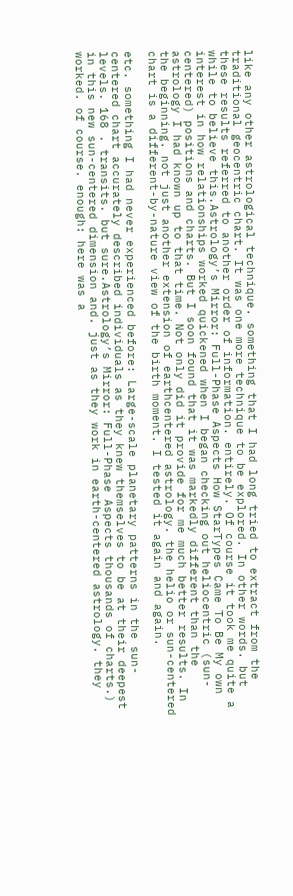like any other astrological technique. something that I had long tried to extract from the traditional geocentric chart. It was one more technique to be explored. In other words. but these results referred to another order of information. entirely. Of course it took me quite a while to believe this.Astrology’s Mirror: Full-Phase Aspects How StarTypes Came To Be My own interest in how relationships worked quickened when I began checking out heliocentric (sun-centered) positions and charts. But I soon found that it was markedly different than the astrology I had known up to that time. Not only did it provide for me much better results. In the beginning. not just another extension of earthcentered astrology. the helio or sun-centered chart is a different-by-nature view of the birth moment. I tested it again and again.

etc. something I had never experienced before: Large-scale planetary patterns in the sun-centered chart accurately described individuals as they knew themselves to be at their deepest levels. 168 . transits. but sure.Astrology’s Mirror: Full-Phase Aspects thousands of charts.) in this new sun-centered dimension and. just as they work in earth-centered astrology. they worked. of course. enough: here was a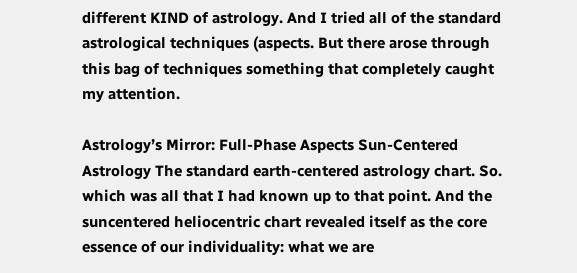different KIND of astrology. And I tried all of the standard astrological techniques (aspects. But there arose through this bag of techniques something that completely caught my attention.

Astrology’s Mirror: Full-Phase Aspects Sun-Centered Astrology The standard earth-centered astrology chart. So. which was all that I had known up to that point. And the suncentered heliocentric chart revealed itself as the core essence of our individuality: what we are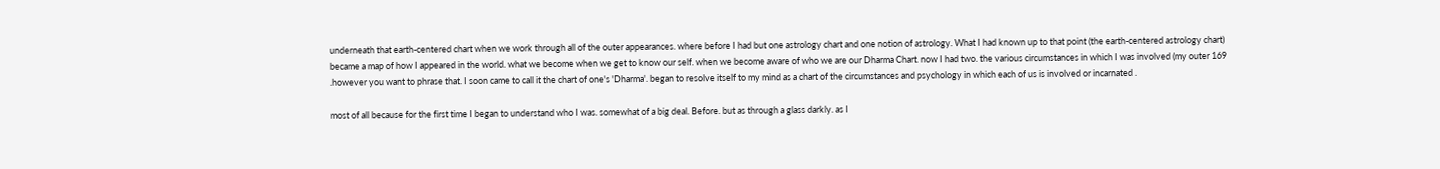underneath that earth-centered chart when we work through all of the outer appearances. where before I had but one astrology chart and one notion of astrology. What I had known up to that point (the earth-centered astrology chart) became a map of how I appeared in the world. what we become when we get to know our self. when we become aware of who we are our Dharma Chart. now I had two. the various circumstances in which I was involved (my outer 169 .however you want to phrase that. I soon came to call it the chart of one's 'Dharma'. began to resolve itself to my mind as a chart of the circumstances and psychology in which each of us is involved or incarnated .

most of all because for the first time I began to understand who I was. somewhat of a big deal. Before. but as through a glass darkly. as I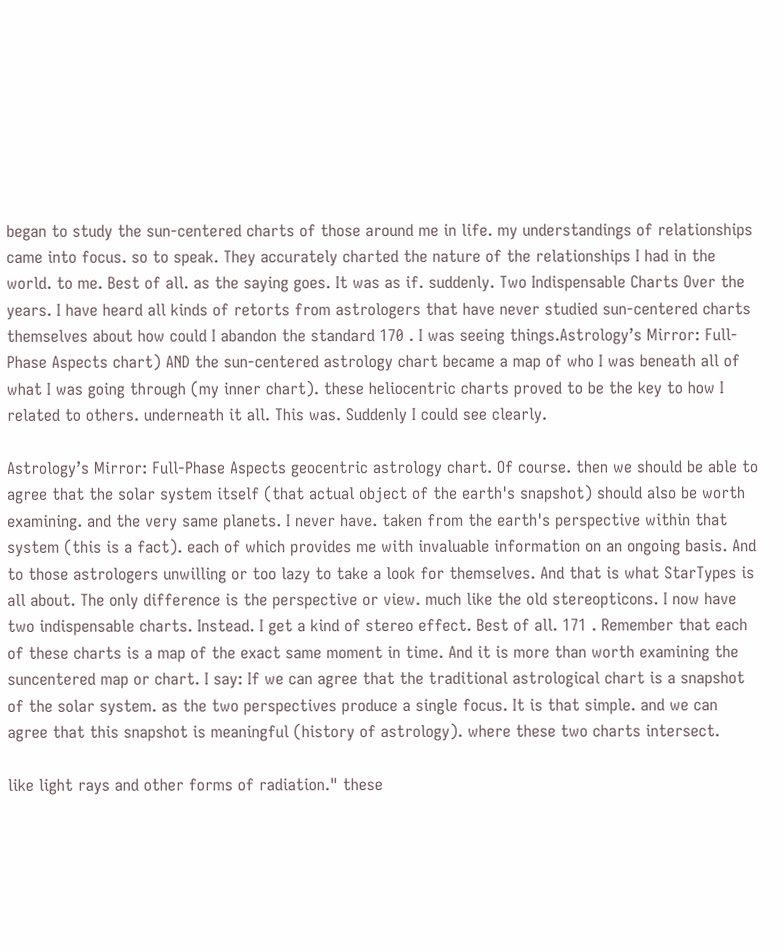began to study the sun-centered charts of those around me in life. my understandings of relationships came into focus. so to speak. They accurately charted the nature of the relationships I had in the world. to me. Best of all. as the saying goes. It was as if. suddenly. Two Indispensable Charts Over the years. I have heard all kinds of retorts from astrologers that have never studied sun-centered charts themselves about how could I abandon the standard 170 . I was seeing things.Astrology’s Mirror: Full-Phase Aspects chart) AND the sun-centered astrology chart became a map of who I was beneath all of what I was going through (my inner chart). these heliocentric charts proved to be the key to how I related to others. underneath it all. This was. Suddenly I could see clearly.

Astrology’s Mirror: Full-Phase Aspects geocentric astrology chart. Of course. then we should be able to agree that the solar system itself (that actual object of the earth's snapshot) should also be worth examining. and the very same planets. I never have. taken from the earth's perspective within that system (this is a fact). each of which provides me with invaluable information on an ongoing basis. And to those astrologers unwilling or too lazy to take a look for themselves. And that is what StarTypes is all about. The only difference is the perspective or view. much like the old stereopticons. I now have two indispensable charts. Instead. I get a kind of stereo effect. Best of all. 171 . Remember that each of these charts is a map of the exact same moment in time. And it is more than worth examining the suncentered map or chart. I say: If we can agree that the traditional astrological chart is a snapshot of the solar system. as the two perspectives produce a single focus. It is that simple. and we can agree that this snapshot is meaningful (history of astrology). where these two charts intersect.

like light rays and other forms of radiation." these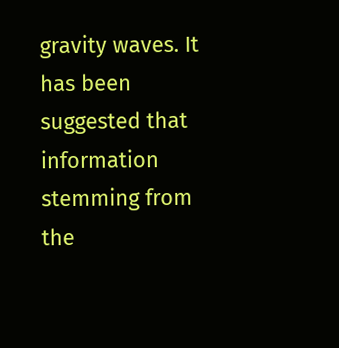gravity waves. It has been suggested that information stemming from the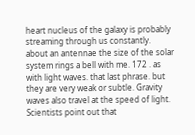heart nucleus of the galaxy is probably streaming through us constantly. about an antennae the size of the solar system rings a bell with me. 172 . as with light waves. that last phrase. but they are very weak or subtle. Gravity waves also travel at the speed of light. Scientists point out that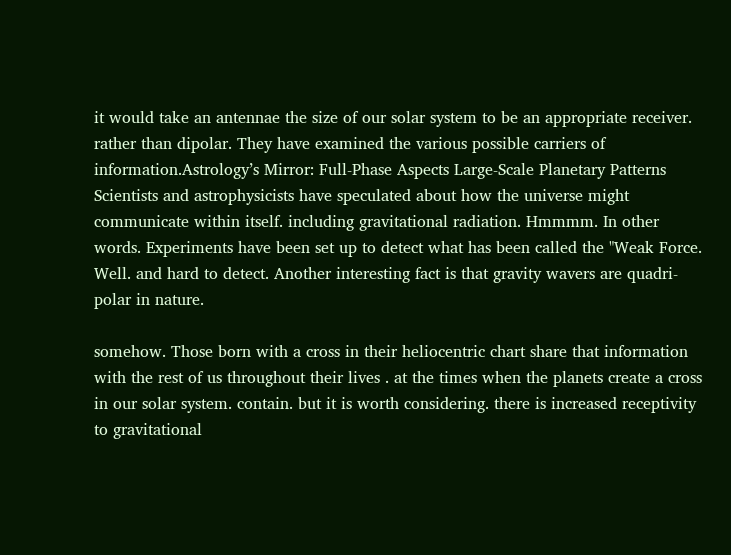it would take an antennae the size of our solar system to be an appropriate receiver. rather than dipolar. They have examined the various possible carriers of information.Astrology’s Mirror: Full-Phase Aspects Large-Scale Planetary Patterns Scientists and astrophysicists have speculated about how the universe might communicate within itself. including gravitational radiation. Hmmmm. In other words. Experiments have been set up to detect what has been called the "Weak Force. Well. and hard to detect. Another interesting fact is that gravity wavers are quadri-polar in nature.

somehow. Those born with a cross in their heliocentric chart share that information with the rest of us throughout their lives . at the times when the planets create a cross in our solar system. contain. but it is worth considering. there is increased receptivity to gravitational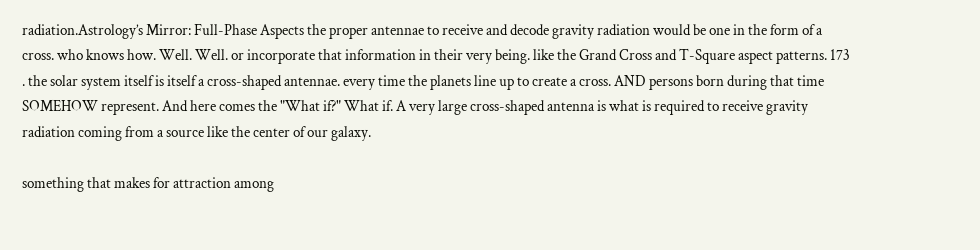radiation.Astrology’s Mirror: Full-Phase Aspects the proper antennae to receive and decode gravity radiation would be one in the form of a cross. who knows how. Well. Well. or incorporate that information in their very being. like the Grand Cross and T-Square aspect patterns. 173 . the solar system itself is itself a cross-shaped antennae. every time the planets line up to create a cross. AND persons born during that time SOMEHOW represent. And here comes the "What if?" What if. A very large cross-shaped antenna is what is required to receive gravity radiation coming from a source like the center of our galaxy.

something that makes for attraction among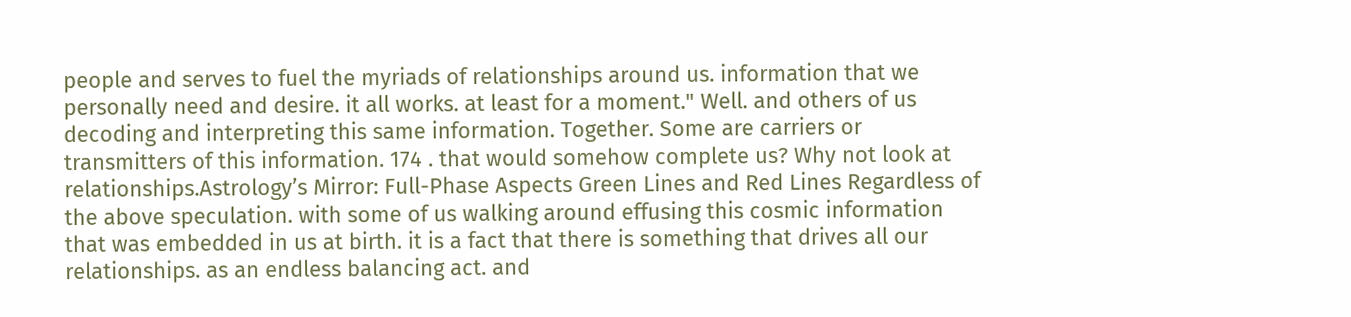people and serves to fuel the myriads of relationships around us. information that we personally need and desire. it all works. at least for a moment." Well. and others of us decoding and interpreting this same information. Together. Some are carriers or transmitters of this information. 174 . that would somehow complete us? Why not look at relationships.Astrology’s Mirror: Full-Phase Aspects Green Lines and Red Lines Regardless of the above speculation. with some of us walking around effusing this cosmic information that was embedded in us at birth. it is a fact that there is something that drives all our relationships. as an endless balancing act. and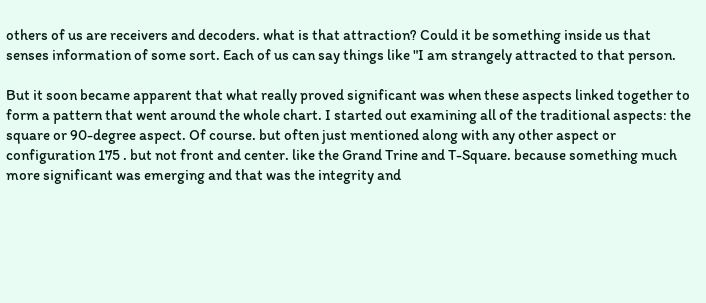others of us are receivers and decoders. what is that attraction? Could it be something inside us that senses information of some sort. Each of us can say things like "I am strangely attracted to that person.

But it soon became apparent that what really proved significant was when these aspects linked together to form a pattern that went around the whole chart. I started out examining all of the traditional aspects: the square or 90-degree aspect. Of course. but often just mentioned along with any other aspect or configuration 175 . but not front and center. like the Grand Trine and T-Square. because something much more significant was emerging and that was the integrity and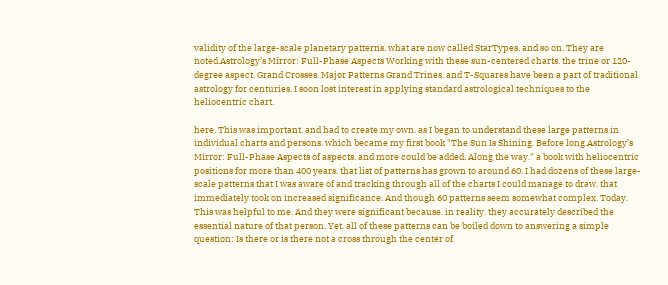validity of the large-scale planetary patterns. what are now called StarTypes. and so on. They are noted.Astrology’s Mirror: Full-Phase Aspects Working with these sun-centered charts. the trine or 120-degree aspect. Grand Crosses. Major Patterns Grand Trines. and T-Squares have been a part of traditional astrology for centuries. I soon lost interest in applying standard astrological techniques to the heliocentric chart.

here. This was important. and had to create my own. as I began to understand these large patterns in individual charts and persons. which became my first book "The Sun Is Shining. Before long.Astrology’s Mirror: Full-Phase Aspects of aspects. and more could be added. Along the way." a book with heliocentric positions for more than 400 years. that list of patterns has grown to around 60. I had dozens of these large-scale patterns that I was aware of and tracking through all of the charts I could manage to draw. that immediately took on increased significance. And though 60 patterns seem somewhat complex. Today. This was helpful to me. And they were significant because. in reality. they accurately described the essential nature of that person. Yet. all of these patterns can be boiled down to answering a simple question: Is there or is there not a cross through the center of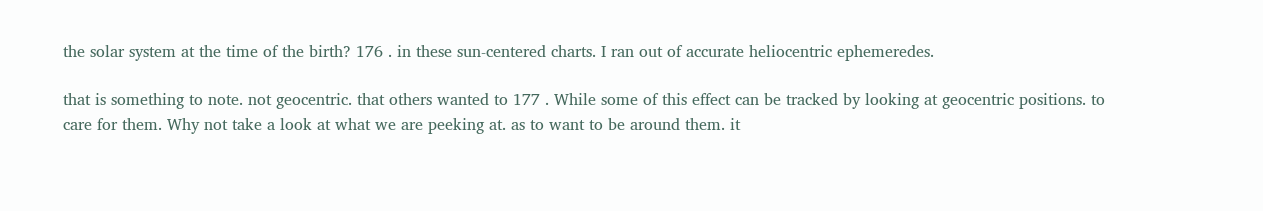the solar system at the time of the birth? 176 . in these sun-centered charts. I ran out of accurate heliocentric ephemeredes.

that is something to note. not geocentric. that others wanted to 177 . While some of this effect can be tracked by looking at geocentric positions. to care for them. Why not take a look at what we are peeking at. as to want to be around them. it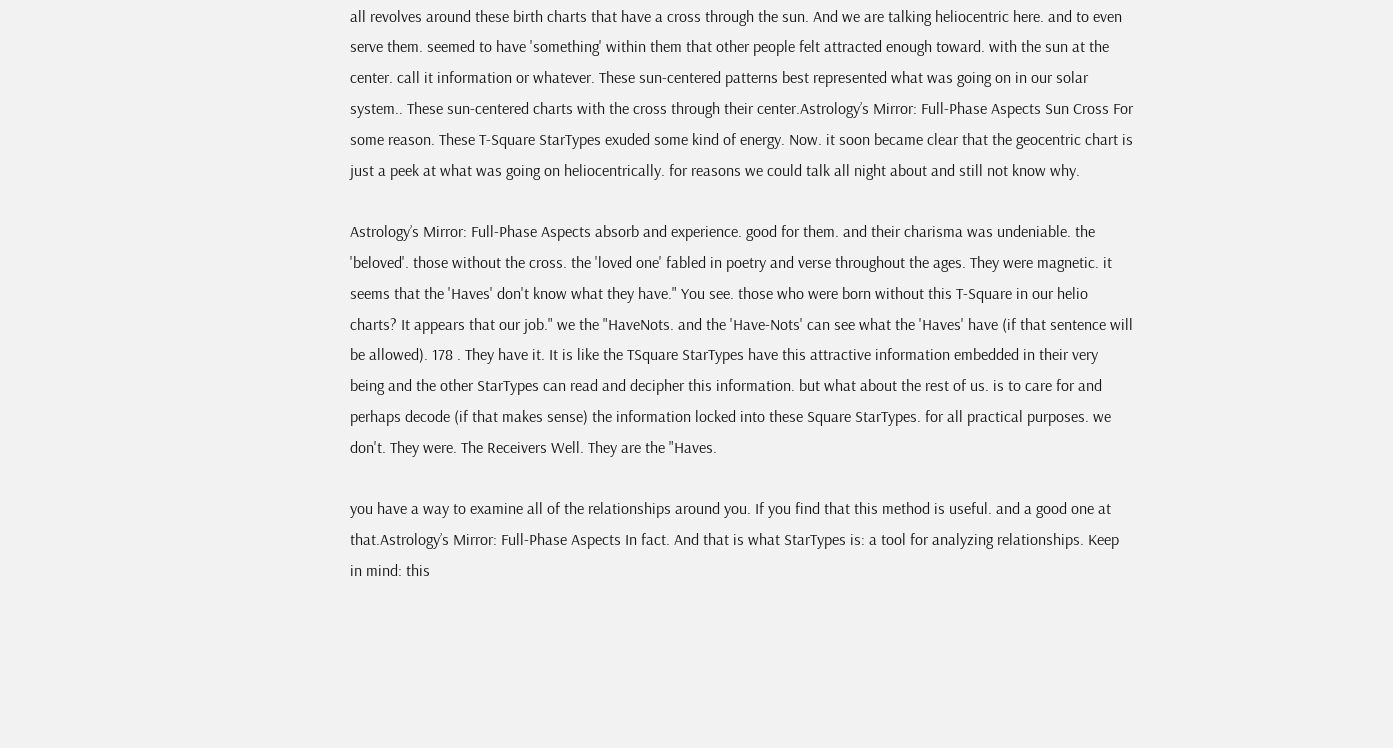all revolves around these birth charts that have a cross through the sun. And we are talking heliocentric here. and to even serve them. seemed to have 'something' within them that other people felt attracted enough toward. with the sun at the center. call it information or whatever. These sun-centered patterns best represented what was going on in our solar system.. These sun-centered charts with the cross through their center.Astrology’s Mirror: Full-Phase Aspects Sun Cross For some reason. These T-Square StarTypes exuded some kind of energy. Now. it soon became clear that the geocentric chart is just a peek at what was going on heliocentrically. for reasons we could talk all night about and still not know why.

Astrology’s Mirror: Full-Phase Aspects absorb and experience. good for them. and their charisma was undeniable. the 'beloved'. those without the cross. the 'loved one' fabled in poetry and verse throughout the ages. They were magnetic. it seems that the 'Haves' don't know what they have." You see. those who were born without this T-Square in our helio charts? It appears that our job." we the "HaveNots. and the 'Have-Nots' can see what the 'Haves' have (if that sentence will be allowed). 178 . They have it. It is like the TSquare StarTypes have this attractive information embedded in their very being and the other StarTypes can read and decipher this information. but what about the rest of us. is to care for and perhaps decode (if that makes sense) the information locked into these Square StarTypes. for all practical purposes. we don't. They were. The Receivers Well. They are the "Haves.

you have a way to examine all of the relationships around you. If you find that this method is useful. and a good one at that.Astrology’s Mirror: Full-Phase Aspects In fact. And that is what StarTypes is: a tool for analyzing relationships. Keep in mind: this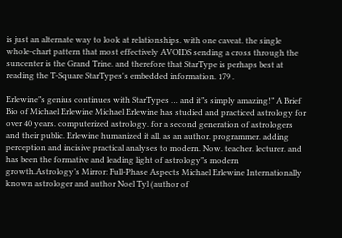is just an alternate way to look at relationships. with one caveat. the single whole-chart pattern that most effectively AVOIDS sending a cross through the suncenter is the Grand Trine. and therefore that StarType is perhaps best at reading the T-Square StarTypes's embedded information. 179 .

Erlewine‟s genius continues with StarTypes … and it‟s simply amazing!” A Brief Bio of Michael Erlewine Michael Erlewine has studied and practiced astrology for over 40 years. computerized astrology. for a second generation of astrologers and their public. Erlewine humanized it all. as an author. programmer. adding perception and incisive practical analyses to modern. Now. teacher. lecturer. and has been the formative and leading light of astrology‟s modern growth.Astrology’s Mirror: Full-Phase Aspects Michael Erlewine Internationally known astrologer and author Noel Tyl (author of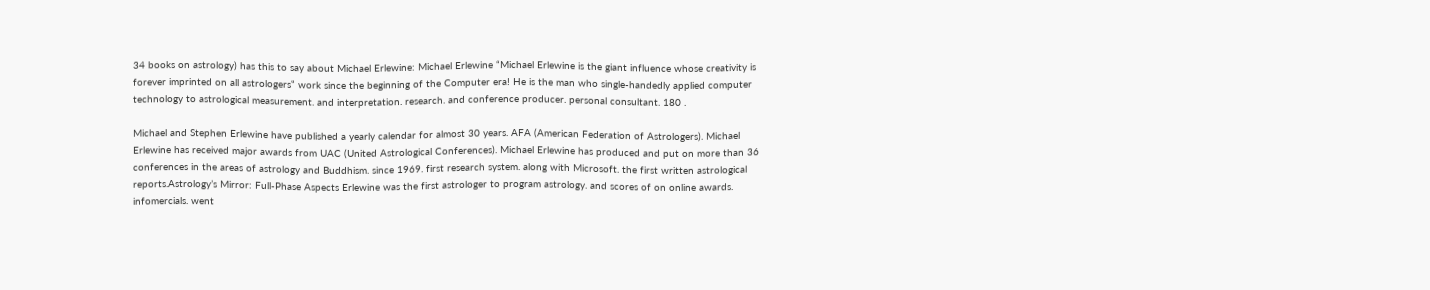34 books on astrology) has this to say about Michael Erlewine: Michael Erlewine “Michael Erlewine is the giant influence whose creativity is forever imprinted on all astrologers‟ work since the beginning of the Computer era! He is the man who single-handedly applied computer technology to astrological measurement. and interpretation. research. and conference producer. personal consultant. 180 .

Michael and Stephen Erlewine have published a yearly calendar for almost 30 years. AFA (American Federation of Astrologers). Michael Erlewine has received major awards from UAC (United Astrological Conferences). Michael Erlewine has produced and put on more than 36 conferences in the areas of astrology and Buddhism. since 1969. first research system. along with Microsoft. the first written astrological reports.Astrology’s Mirror: Full-Phase Aspects Erlewine was the first astrologer to program astrology. and scores of on online awards. infomercials. went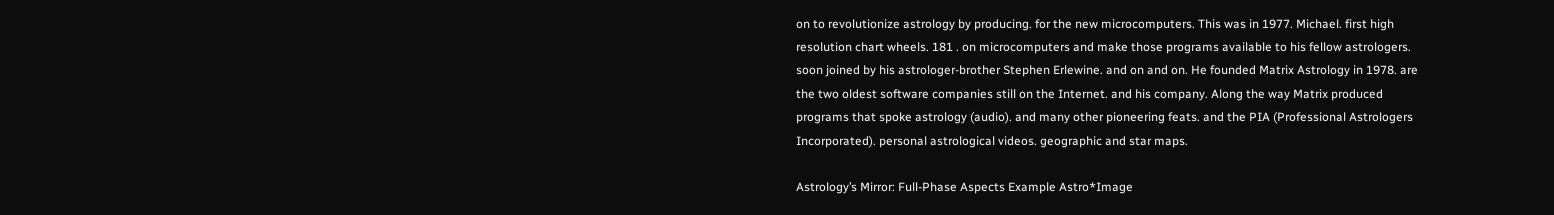on to revolutionize astrology by producing. for the new microcomputers. This was in 1977. Michael. first high resolution chart wheels. 181 . on microcomputers and make those programs available to his fellow astrologers. soon joined by his astrologer-brother Stephen Erlewine. and on and on. He founded Matrix Astrology in 1978. are the two oldest software companies still on the Internet. and his company. Along the way Matrix produced programs that spoke astrology (audio). and many other pioneering feats. and the PIA (Professional Astrologers Incorporated). personal astrological videos. geographic and star maps.

Astrology’s Mirror: Full-Phase Aspects Example Astro*Image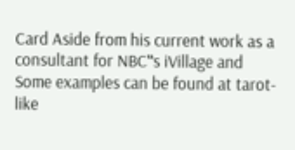Card Aside from his current work as a consultant for NBC‟s iVillage and Some examples can be found at tarot-like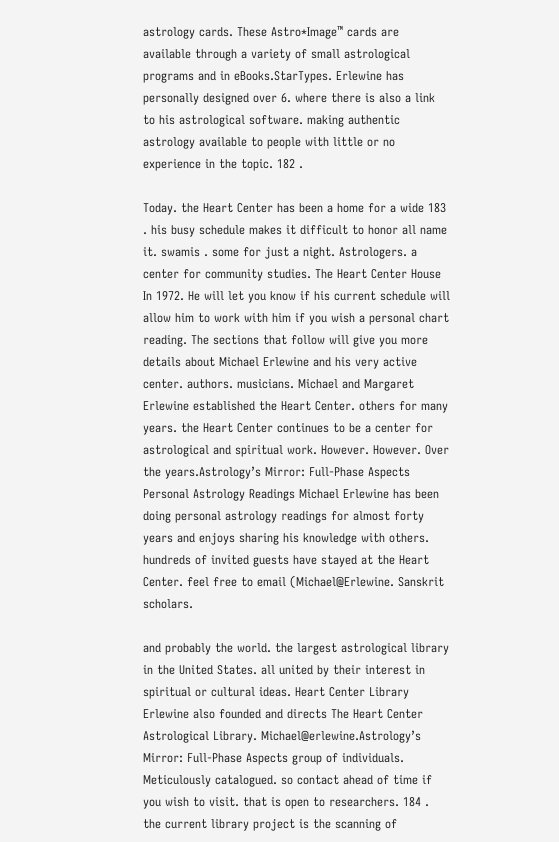astrology cards. These Astro*Image™ cards are available through a variety of small astrological programs and in eBooks.StarTypes. Erlewine has personally designed over 6. where there is also a link to his astrological software. making authentic astrology available to people with little or no experience in the topic. 182 .

Today. the Heart Center has been a home for a wide 183 . his busy schedule makes it difficult to honor all name it. swamis . some for just a night. Astrologers. a center for community studies. The Heart Center House In 1972. He will let you know if his current schedule will allow him to work with him if you wish a personal chart reading. The sections that follow will give you more details about Michael Erlewine and his very active center. authors. musicians. Michael and Margaret Erlewine established the Heart Center. others for many years. the Heart Center continues to be a center for astrological and spiritual work. However. However. Over the years.Astrology’s Mirror: Full-Phase Aspects Personal Astrology Readings Michael Erlewine has been doing personal astrology readings for almost forty years and enjoys sharing his knowledge with others. hundreds of invited guests have stayed at the Heart Center. feel free to email (Michael@Erlewine. Sanskrit scholars.

and probably the world. the largest astrological library in the United States. all united by their interest in spiritual or cultural ideas. Heart Center Library Erlewine also founded and directs The Heart Center Astrological Library. Michael@erlewine.Astrology’s Mirror: Full-Phase Aspects group of individuals. Meticulously catalogued. so contact ahead of time if you wish to visit. that is open to researchers. 184 . the current library project is the scanning of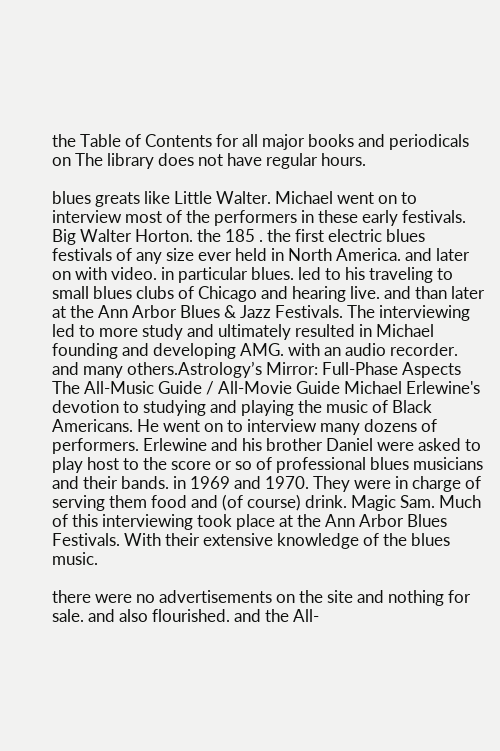the Table of Contents for all major books and periodicals on The library does not have regular hours.

blues greats like Little Walter. Michael went on to interview most of the performers in these early festivals. Big Walter Horton. the 185 . the first electric blues festivals of any size ever held in North America. and later on with video. in particular blues. led to his traveling to small blues clubs of Chicago and hearing live. and than later at the Ann Arbor Blues & Jazz Festivals. The interviewing led to more study and ultimately resulted in Michael founding and developing AMG. with an audio recorder. and many others.Astrology’s Mirror: Full-Phase Aspects The All-Music Guide / All-Movie Guide Michael Erlewine's devotion to studying and playing the music of Black Americans. He went on to interview many dozens of performers. Erlewine and his brother Daniel were asked to play host to the score or so of professional blues musicians and their bands. in 1969 and 1970. They were in charge of serving them food and (of course) drink. Magic Sam. Much of this interviewing took place at the Ann Arbor Blues Festivals. With their extensive knowledge of the blues music.

there were no advertisements on the site and nothing for sale. and also flourished. and the All-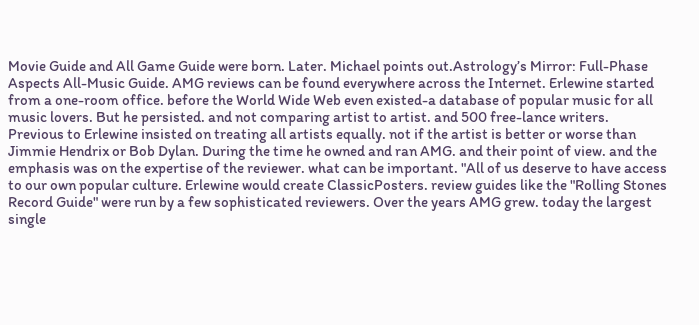Movie Guide and All Game Guide were born. Later. Michael points out.Astrology’s Mirror: Full-Phase Aspects All-Music Guide. AMG reviews can be found everywhere across the Internet. Erlewine started from a one-room office. before the World Wide Web even existed-a database of popular music for all music lovers. But he persisted. and not comparing artist to artist. and 500 free-lance writers. Previous to Erlewine insisted on treating all artists equally. not if the artist is better or worse than Jimmie Hendrix or Bob Dylan. During the time he owned and ran AMG. and their point of view. and the emphasis was on the expertise of the reviewer. what can be important. "All of us deserve to have access to our own popular culture. Erlewine would create ClassicPosters. review guides like the "Rolling Stones Record Guide" were run by a few sophisticated reviewers. Over the years AMG grew. today the largest single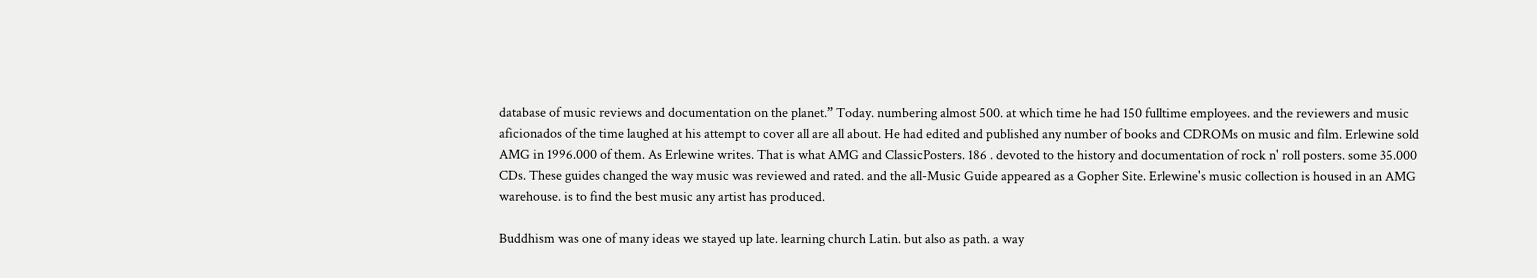database of music reviews and documentation on the planet.” Today. numbering almost 500. at which time he had 150 fulltime employees. and the reviewers and music aficionados of the time laughed at his attempt to cover all are all about. He had edited and published any number of books and CDROMs on music and film. Erlewine sold AMG in 1996.000 of them. As Erlewine writes. That is what AMG and ClassicPosters. 186 . devoted to the history and documentation of rock n' roll posters. some 35.000 CDs. These guides changed the way music was reviewed and rated. and the all-Music Guide appeared as a Gopher Site. Erlewine's music collection is housed in an AMG warehouse. is to find the best music any artist has produced.

Buddhism was one of many ideas we stayed up late. learning church Latin. but also as path. a way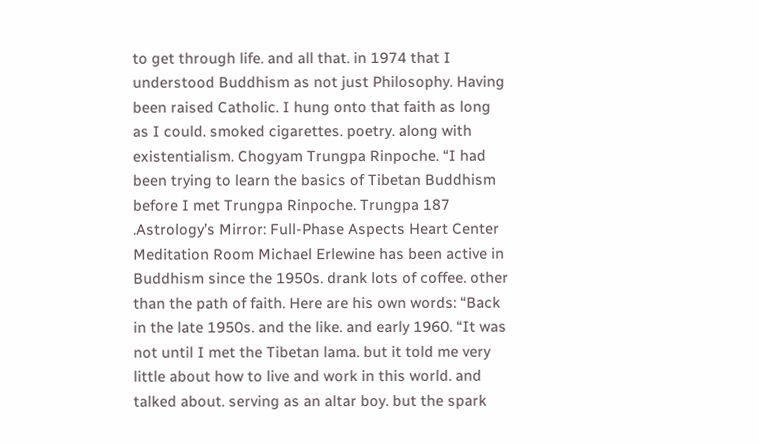to get through life. and all that. in 1974 that I understood Buddhism as not just Philosophy. Having been raised Catholic. I hung onto that faith as long as I could. smoked cigarettes. poetry. along with existentialism. Chogyam Trungpa Rinpoche. “I had been trying to learn the basics of Tibetan Buddhism before I met Trungpa Rinpoche. Trungpa 187 .Astrology’s Mirror: Full-Phase Aspects Heart Center Meditation Room Michael Erlewine has been active in Buddhism since the 1950s. drank lots of coffee. other than the path of faith. Here are his own words: “Back in the late 1950s. and the like. and early 1960. “It was not until I met the Tibetan lama. but it told me very little about how to live and work in this world. and talked about. serving as an altar boy. but the spark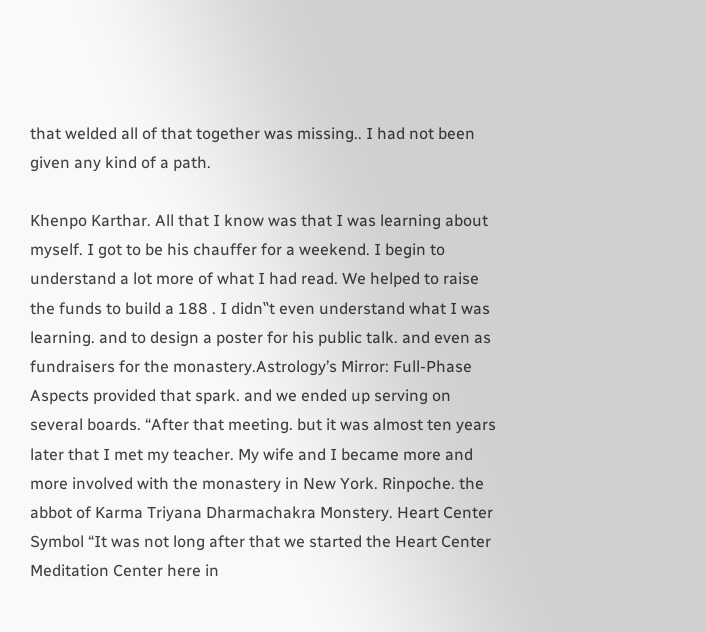that welded all of that together was missing.. I had not been given any kind of a path.

Khenpo Karthar. All that I know was that I was learning about myself. I got to be his chauffer for a weekend. I begin to understand a lot more of what I had read. We helped to raise the funds to build a 188 . I didn‟t even understand what I was learning. and to design a poster for his public talk. and even as fundraisers for the monastery.Astrology’s Mirror: Full-Phase Aspects provided that spark. and we ended up serving on several boards. “After that meeting. but it was almost ten years later that I met my teacher. My wife and I became more and more involved with the monastery in New York. Rinpoche. the abbot of Karma Triyana Dharmachakra Monstery. Heart Center Symbol “It was not long after that we started the Heart Center Meditation Center here in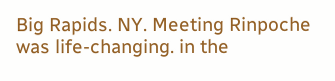Big Rapids. NY. Meeting Rinpoche was life-changing. in the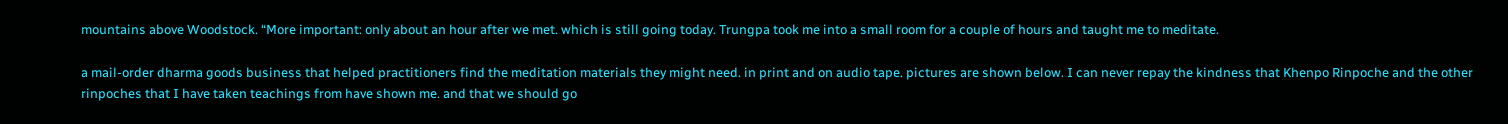mountains above Woodstock. “More important: only about an hour after we met. which is still going today. Trungpa took me into a small room for a couple of hours and taught me to meditate.

a mail-order dharma goods business that helped practitioners find the meditation materials they might need. in print and on audio tape. pictures are shown below. I can never repay the kindness that Khenpo Rinpoche and the other rinpoches that I have taken teachings from have shown me. and that we should go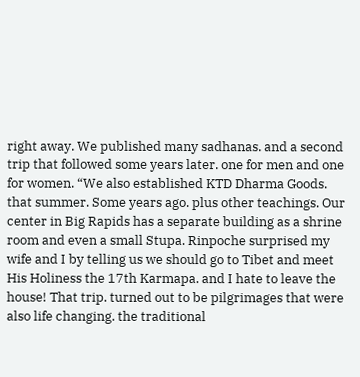right away. We published many sadhanas. and a second trip that followed some years later. one for men and one for women. “We also established KTD Dharma Goods. that summer. Some years ago. plus other teachings. Our center in Big Rapids has a separate building as a shrine room and even a small Stupa. Rinpoche surprised my wife and I by telling us we should go to Tibet and meet His Holiness the 17th Karmapa. and I hate to leave the house! That trip. turned out to be pilgrimages that were also life changing. the traditional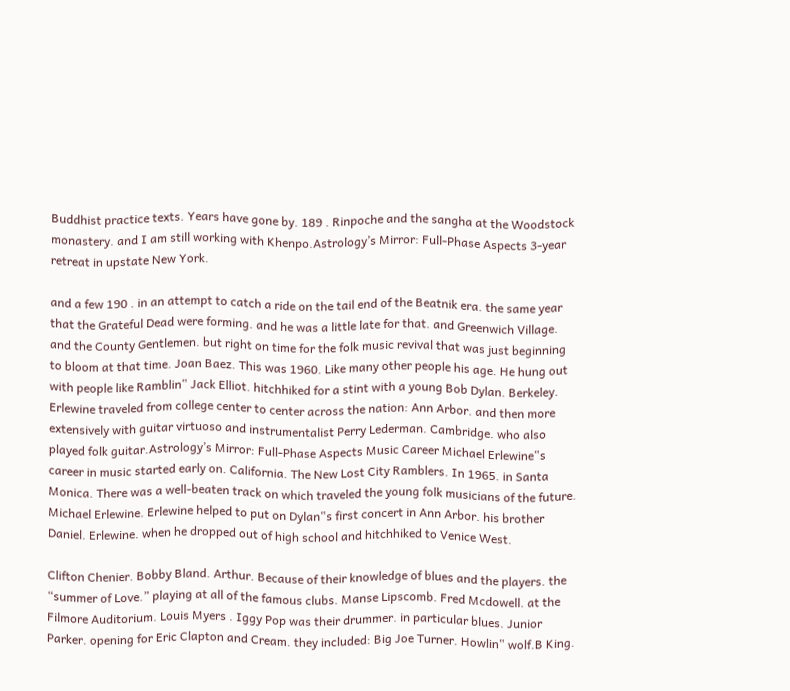Buddhist practice texts. Years have gone by. 189 . Rinpoche and the sangha at the Woodstock monastery. and I am still working with Khenpo.Astrology’s Mirror: Full-Phase Aspects 3-year retreat in upstate New York.

and a few 190 . in an attempt to catch a ride on the tail end of the Beatnik era. the same year that the Grateful Dead were forming. and he was a little late for that. and Greenwich Village. and the County Gentlemen. but right on time for the folk music revival that was just beginning to bloom at that time. Joan Baez. This was 1960. Like many other people his age. He hung out with people like Ramblin‟ Jack Elliot. hitchhiked for a stint with a young Bob Dylan. Berkeley. Erlewine traveled from college center to center across the nation: Ann Arbor. and then more extensively with guitar virtuoso and instrumentalist Perry Lederman. Cambridge. who also played folk guitar.Astrology’s Mirror: Full-Phase Aspects Music Career Michael Erlewine‟s career in music started early on. California. The New Lost City Ramblers. In 1965. in Santa Monica. There was a well-beaten track on which traveled the young folk musicians of the future. Michael Erlewine. Erlewine helped to put on Dylan‟s first concert in Ann Arbor. his brother Daniel. Erlewine. when he dropped out of high school and hitchhiked to Venice West.

Clifton Chenier. Bobby Bland. Arthur. Because of their knowledge of blues and the players. the “summer of Love.” playing at all of the famous clubs. Manse Lipscomb. Fred Mcdowell. at the Filmore Auditorium. Louis Myers . Iggy Pop was their drummer. in particular blues. Junior Parker. opening for Eric Clapton and Cream. they included: Big Joe Turner. Howlin‟ wolf.B King.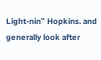Light-nin‟ Hopkins. and generally look after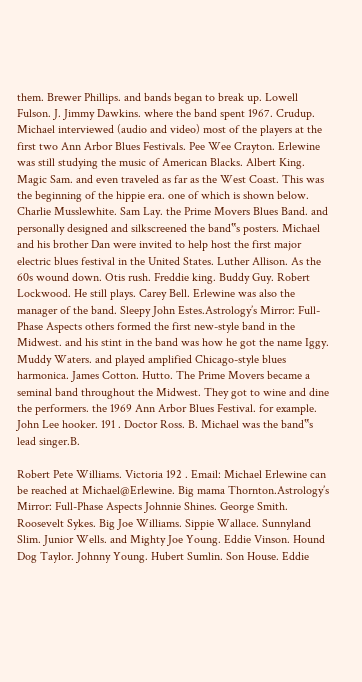them. Brewer Phillips. and bands began to break up. Lowell Fulson. J. Jimmy Dawkins. where the band spent 1967. Crudup. Michael interviewed (audio and video) most of the players at the first two Ann Arbor Blues Festivals. Pee Wee Crayton. Erlewine was still studying the music of American Blacks. Albert King. Magic Sam. and even traveled as far as the West Coast. This was the beginning of the hippie era. one of which is shown below. Charlie Musslewhite. Sam Lay. the Prime Movers Blues Band. and personally designed and silkscreened the band‟s posters. Michael and his brother Dan were invited to help host the first major electric blues festival in the United States. Luther Allison. As the 60s wound down. Otis rush. Freddie king. Buddy Guy. Robert Lockwood. He still plays. Carey Bell. Erlewine was also the manager of the band. Sleepy John Estes.Astrology’s Mirror: Full-Phase Aspects others formed the first new-style band in the Midwest. and his stint in the band was how he got the name Iggy. Muddy Waters. and played amplified Chicago-style blues harmonica. James Cotton. Hutto. The Prime Movers became a seminal band throughout the Midwest. They got to wine and dine the performers. the 1969 Ann Arbor Blues Festival. for example. John Lee hooker. 191 . Doctor Ross. B. Michael was the band‟s lead singer.B.

Robert Pete Williams. Victoria 192 . Email: Michael Erlewine can be reached at Michael@Erlewine. Big mama Thornton.Astrology’s Mirror: Full-Phase Aspects Johnnie Shines. George Smith. Roosevelt Sykes. Big Joe Williams. Sippie Wallace. Sunnyland Slim. Junior Wells. and Mighty Joe Young. Eddie Vinson. Hound Dog Taylor. Johnny Young. Hubert Sumlin. Son House. Eddie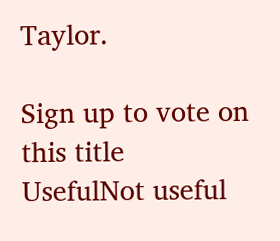Taylor.

Sign up to vote on this title
UsefulNot useful